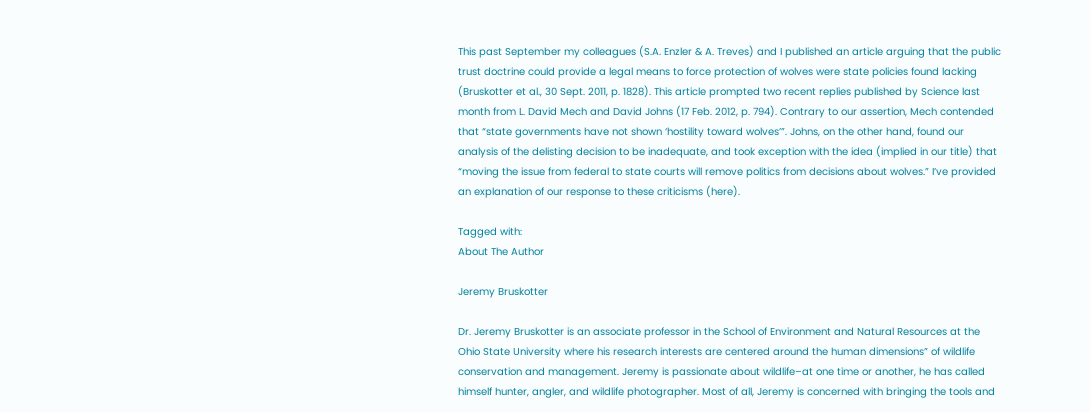This past September my colleagues (S.A. Enzler & A. Treves) and I published an article arguing that the public trust doctrine could provide a legal means to force protection of wolves were state policies found lacking (Bruskotter et al., 30 Sept. 2011, p. 1828). This article prompted two recent replies published by Science last month from L. David Mech and David Johns (17 Feb. 2012, p. 794). Contrary to our assertion, Mech contended that “state governments have not shown ‘hostility toward wolves’”. Johns, on the other hand, found our analysis of the delisting decision to be inadequate, and took exception with the idea (implied in our title) that “moving the issue from federal to state courts will remove politics from decisions about wolves.” I’ve provided an explanation of our response to these criticisms (here).

Tagged with:
About The Author

Jeremy Bruskotter

Dr. Jeremy Bruskotter is an associate professor in the School of Environment and Natural Resources at the Ohio State University where his research interests are centered around the human dimensions” of wildlife conservation and management. Jeremy is passionate about wildlife–at one time or another, he has called himself hunter, angler, and wildlife photographer. Most of all, Jeremy is concerned with bringing the tools and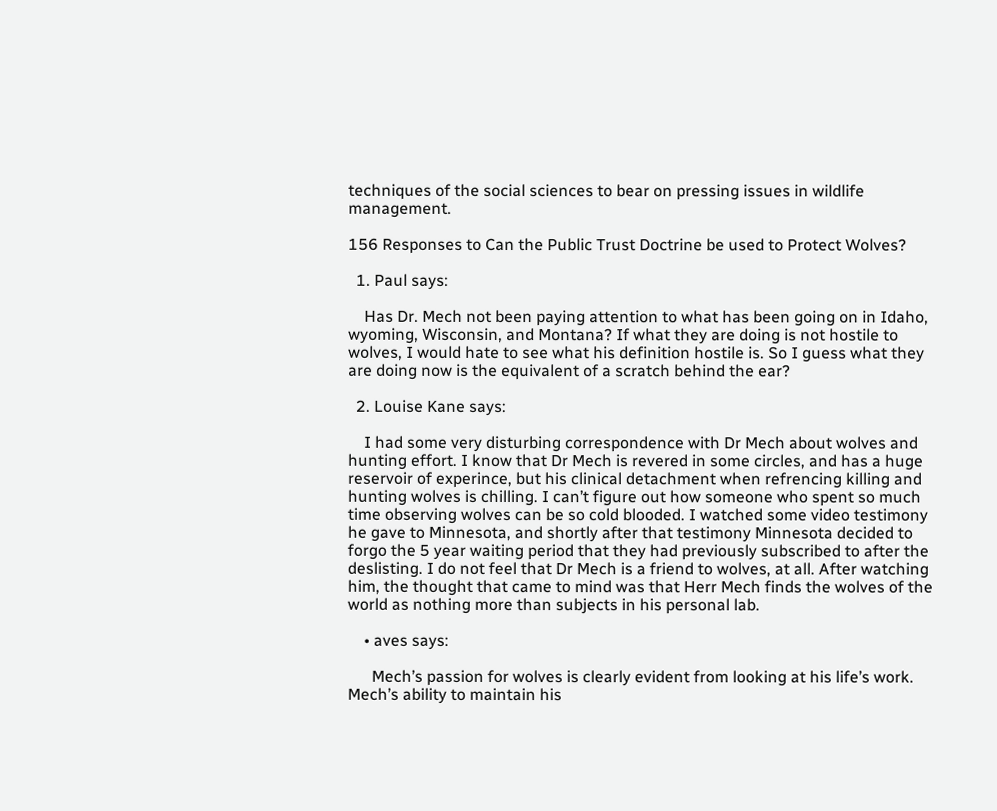techniques of the social sciences to bear on pressing issues in wildlife management.

156 Responses to Can the Public Trust Doctrine be used to Protect Wolves?

  1. Paul says:

    Has Dr. Mech not been paying attention to what has been going on in Idaho, wyoming, Wisconsin, and Montana? If what they are doing is not hostile to wolves, I would hate to see what his definition hostile is. So I guess what they are doing now is the equivalent of a scratch behind the ear?

  2. Louise Kane says:

    I had some very disturbing correspondence with Dr Mech about wolves and hunting effort. I know that Dr Mech is revered in some circles, and has a huge reservoir of experince, but his clinical detachment when refrencing killing and hunting wolves is chilling. I can’t figure out how someone who spent so much time observing wolves can be so cold blooded. I watched some video testimony he gave to Minnesota, and shortly after that testimony Minnesota decided to forgo the 5 year waiting period that they had previously subscribed to after the deslisting. I do not feel that Dr Mech is a friend to wolves, at all. After watching him, the thought that came to mind was that Herr Mech finds the wolves of the world as nothing more than subjects in his personal lab.

    • aves says:

      Mech’s passion for wolves is clearly evident from looking at his life’s work. Mech’s ability to maintain his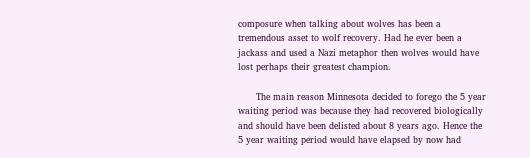composure when talking about wolves has been a tremendous asset to wolf recovery. Had he ever been a jackass and used a Nazi metaphor then wolves would have lost perhaps their greatest champion.

      The main reason Minnesota decided to forego the 5 year waiting period was because they had recovered biologically and should have been delisted about 8 years ago. Hence the 5 year waiting period would have elapsed by now had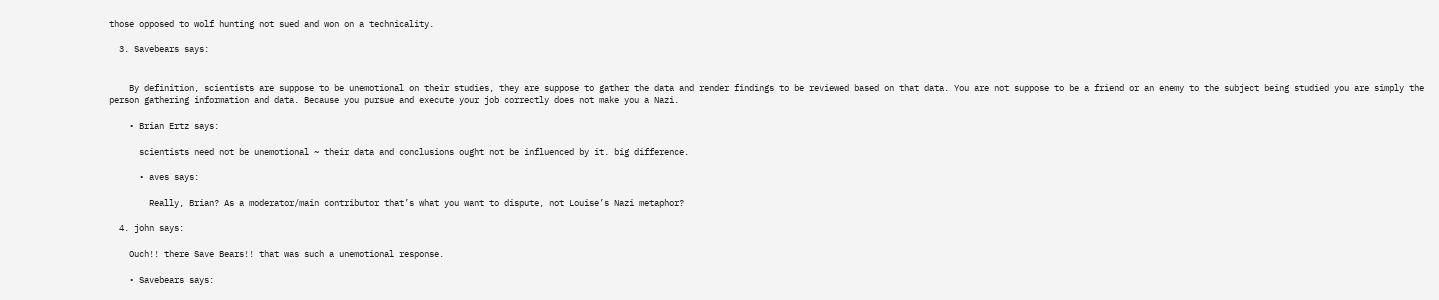those opposed to wolf hunting not sued and won on a technicality.

  3. Savebears says:


    By definition, scientists are suppose to be unemotional on their studies, they are suppose to gather the data and render findings to be reviewed based on that data. You are not suppose to be a friend or an enemy to the subject being studied you are simply the person gathering information and data. Because you pursue and execute your job correctly does not make you a Nazi.

    • Brian Ertz says:

      scientists need not be unemotional ~ their data and conclusions ought not be influenced by it. big difference.

      • aves says:

        Really, Brian? As a moderator/main contributor that’s what you want to dispute, not Louise’s Nazi metaphor?

  4. john says:

    Ouch!! there Save Bears!! that was such a unemotional response.

    • Savebears says: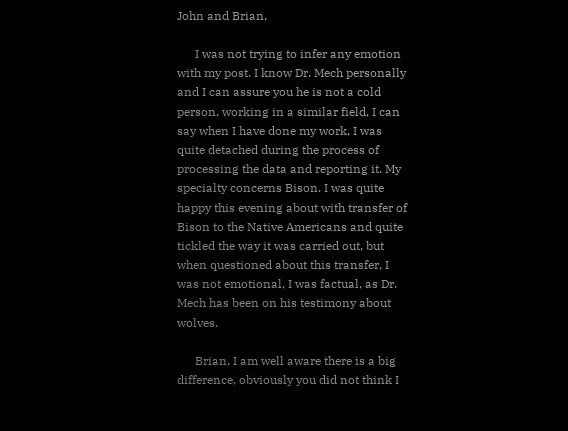John and Brian,

      I was not trying to infer any emotion with my post. I know Dr. Mech personally and I can assure you he is not a cold person, working in a similar field, I can say when I have done my work, I was quite detached during the process of processing the data and reporting it. My specialty concerns Bison. I was quite happy this evening about with transfer of Bison to the Native Americans and quite tickled the way it was carried out, but when questioned about this transfer, I was not emotional, I was factual, as Dr. Mech has been on his testimony about wolves.

      Brian, I am well aware there is a big difference, obviously you did not think I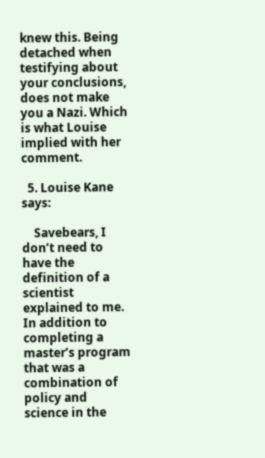knew this. Being detached when testifying about your conclusions, does not make you a Nazi. Which is what Louise implied with her comment.

  5. Louise Kane says:

    Savebears, I don’t need to have the definition of a scientist explained to me. In addition to completing a master’s program that was a combination of policy and science in the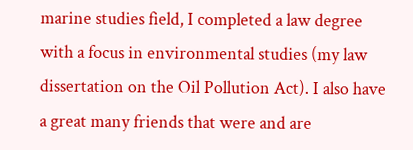marine studies field, I completed a law degree with a focus in environmental studies (my law dissertation on the Oil Pollution Act). I also have a great many friends that were and are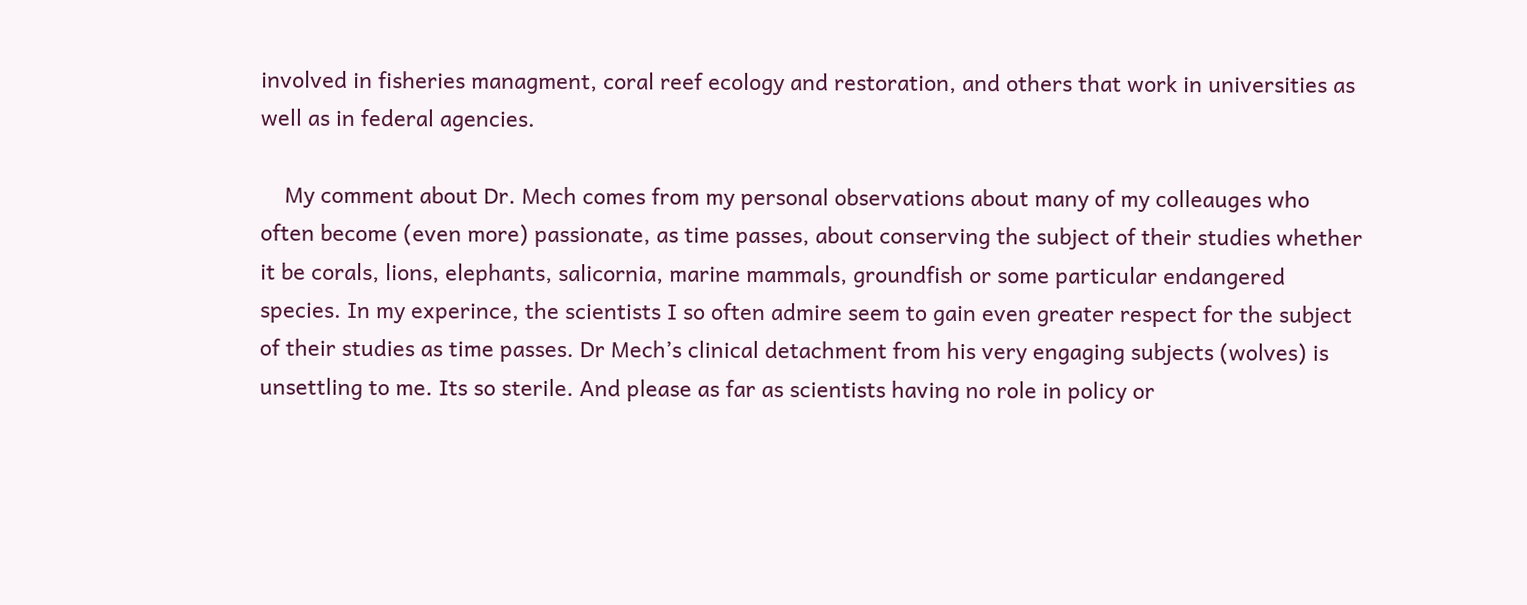involved in fisheries managment, coral reef ecology and restoration, and others that work in universities as well as in federal agencies.

    My comment about Dr. Mech comes from my personal observations about many of my colleauges who often become (even more) passionate, as time passes, about conserving the subject of their studies whether it be corals, lions, elephants, salicornia, marine mammals, groundfish or some particular endangered species. In my experince, the scientists I so often admire seem to gain even greater respect for the subject of their studies as time passes. Dr Mech’s clinical detachment from his very engaging subjects (wolves) is unsettling to me. Its so sterile. And please as far as scientists having no role in policy or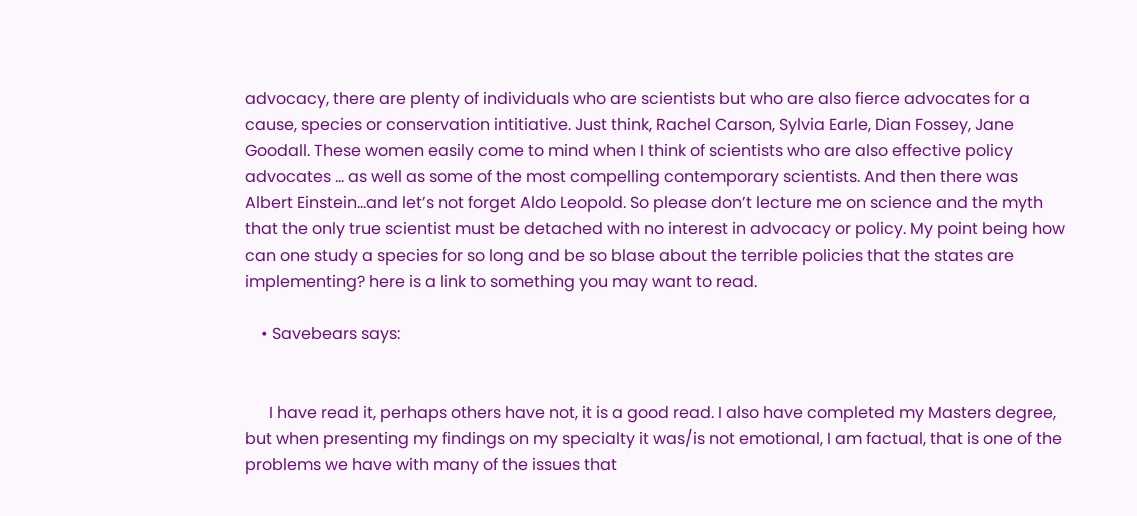advocacy, there are plenty of individuals who are scientists but who are also fierce advocates for a cause, species or conservation intitiative. Just think, Rachel Carson, Sylvia Earle, Dian Fossey, Jane Goodall. These women easily come to mind when I think of scientists who are also effective policy advocates … as well as some of the most compelling contemporary scientists. And then there was Albert Einstein…and let’s not forget Aldo Leopold. So please don’t lecture me on science and the myth that the only true scientist must be detached with no interest in advocacy or policy. My point being how can one study a species for so long and be so blase about the terrible policies that the states are implementing? here is a link to something you may want to read.

    • Savebears says:


      I have read it, perhaps others have not, it is a good read. I also have completed my Masters degree, but when presenting my findings on my specialty it was/is not emotional, I am factual, that is one of the problems we have with many of the issues that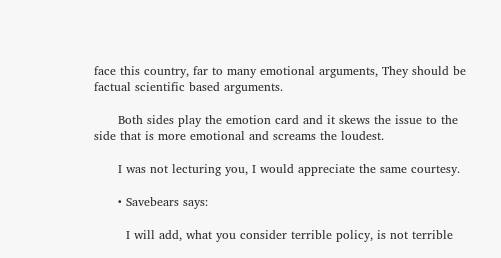face this country, far to many emotional arguments, They should be factual scientific based arguments.

      Both sides play the emotion card and it skews the issue to the side that is more emotional and screams the loudest.

      I was not lecturing you, I would appreciate the same courtesy.

      • Savebears says:

        I will add, what you consider terrible policy, is not terrible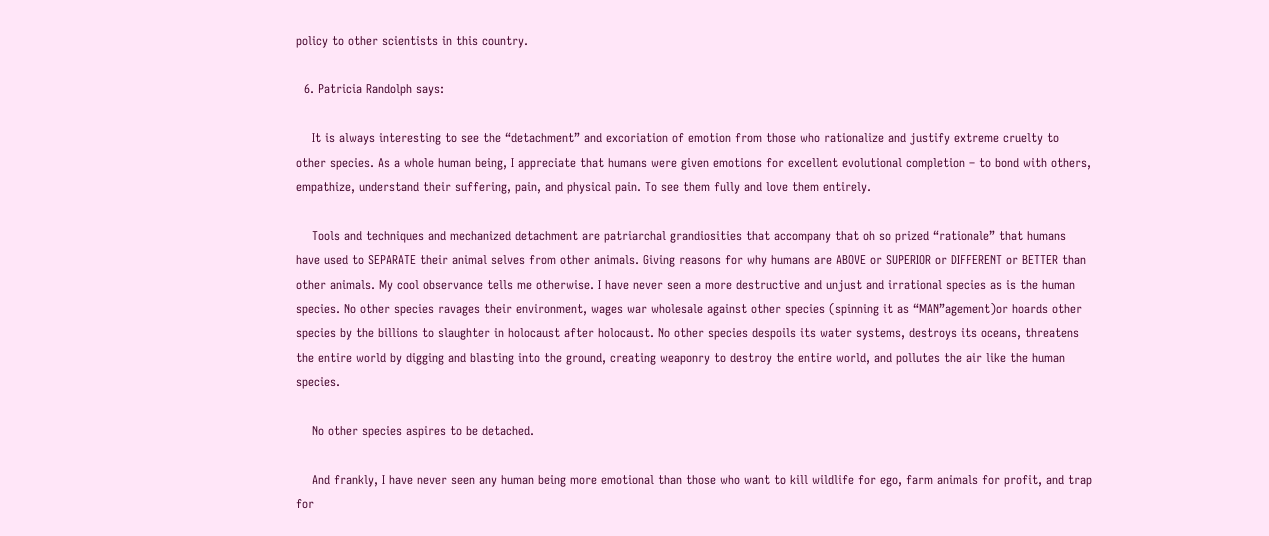policy to other scientists in this country.

  6. Patricia Randolph says:

    It is always interesting to see the “detachment” and excoriation of emotion from those who rationalize and justify extreme cruelty to other species. As a whole human being, I appreciate that humans were given emotions for excellent evolutional completion – to bond with others, empathize, understand their suffering, pain, and physical pain. To see them fully and love them entirely.

    Tools and techniques and mechanized detachment are patriarchal grandiosities that accompany that oh so prized “rationale” that humans have used to SEPARATE their animal selves from other animals. Giving reasons for why humans are ABOVE or SUPERIOR or DIFFERENT or BETTER than other animals. My cool observance tells me otherwise. I have never seen a more destructive and unjust and irrational species as is the human species. No other species ravages their environment, wages war wholesale against other species (spinning it as “MAN”agement)or hoards other species by the billions to slaughter in holocaust after holocaust. No other species despoils its water systems, destroys its oceans, threatens the entire world by digging and blasting into the ground, creating weaponry to destroy the entire world, and pollutes the air like the human species.

    No other species aspires to be detached.

    And frankly, I have never seen any human being more emotional than those who want to kill wildlife for ego, farm animals for profit, and trap for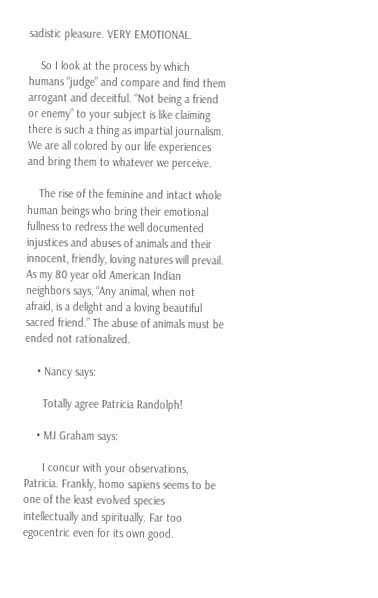sadistic pleasure. VERY EMOTIONAL.

    So I look at the process by which humans “judge” and compare and find them arrogant and deceitful. “Not being a friend or enemy” to your subject is like claiming there is such a thing as impartial journalism. We are all colored by our life experiences and bring them to whatever we perceive.

    The rise of the feminine and intact whole human beings who bring their emotional fullness to redress the well documented injustices and abuses of animals and their innocent, friendly, loving natures will prevail. As my 80 year old American Indian neighbors says, “Any animal, when not afraid, is a delight and a loving beautiful sacred friend.” The abuse of animals must be ended not rationalized.

    • Nancy says:

      Totally agree Patricia Randolph!

    • MJ Graham says:

      I concur with your observations, Patricia. Frankly, homo sapiens seems to be one of the least evolved species intellectually and spiritually. Far too egocentric even for its own good.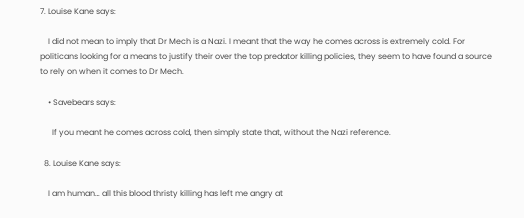7. Louise Kane says:

    I did not mean to imply that Dr Mech is a Nazi. I meant that the way he comes across is extremely cold. For politicans looking for a means to justify their over the top predator killing policies, they seem to have found a source to rely on when it comes to Dr Mech.

    • Savebears says:

      If you meant he comes across cold, then simply state that, without the Nazi reference.

  8. Louise Kane says:

    I am human… all this blood thristy killing has left me angry at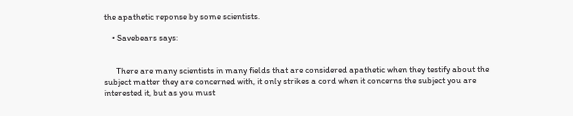the apathetic reponse by some scientists.

    • Savebears says:


      There are many scientists in many fields that are considered apathetic when they testify about the subject matter they are concerned with, it only strikes a cord when it concerns the subject you are interested it, but as you must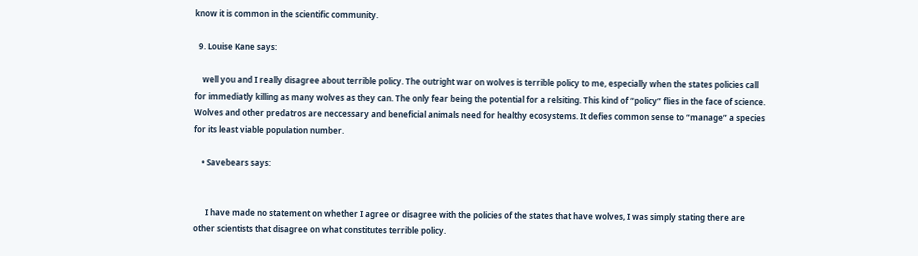know it is common in the scientific community.

  9. Louise Kane says:

    well you and I really disagree about terrible policy. The outright war on wolves is terrible policy to me, especially when the states policies call for immediatly killing as many wolves as they can. The only fear being the potential for a relsiting. This kind of “policy” flies in the face of science. Wolves and other predatros are neccessary and beneficial animals need for healthy ecosystems. It defies common sense to “manage” a species for its least viable population number.

    • Savebears says:


      I have made no statement on whether I agree or disagree with the policies of the states that have wolves, I was simply stating there are other scientists that disagree on what constitutes terrible policy.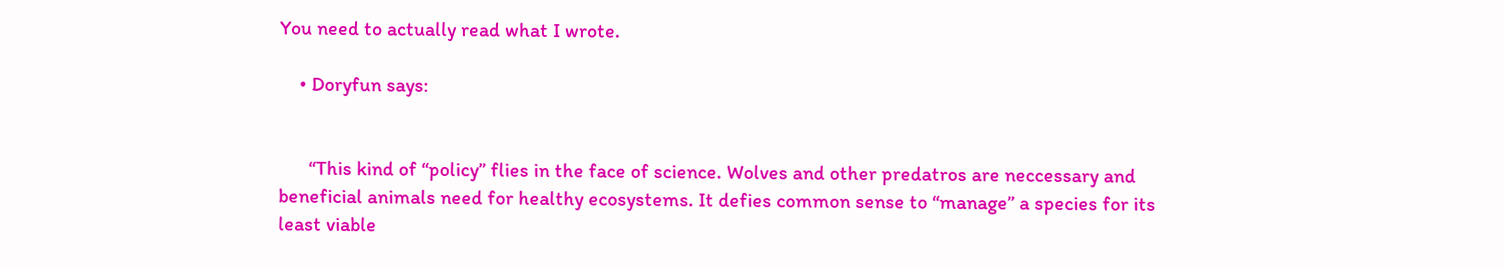You need to actually read what I wrote.

    • Doryfun says:


      “This kind of “policy” flies in the face of science. Wolves and other predatros are neccessary and beneficial animals need for healthy ecosystems. It defies common sense to “manage” a species for its least viable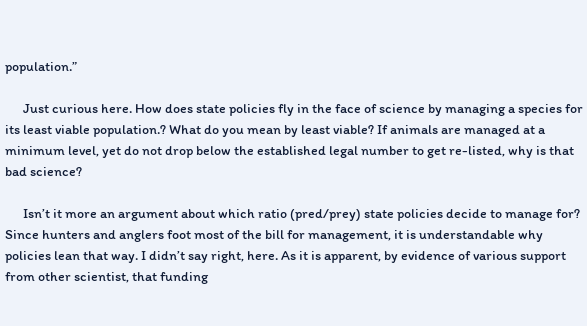population.”

      Just curious here. How does state policies fly in the face of science by managing a species for its least viable population.? What do you mean by least viable? If animals are managed at a minimum level, yet do not drop below the established legal number to get re-listed, why is that bad science?

      Isn’t it more an argument about which ratio (pred/prey) state policies decide to manage for? Since hunters and anglers foot most of the bill for management, it is understandable why policies lean that way. I didn’t say right, here. As it is apparent, by evidence of various support from other scientist, that funding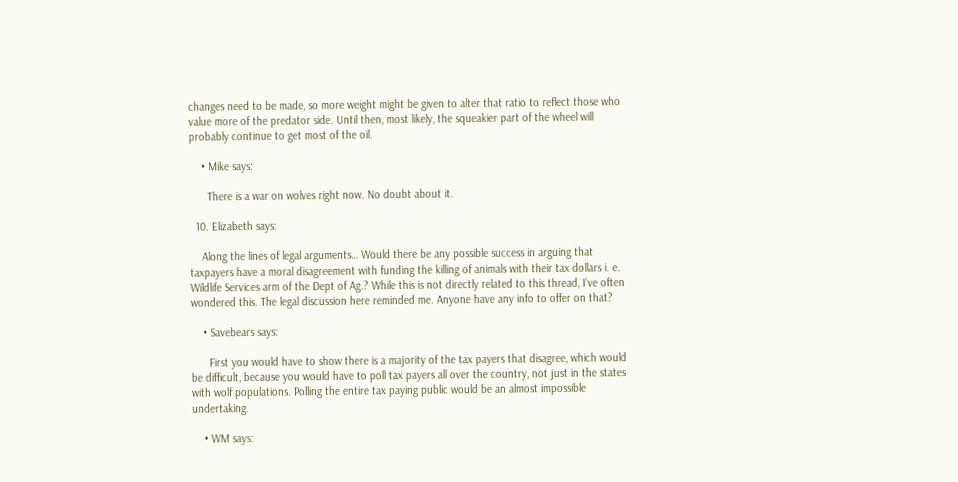changes need to be made, so more weight might be given to alter that ratio to reflect those who value more of the predator side. Until then, most likely, the squeakier part of the wheel will probably continue to get most of the oil.

    • Mike says:

      There is a war on wolves right now. No doubt about it.

  10. Elizabeth says:

    Along the lines of legal arguments… Would there be any possible success in arguing that taxpayers have a moral disagreement with funding the killing of animals with their tax dollars i. e. Wildlife Services arm of the Dept of Ag.? While this is not directly related to this thread, I’ve often wondered this. The legal discussion here reminded me. Anyone have any info to offer on that?

    • Savebears says:

      First you would have to show there is a majority of the tax payers that disagree, which would be difficult, because you would have to poll tax payers all over the country, not just in the states with wolf populations. Polling the entire tax paying public would be an almost impossible undertaking.

    • WM says: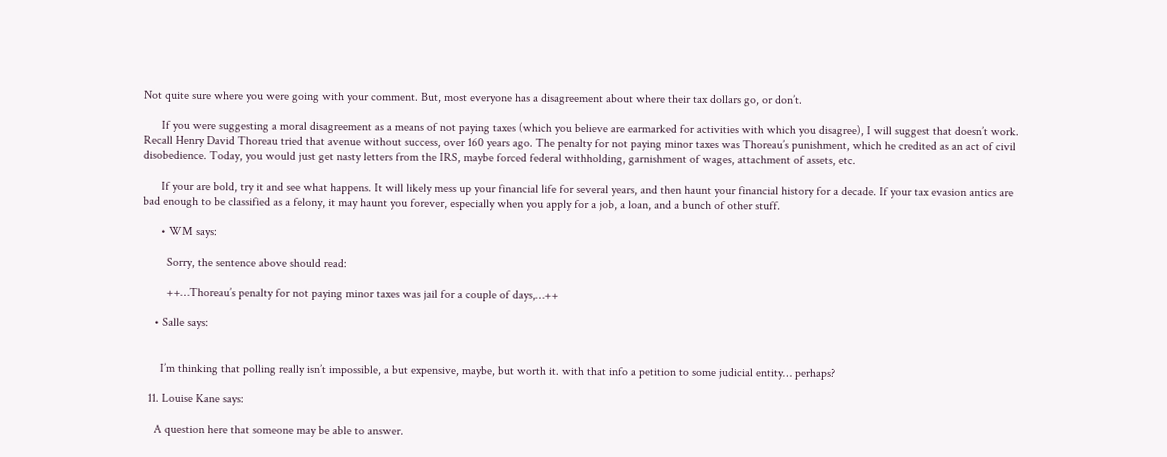Not quite sure where you were going with your comment. But, most everyone has a disagreement about where their tax dollars go, or don’t.

      If you were suggesting a moral disagreement as a means of not paying taxes (which you believe are earmarked for activities with which you disagree), I will suggest that doesn’t work. Recall Henry David Thoreau tried that avenue without success, over 160 years ago. The penalty for not paying minor taxes was Thoreau’s punishment, which he credited as an act of civil disobedience. Today, you would just get nasty letters from the IRS, maybe forced federal withholding, garnishment of wages, attachment of assets, etc.

      If your are bold, try it and see what happens. It will likely mess up your financial life for several years, and then haunt your financial history for a decade. If your tax evasion antics are bad enough to be classified as a felony, it may haunt you forever, especially when you apply for a job, a loan, and a bunch of other stuff.

      • WM says:

        Sorry, the sentence above should read:

        ++…Thoreau’s penalty for not paying minor taxes was jail for a couple of days,…++

    • Salle says:


      I’m thinking that polling really isn’t impossible, a but expensive, maybe, but worth it. with that info a petition to some judicial entity… perhaps?

  11. Louise Kane says:

    A question here that someone may be able to answer.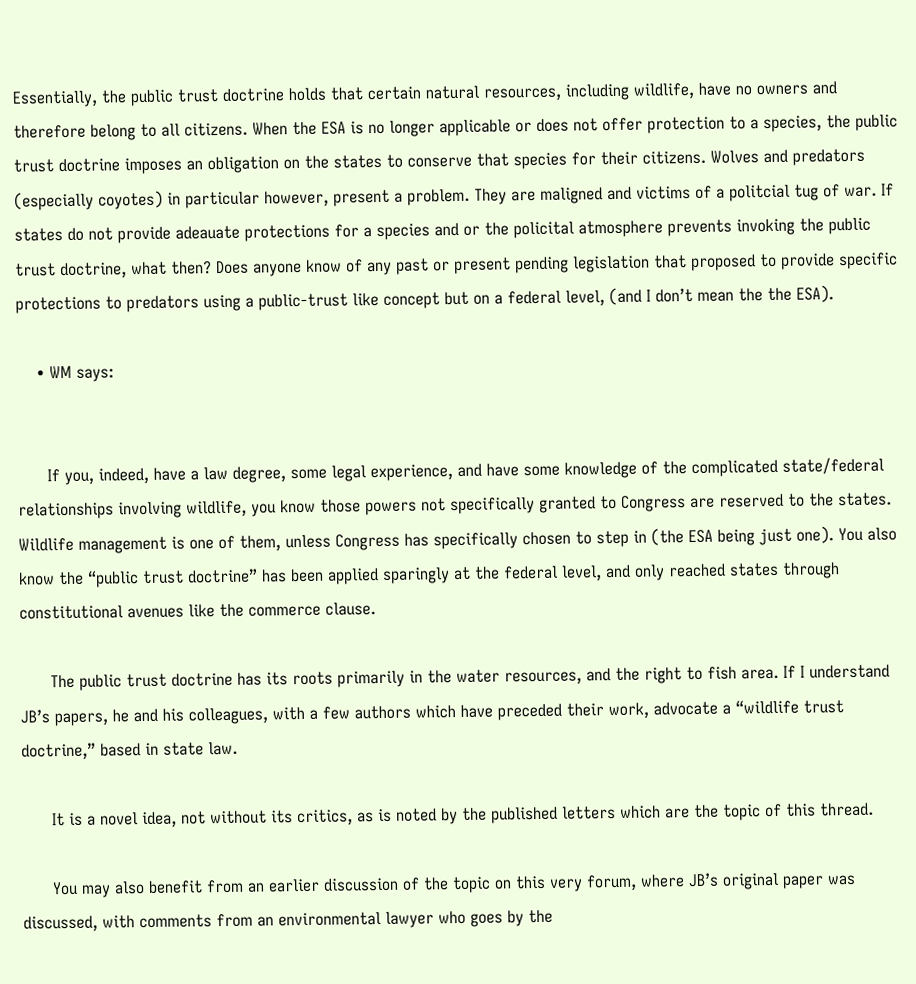Essentially, the public trust doctrine holds that certain natural resources, including wildlife, have no owners and therefore belong to all citizens. When the ESA is no longer applicable or does not offer protection to a species, the public trust doctrine imposes an obligation on the states to conserve that species for their citizens. Wolves and predators (especially coyotes) in particular however, present a problem. They are maligned and victims of a politcial tug of war. If states do not provide adeauate protections for a species and or the policital atmosphere prevents invoking the public trust doctrine, what then? Does anyone know of any past or present pending legislation that proposed to provide specific protections to predators using a public-trust like concept but on a federal level, (and I don’t mean the the ESA).

    • WM says:


      If you, indeed, have a law degree, some legal experience, and have some knowledge of the complicated state/federal relationships involving wildlife, you know those powers not specifically granted to Congress are reserved to the states. Wildlife management is one of them, unless Congress has specifically chosen to step in (the ESA being just one). You also know the “public trust doctrine” has been applied sparingly at the federal level, and only reached states through constitutional avenues like the commerce clause.

      The public trust doctrine has its roots primarily in the water resources, and the right to fish area. If I understand JB’s papers, he and his colleagues, with a few authors which have preceded their work, advocate a “wildlife trust doctrine,” based in state law.

      It is a novel idea, not without its critics, as is noted by the published letters which are the topic of this thread.

      You may also benefit from an earlier discussion of the topic on this very forum, where JB’s original paper was discussed, with comments from an environmental lawyer who goes by the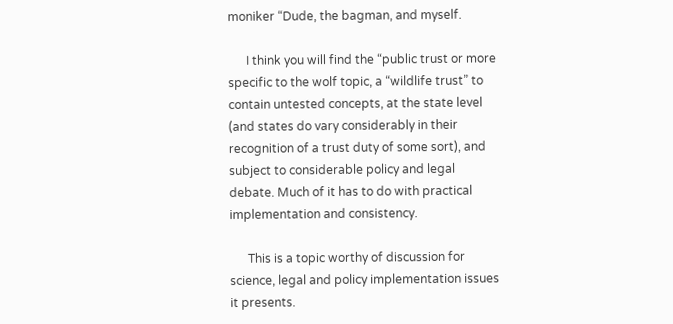moniker “Dude, the bagman, and myself.

      I think you will find the “public trust or more specific to the wolf topic, a “wildlife trust” to contain untested concepts, at the state level (and states do vary considerably in their recognition of a trust duty of some sort), and subject to considerable policy and legal debate. Much of it has to do with practical implementation and consistency.

      This is a topic worthy of discussion for science, legal and policy implementation issues it presents.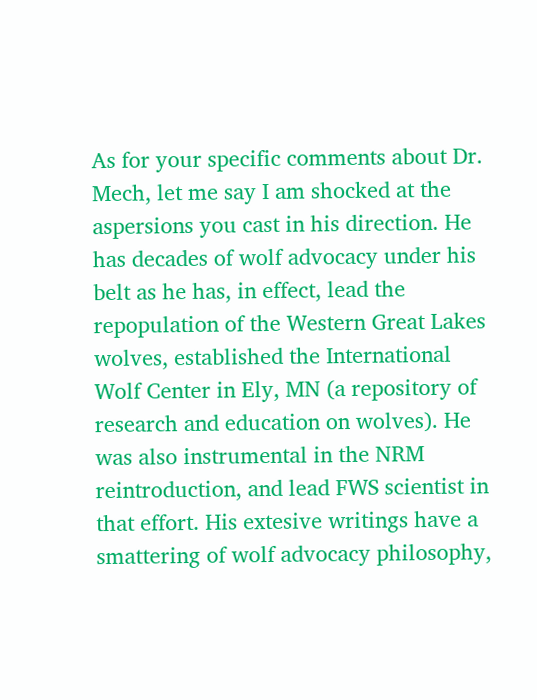As for your specific comments about Dr. Mech, let me say I am shocked at the aspersions you cast in his direction. He has decades of wolf advocacy under his belt as he has, in effect, lead the repopulation of the Western Great Lakes wolves, established the International Wolf Center in Ely, MN (a repository of research and education on wolves). He was also instrumental in the NRM reintroduction, and lead FWS scientist in that effort. His extesive writings have a smattering of wolf advocacy philosophy,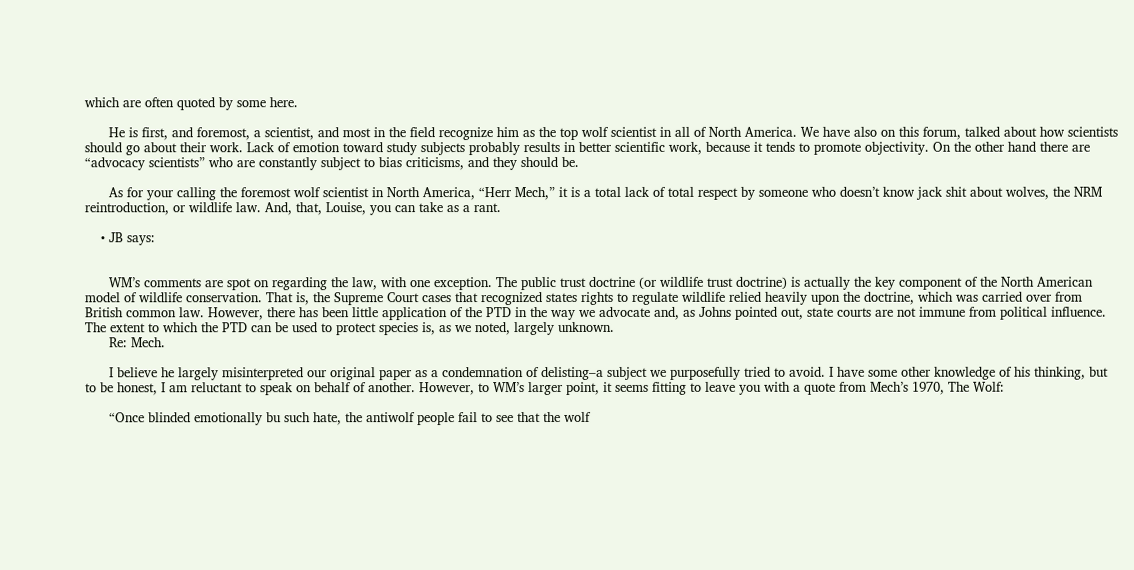which are often quoted by some here.

      He is first, and foremost, a scientist, and most in the field recognize him as the top wolf scientist in all of North America. We have also on this forum, talked about how scientists should go about their work. Lack of emotion toward study subjects probably results in better scientific work, because it tends to promote objectivity. On the other hand there are “advocacy scientists” who are constantly subject to bias criticisms, and they should be.

      As for your calling the foremost wolf scientist in North America, “Herr Mech,” it is a total lack of total respect by someone who doesn’t know jack shit about wolves, the NRM reintroduction, or wildlife law. And, that, Louise, you can take as a rant.

    • JB says:


      WM’s comments are spot on regarding the law, with one exception. The public trust doctrine (or wildlife trust doctrine) is actually the key component of the North American model of wildlife conservation. That is, the Supreme Court cases that recognized states rights to regulate wildlife relied heavily upon the doctrine, which was carried over from British common law. However, there has been little application of the PTD in the way we advocate and, as Johns pointed out, state courts are not immune from political influence. The extent to which the PTD can be used to protect species is, as we noted, largely unknown.
      Re: Mech.

      I believe he largely misinterpreted our original paper as a condemnation of delisting–a subject we purposefully tried to avoid. I have some other knowledge of his thinking, but to be honest, I am reluctant to speak on behalf of another. However, to WM’s larger point, it seems fitting to leave you with a quote from Mech’s 1970, The Wolf:

      “Once blinded emotionally bu such hate, the antiwolf people fail to see that the wolf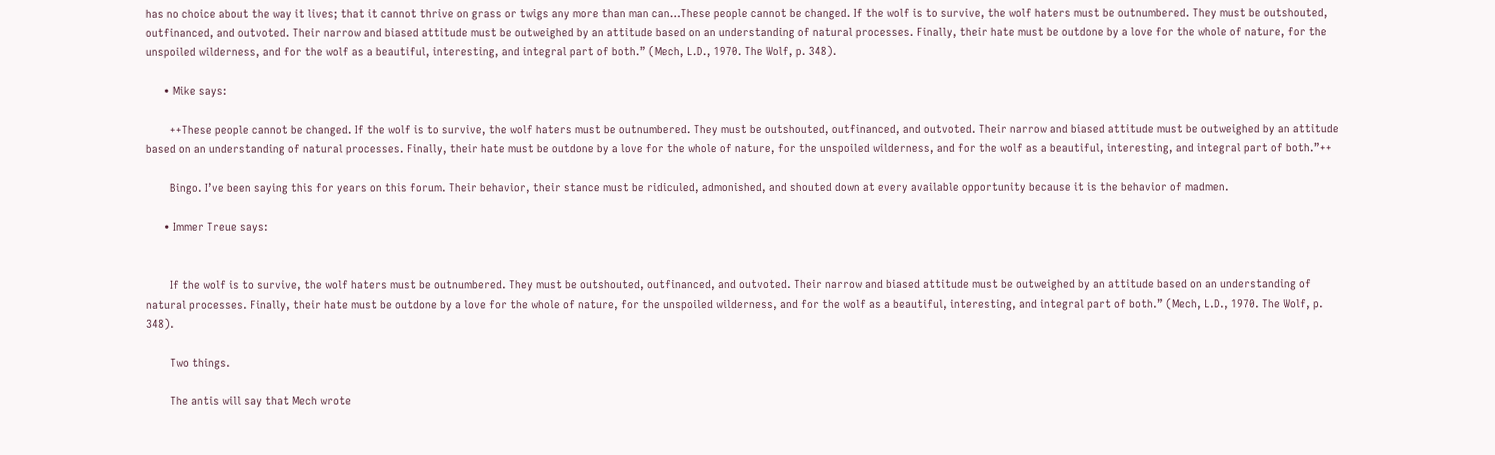has no choice about the way it lives; that it cannot thrive on grass or twigs any more than man can…These people cannot be changed. If the wolf is to survive, the wolf haters must be outnumbered. They must be outshouted, outfinanced, and outvoted. Their narrow and biased attitude must be outweighed by an attitude based on an understanding of natural processes. Finally, their hate must be outdone by a love for the whole of nature, for the unspoiled wilderness, and for the wolf as a beautiful, interesting, and integral part of both.” (Mech, L.D., 1970. The Wolf, p. 348).

      • Mike says:

        ++These people cannot be changed. If the wolf is to survive, the wolf haters must be outnumbered. They must be outshouted, outfinanced, and outvoted. Their narrow and biased attitude must be outweighed by an attitude based on an understanding of natural processes. Finally, their hate must be outdone by a love for the whole of nature, for the unspoiled wilderness, and for the wolf as a beautiful, interesting, and integral part of both.”++

        Bingo. I’ve been saying this for years on this forum. Their behavior, their stance must be ridiculed, admonished, and shouted down at every available opportunity because it is the behavior of madmen.

      • Immer Treue says:


        If the wolf is to survive, the wolf haters must be outnumbered. They must be outshouted, outfinanced, and outvoted. Their narrow and biased attitude must be outweighed by an attitude based on an understanding of natural processes. Finally, their hate must be outdone by a love for the whole of nature, for the unspoiled wilderness, and for the wolf as a beautiful, interesting, and integral part of both.” (Mech, L.D., 1970. The Wolf, p. 348).

        Two things.

        The antis will say that Mech wrote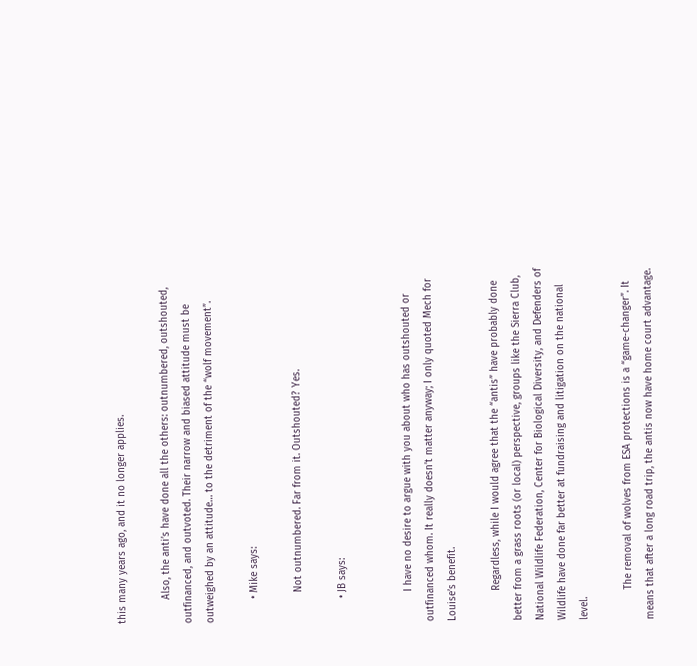this many years ago, and it no longer applies.

        Also, the anti’s have done all the others: outnumbered, outshouted, outfinanced, and outvoted. Their narrow and biased attitude must be outweighed by an attitude… to the detriment of the “wolf movement”.

        • Mike says:

          Not outnumbered. Far from it. Outshouted? Yes.

        • JB says:


          I have no desire to argue with you about who has outshouted or outfinanced whom. It really doesn’t matter anyway; I only quoted Mech for Louise’s benefit.

          Regardless, while I would agree that the “antis” have probably done better from a grass roots (or local) perspective, groups like the Sierra Club, National Wildlife Federation, Center for Biological Diversity, and Defenders of Wildlife have done far better at fundraising and litigation on the national level.

          The removal of wolves from ESA protections is a “game-changer”. It means that after a long road trip, the antis now have home court advantage.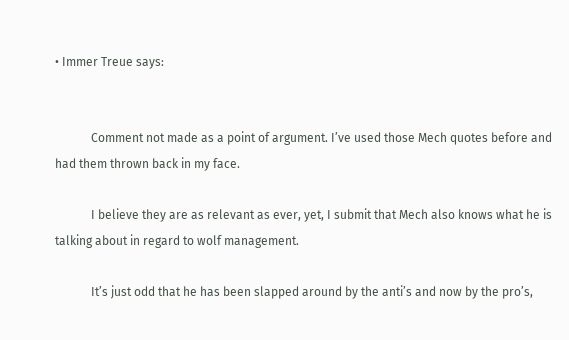• Immer Treue says:


            Comment not made as a point of argument. I’ve used those Mech quotes before and had them thrown back in my face.

            I believe they are as relevant as ever, yet, I submit that Mech also knows what he is talking about in regard to wolf management.

            It’s just odd that he has been slapped around by the anti’s and now by the pro’s,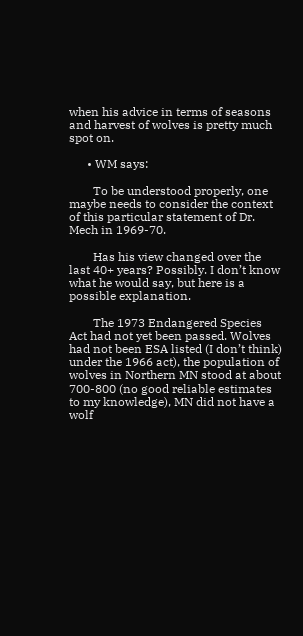when his advice in terms of seasons and harvest of wolves is pretty much spot on.

      • WM says:

        To be understood properly, one maybe needs to consider the context of this particular statement of Dr. Mech in 1969-70.

        Has his view changed over the last 40+ years? Possibly. I don’t know what he would say, but here is a possible explanation.

        The 1973 Endangered Species Act had not yet been passed. Wolves had not been ESA listed (I don’t think) under the 1966 act), the population of wolves in Northern MN stood at about 700-800 (no good reliable estimates to my knowledge), MN did not have a wolf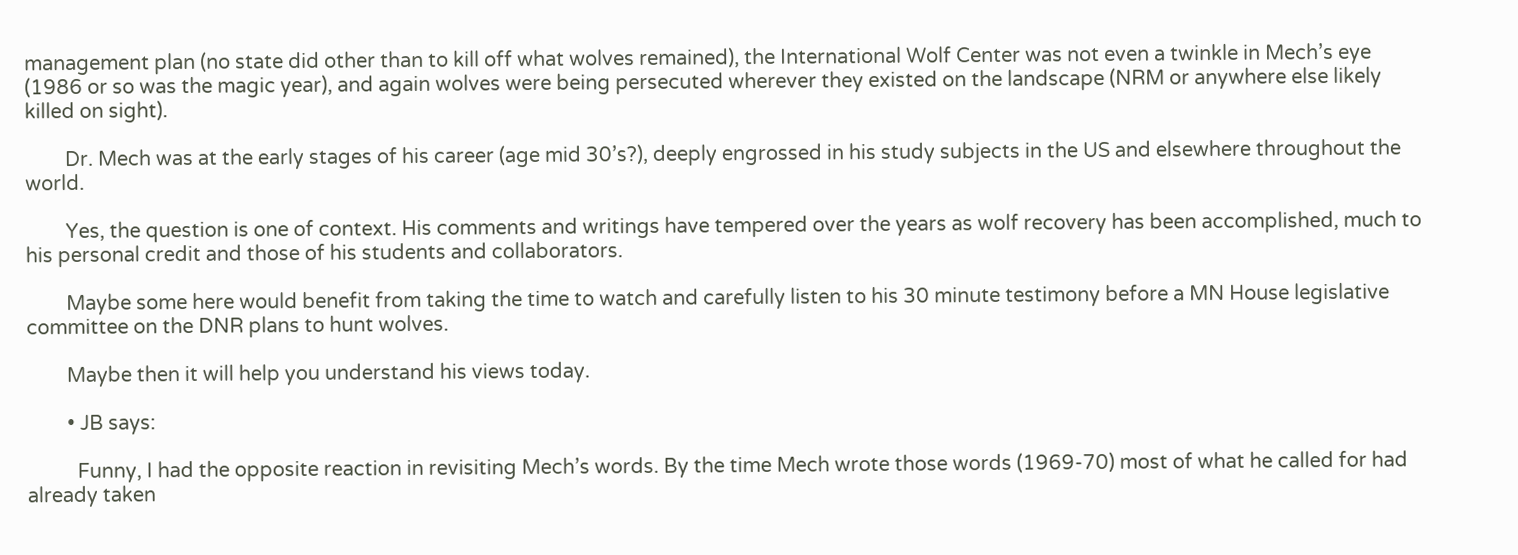management plan (no state did other than to kill off what wolves remained), the International Wolf Center was not even a twinkle in Mech’s eye (1986 or so was the magic year), and again wolves were being persecuted wherever they existed on the landscape (NRM or anywhere else likely killed on sight).

        Dr. Mech was at the early stages of his career (age mid 30’s?), deeply engrossed in his study subjects in the US and elsewhere throughout the world.

        Yes, the question is one of context. His comments and writings have tempered over the years as wolf recovery has been accomplished, much to his personal credit and those of his students and collaborators.

        Maybe some here would benefit from taking the time to watch and carefully listen to his 30 minute testimony before a MN House legislative committee on the DNR plans to hunt wolves.

        Maybe then it will help you understand his views today.

        • JB says:

          Funny, I had the opposite reaction in revisiting Mech’s words. By the time Mech wrote those words (1969-70) most of what he called for had already taken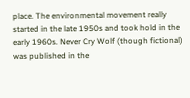place. The environmental movement really started in the late 1950s and took hold in the early 1960s. Never Cry Wolf (though fictional) was published in the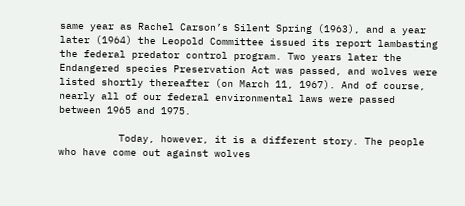same year as Rachel Carson’s Silent Spring (1963), and a year later (1964) the Leopold Committee issued its report lambasting the federal predator control program. Two years later the Endangered species Preservation Act was passed, and wolves were listed shortly thereafter (on March 11, 1967). And of course, nearly all of our federal environmental laws were passed between 1965 and 1975.

          Today, however, it is a different story. The people who have come out against wolves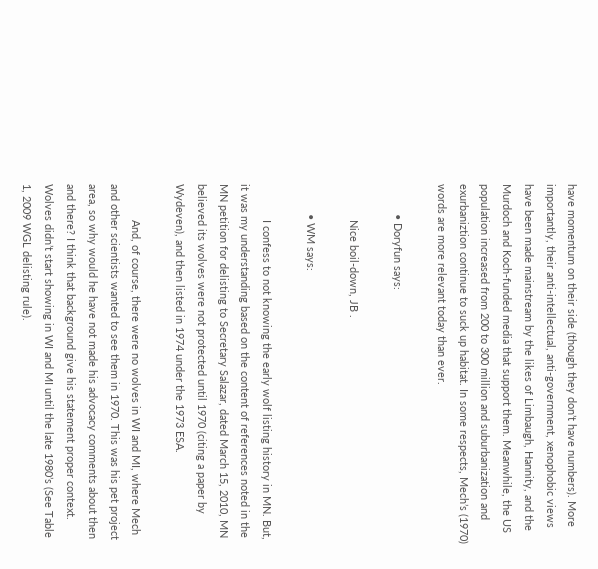have momentum on their side (though they don’t have numbers). More importantly, their anti-intellectual, anti-government, xenophobic views have been made mainstream by the likes of Limbaugh, Hannity, and the Murdoch and Koch-funded media that support them. Meanwhile, the US population increased from 200 to 300 million and suburbanization and exurbaniztion continue to suck up habitat. In some respects, Mech’s (1970) words are more relevant today than ever.

          • Doryfun says:

            Nice boil-down, JB .

          • WM says:

            I confess to not knowing the early wolf listing history in MN. But, it was my understanding based on the content of references noted in the MN petition for delisting to Secretary Salazar, dated March 15, 2010, MN believed its wolves were not protected until 1970 (citing a paper by Wydeven), and then listed in 1974 under the 1973 ESA.

            And, of course, there were no wolves in WI and MI, where Mech and other scientists wanted to see them in 1970. This was his pet project area, so why would he have not made his advocacy comments about then and there? I think that background give his statement proper context. Wolves didn’t start showing in WI and MI until the late 1980’s (See Table 1, 2009 WGL delisting rule).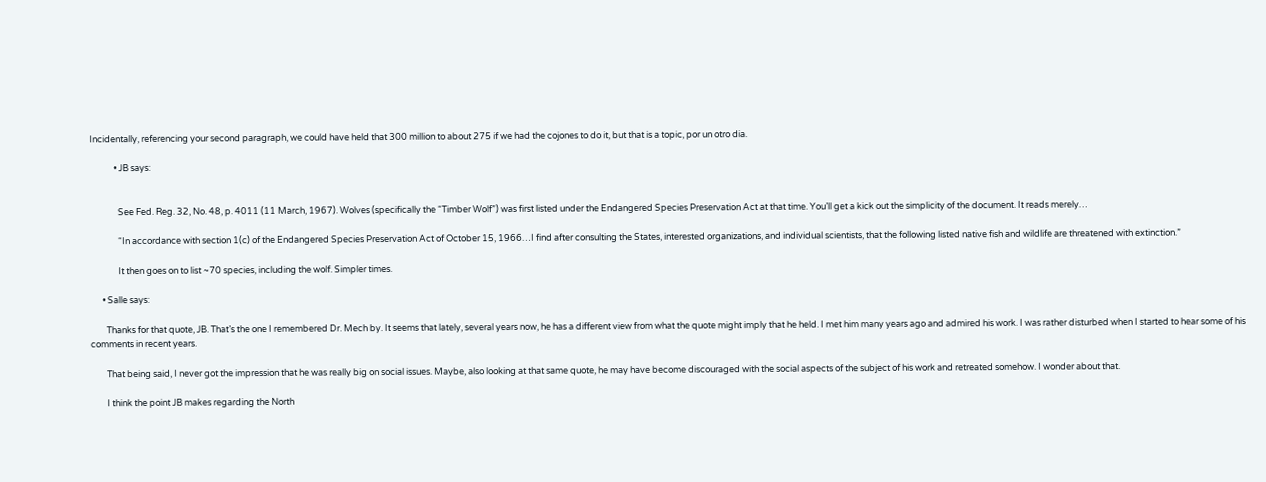Incidentally, referencing your second paragraph, we could have held that 300 million to about 275 if we had the cojones to do it, but that is a topic, por un otro dia.

            • JB says:


              See Fed. Reg. 32, No. 48, p. 4011 (11 March, 1967). Wolves (specifically the “Timber Wolf”) was first listed under the Endangered Species Preservation Act at that time. You’ll get a kick out the simplicity of the document. It reads merely…

              “In accordance with section 1(c) of the Endangered Species Preservation Act of October 15, 1966…I find after consulting the States, interested organizations, and individual scientists, that the following listed native fish and wildlife are threatened with extinction.”

              It then goes on to list ~70 species, including the wolf. Simpler times.

      • Salle says:

        Thanks for that quote, JB. That’s the one I remembered Dr. Mech by. It seems that lately, several years now, he has a different view from what the quote might imply that he held. I met him many years ago and admired his work. I was rather disturbed when I started to hear some of his comments in recent years.

        That being said, I never got the impression that he was really big on social issues. Maybe, also looking at that same quote, he may have become discouraged with the social aspects of the subject of his work and retreated somehow. I wonder about that.

        I think the point JB makes regarding the North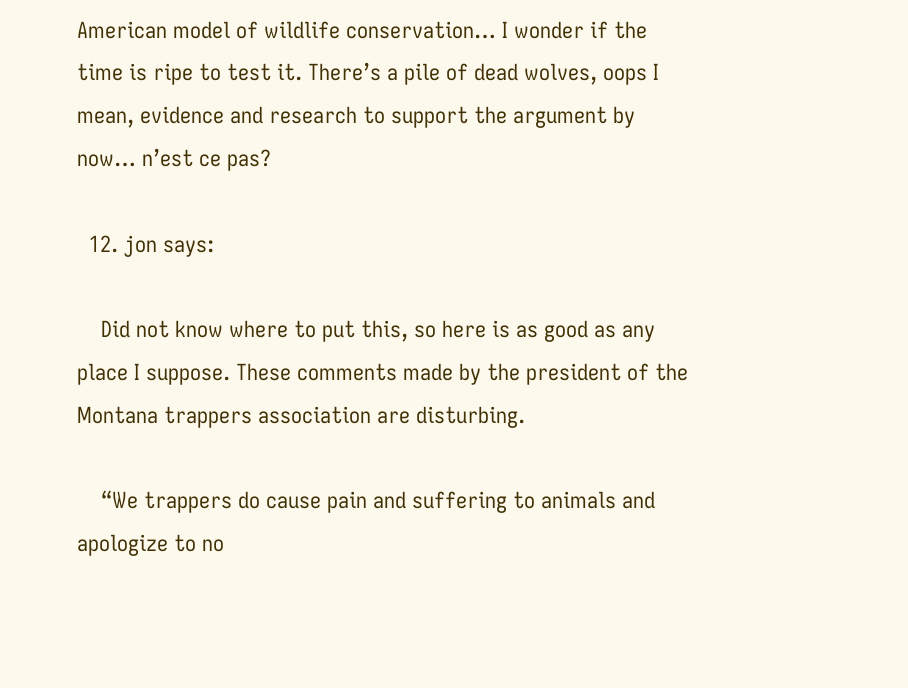American model of wildlife conservation… I wonder if the time is ripe to test it. There’s a pile of dead wolves, oops I mean, evidence and research to support the argument by now… n’est ce pas?

  12. jon says:

    Did not know where to put this, so here is as good as any place I suppose. These comments made by the president of the Montana trappers association are disturbing.

    “We trappers do cause pain and suffering to animals and apologize to no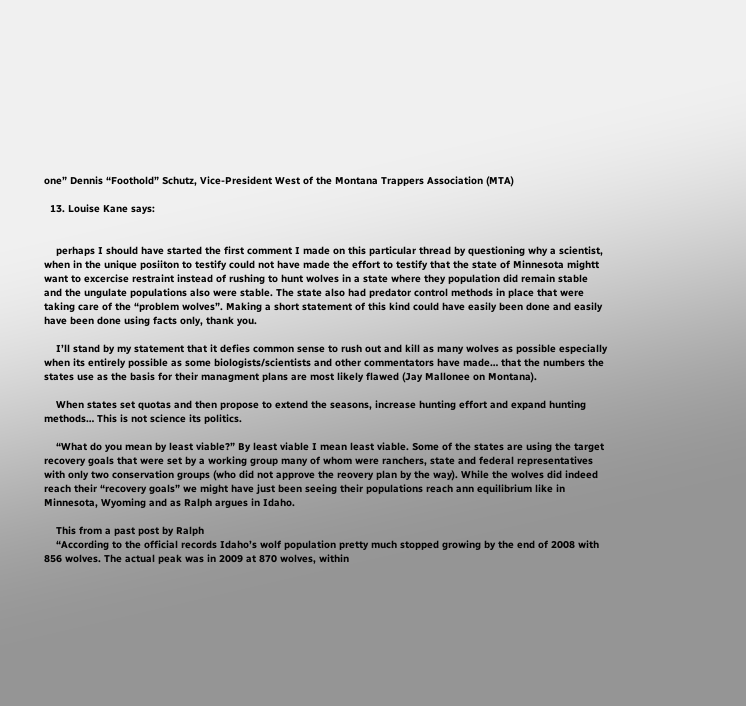one” Dennis “Foothold” Schutz, Vice-President West of the Montana Trappers Association (MTA)

  13. Louise Kane says:


    perhaps I should have started the first comment I made on this particular thread by questioning why a scientist, when in the unique posiiton to testify could not have made the effort to testify that the state of Minnesota mightt want to excercise restraint instead of rushing to hunt wolves in a state where they population did remain stable and the ungulate populations also were stable. The state also had predator control methods in place that were taking care of the “problem wolves”. Making a short statement of this kind could have easily been done and easily have been done using facts only, thank you.

    I’ll stand by my statement that it defies common sense to rush out and kill as many wolves as possible especially when its entirely possible as some biologists/scientists and other commentators have made… that the numbers the states use as the basis for their managment plans are most likely flawed (Jay Mallonee on Montana).

    When states set quotas and then propose to extend the seasons, increase hunting effort and expand hunting methods… This is not science its politics.

    “What do you mean by least viable?” By least viable I mean least viable. Some of the states are using the target recovery goals that were set by a working group many of whom were ranchers, state and federal representatives with only two conservation groups (who did not approve the reovery plan by the way). While the wolves did indeed reach their “recovery goals” we might have just been seeing their populations reach ann equilibrium like in Minnesota, Wyoming and as Ralph argues in Idaho.

    This from a past post by Ralph
    “According to the official records Idaho’s wolf population pretty much stopped growing by the end of 2008 with 856 wolves. The actual peak was in 2009 at 870 wolves, within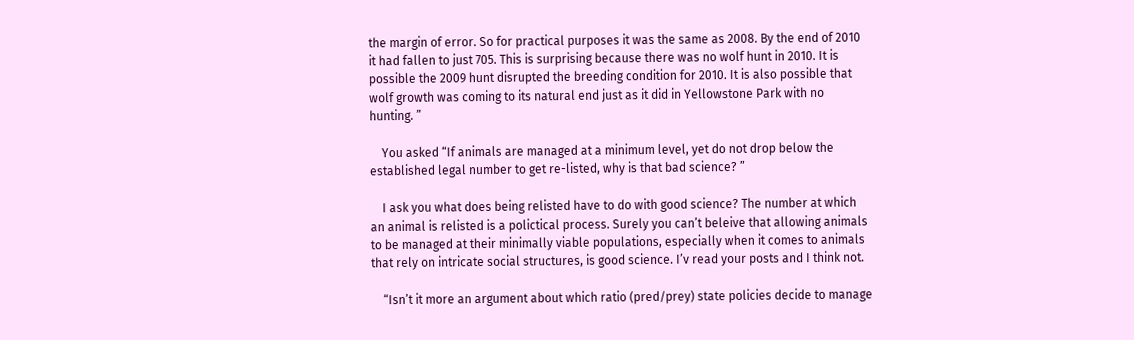the margin of error. So for practical purposes it was the same as 2008. By the end of 2010 it had fallen to just 705. This is surprising because there was no wolf hunt in 2010. It is possible the 2009 hunt disrupted the breeding condition for 2010. It is also possible that wolf growth was coming to its natural end just as it did in Yellowstone Park with no hunting. ”

    You asked “If animals are managed at a minimum level, yet do not drop below the established legal number to get re-listed, why is that bad science? ”

    I ask you what does being relisted have to do with good science? The number at which an animal is relisted is a polictical process. Surely you can’t beleive that allowing animals to be managed at their minimally viable populations, especially when it comes to animals that rely on intricate social structures, is good science. I’v read your posts and I think not.

    “Isn’t it more an argument about which ratio (pred/prey) state policies decide to manage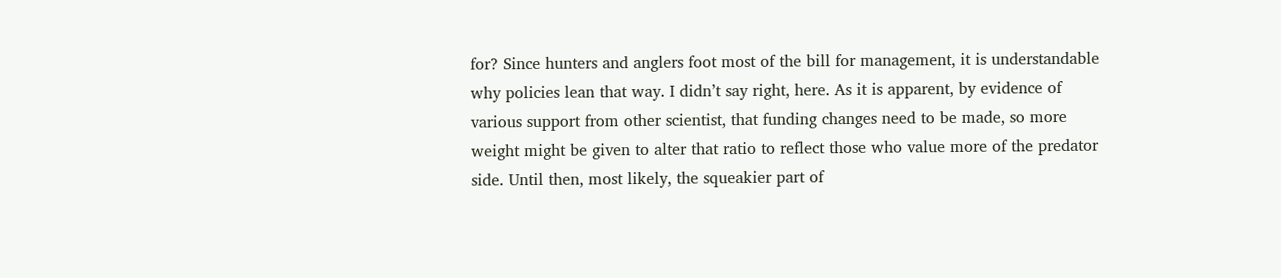for? Since hunters and anglers foot most of the bill for management, it is understandable why policies lean that way. I didn’t say right, here. As it is apparent, by evidence of various support from other scientist, that funding changes need to be made, so more weight might be given to alter that ratio to reflect those who value more of the predator side. Until then, most likely, the squeakier part of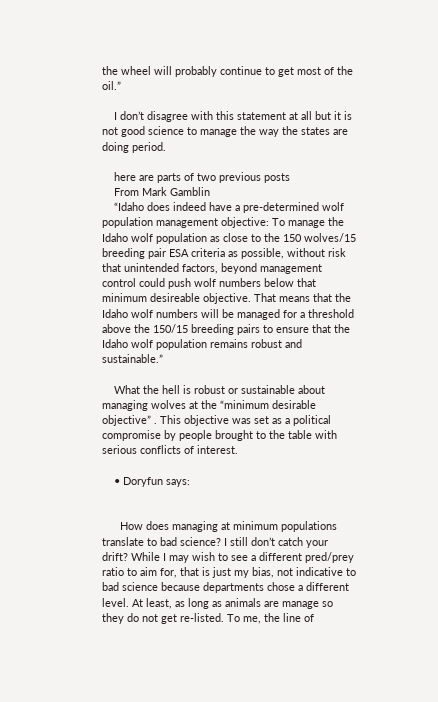the wheel will probably continue to get most of the oil.”

    I don’t disagree with this statement at all but it is not good science to manage the way the states are doing period.

    here are parts of two previous posts
    From Mark Gamblin
    “Idaho does indeed have a pre-determined wolf population management objective: To manage the Idaho wolf population as close to the 150 wolves/15 breeding pair ESA criteria as possible, without risk that unintended factors, beyond management control could push wolf numbers below that minimum desireable objective. That means that the Idaho wolf numbers will be managed for a threshold above the 150/15 breeding pairs to ensure that the Idaho wolf population remains robust and sustainable.”

    What the hell is robust or sustainable about managing wolves at the “minimum desirable objective” . This objective was set as a political compromise by people brought to the table with serious conflicts of interest.

    • Doryfun says:


      How does managing at minimum populations translate to bad science? I still don’t catch your drift? While I may wish to see a different pred/prey ratio to aim for, that is just my bias, not indicative to bad science because departments chose a different level. At least, as long as animals are manage so they do not get re-listed. To me, the line of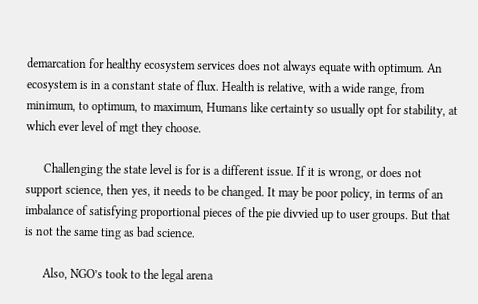demarcation for healthy ecosystem services does not always equate with optimum. An ecosystem is in a constant state of flux. Health is relative, with a wide range, from minimum, to optimum, to maximum, Humans like certainty so usually opt for stability, at which ever level of mgt they choose.

      Challenging the state level is for is a different issue. If it is wrong, or does not support science, then yes, it needs to be changed. It may be poor policy, in terms of an imbalance of satisfying proportional pieces of the pie divvied up to user groups. But that is not the same ting as bad science.

      Also, NGO’s took to the legal arena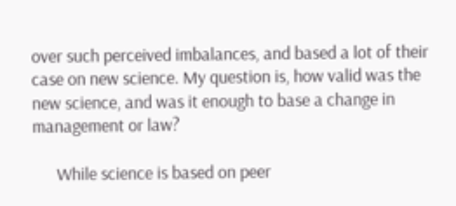over such perceived imbalances, and based a lot of their case on new science. My question is, how valid was the new science, and was it enough to base a change in management or law?

      While science is based on peer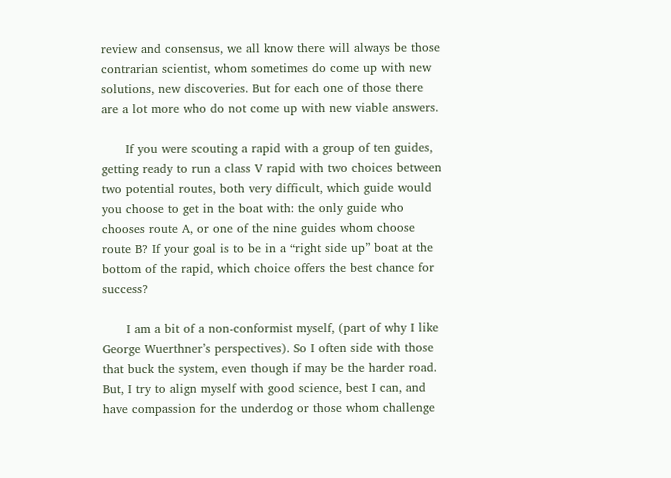review and consensus, we all know there will always be those contrarian scientist, whom sometimes do come up with new solutions, new discoveries. But for each one of those there are a lot more who do not come up with new viable answers.

      If you were scouting a rapid with a group of ten guides, getting ready to run a class V rapid with two choices between two potential routes, both very difficult, which guide would you choose to get in the boat with: the only guide who chooses route A, or one of the nine guides whom choose route B? If your goal is to be in a “right side up” boat at the bottom of the rapid, which choice offers the best chance for success?

      I am a bit of a non-conformist myself, (part of why I like George Wuerthner’s perspectives). So I often side with those that buck the system, even though if may be the harder road. But, I try to align myself with good science, best I can, and have compassion for the underdog or those whom challenge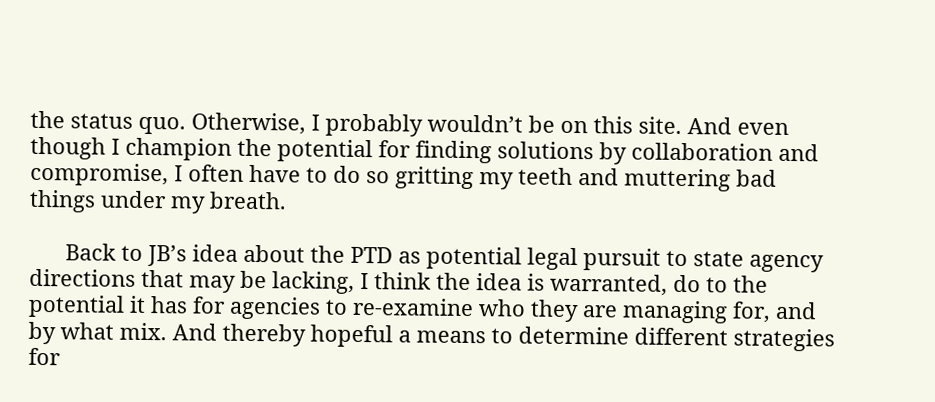the status quo. Otherwise, I probably wouldn’t be on this site. And even though I champion the potential for finding solutions by collaboration and compromise, I often have to do so gritting my teeth and muttering bad things under my breath.

      Back to JB’s idea about the PTD as potential legal pursuit to state agency directions that may be lacking, I think the idea is warranted, do to the potential it has for agencies to re-examine who they are managing for, and by what mix. And thereby hopeful a means to determine different strategies for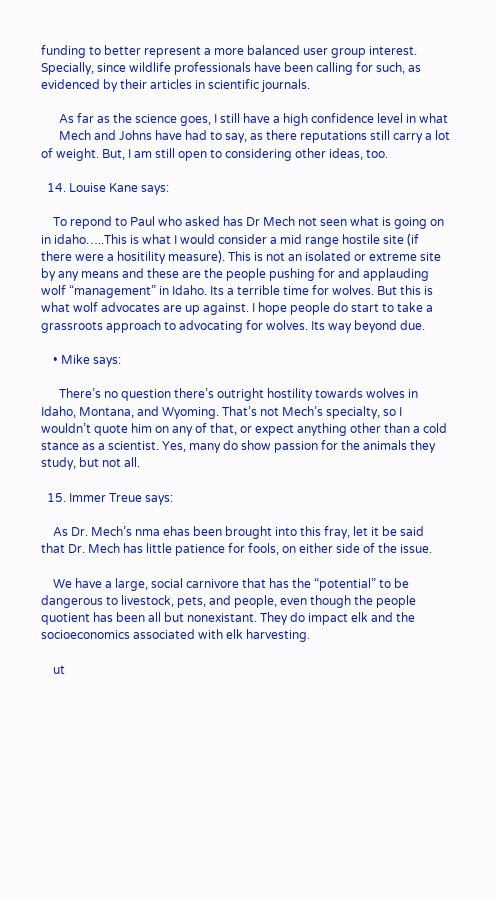funding to better represent a more balanced user group interest. Specially, since wildlife professionals have been calling for such, as evidenced by their articles in scientific journals.

      As far as the science goes, I still have a high confidence level in what
      Mech and Johns have had to say, as there reputations still carry a lot of weight. But, I am still open to considering other ideas, too.

  14. Louise Kane says:

    To repond to Paul who asked has Dr Mech not seen what is going on in idaho…..This is what I would consider a mid range hostile site (if there were a hositility measure). This is not an isolated or extreme site by any means and these are the people pushing for and applauding wolf “management” in Idaho. Its a terrible time for wolves. But this is what wolf advocates are up against. I hope people do start to take a grassroots approach to advocating for wolves. Its way beyond due.

    • Mike says:

      There’s no question there’s outright hostility towards wolves in Idaho, Montana, and Wyoming. That’s not Mech’s specialty, so I wouldn’t quote him on any of that, or expect anything other than a cold stance as a scientist. Yes, many do show passion for the animals they study, but not all.

  15. Immer Treue says:

    As Dr. Mech’s nma ehas been brought into this fray, let it be said that Dr. Mech has little patience for fools, on either side of the issue.

    We have a large, social carnivore that has the “potential” to be dangerous to livestock, pets, and people, even though the people quotient has been all but nonexistant. They do impact elk and the socioeconomics associated with elk harvesting.

    ut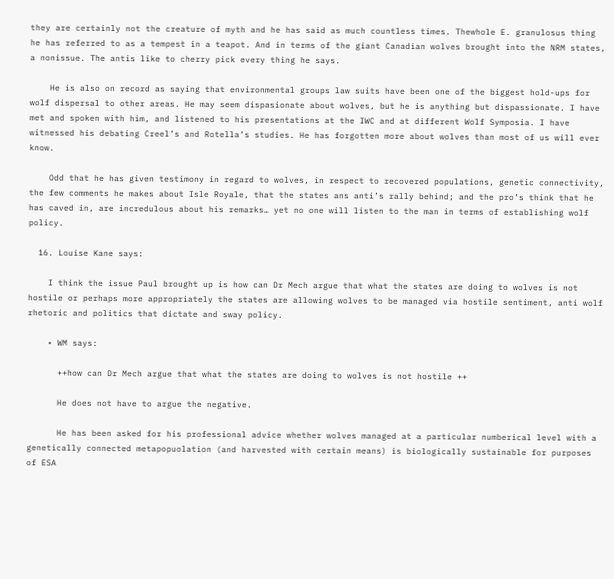they are certainly not the creature of myth and he has said as much countless times. Thewhole E. granulosus thing he has referred to as a tempest in a teapot. And in terms of the giant Canadian wolves brought into the NRM states, a nonissue. The antis like to cherry pick every thing he says.

    He is also on record as saying that environmental groups law suits have been one of the biggest hold-ups for wolf dispersal to other areas. He may seem dispasionate about wolves, but he is anything but dispassionate. I have met and spoken with him, and listened to his presentations at the IWC and at different Wolf Symposia. I have witnessed his debating Creel’s and Rotella’s studies. He has forgotten more about wolves than most of us will ever know.

    Odd that he has given testimony in regard to wolves, in respect to recovered populations, genetic connectivity, the few comments he makes about Isle Royale, that the states ans anti’s rally behind; and the pro’s think that he has caved in, are incredulous about his remarks… yet no one will listen to the man in terms of establishing wolf policy.

  16. Louise Kane says:

    I think the issue Paul brought up is how can Dr Mech argue that what the states are doing to wolves is not hostile or perhaps more appropriately the states are allowing wolves to be managed via hostile sentiment, anti wolf rhetoric and politics that dictate and sway policy.

    • WM says:

      ++how can Dr Mech argue that what the states are doing to wolves is not hostile ++

      He does not have to argue the negative.

      He has been asked for his professional advice whether wolves managed at a particular numberical level with a genetically connected metapopuolation (and harvested with certain means) is biologically sustainable for purposes of ESA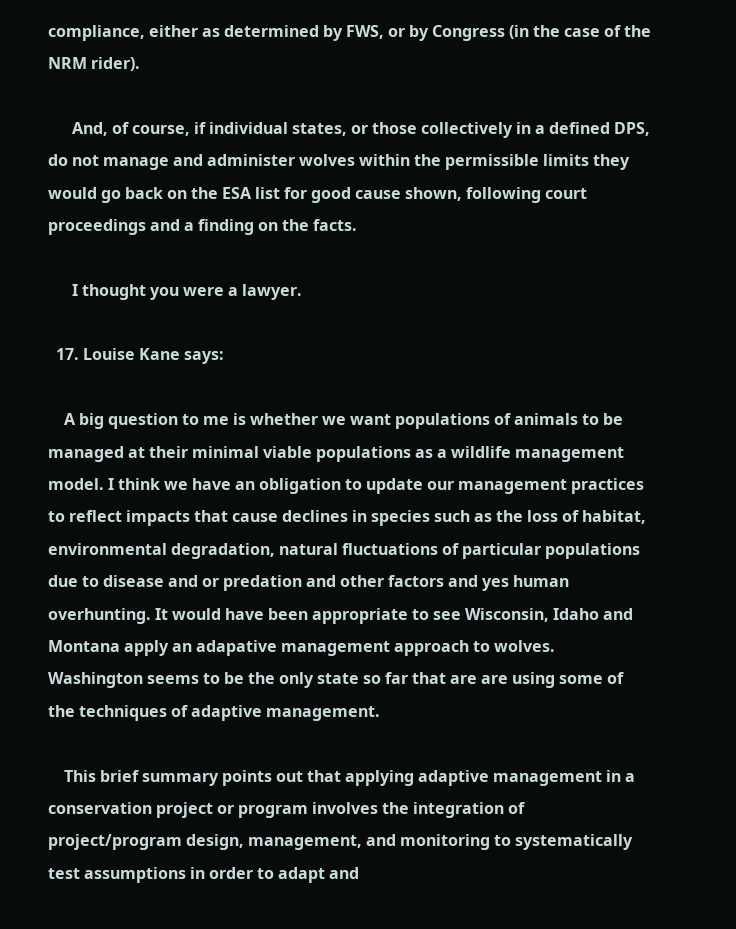compliance, either as determined by FWS, or by Congress (in the case of the NRM rider).

      And, of course, if individual states, or those collectively in a defined DPS, do not manage and administer wolves within the permissible limits they would go back on the ESA list for good cause shown, following court proceedings and a finding on the facts.

      I thought you were a lawyer.

  17. Louise Kane says:

    A big question to me is whether we want populations of animals to be managed at their minimal viable populations as a wildlife management model. I think we have an obligation to update our management practices to reflect impacts that cause declines in species such as the loss of habitat, environmental degradation, natural fluctuations of particular populations due to disease and or predation and other factors and yes human overhunting. It would have been appropriate to see Wisconsin, Idaho and Montana apply an adapative management approach to wolves. Washington seems to be the only state so far that are are using some of the techniques of adaptive management.

    This brief summary points out that applying adaptive management in a conservation project or program involves the integration of project/program design, management, and monitoring to systematically test assumptions in order to adapt and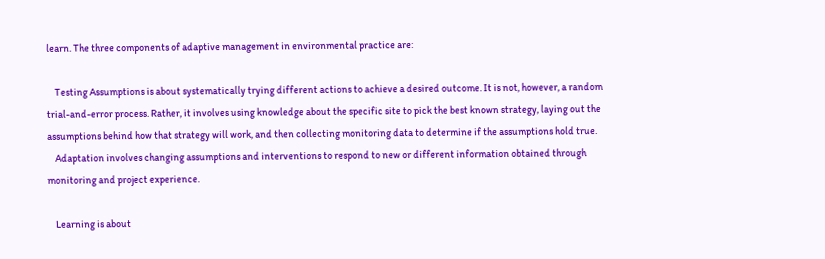learn. The three components of adaptive management in environmental practice are:

    Testing Assumptions is about systematically trying different actions to achieve a desired outcome. It is not, however, a random trial-and-error process. Rather, it involves using knowledge about the specific site to pick the best known strategy, laying out the assumptions behind how that strategy will work, and then collecting monitoring data to determine if the assumptions hold true.
    Adaptation involves changing assumptions and interventions to respond to new or different information obtained through monitoring and project experience.

    Learning is about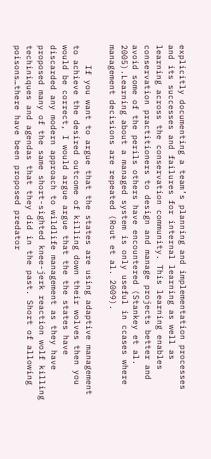explicitly documenting a team’s planning and implementation processes and its successes and failures for internal learning as well as learning across the conservation community. This learning enables conservation practitioners to design and manage projects better and avoid some of the perils others have encountered (Stankey et al. 2005).Learning about a managed system is only useful in ccases where management decisions are repeated (Rout et al. 2009).

    If you want to argue that the states are using adaptive management to achieve the desired outcome of killing down their wolves then you would be correct, I would argue argue that the the states have discarded any modern approach to wildlife management as they have proposed many of the same short-sighted knee-jerk reaction wolf killing techiniques and agendas that they did in the past. Short of allowing poisons…there have been proposed predator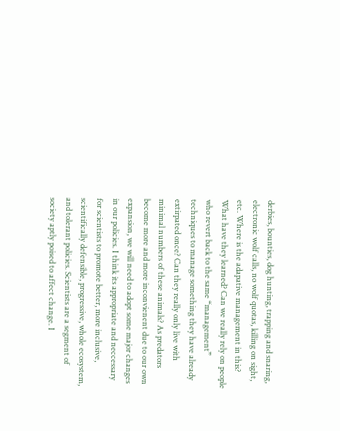derbies, bounties, dog hunting, trapping and snaring, electronic wolf calls, no wolf quotas, killing on sight, etc. Where is the adapative management in this? What have they learned? Can we really rely on people who revert back to the same “management” techniques to manage something they have already extirpated once? Can they really only live with minimal numbers of these animals? As predators become more and more inconvienent due to our own expansion, we will need to adopt some major changes in our policies. I think its appropriate and neccessary for scientists to promote better, more inclusive, scientifically defensible, progressive, whole ecosystem, and tolerant policies. Scientists are a segment of society aptly poised to affect change. I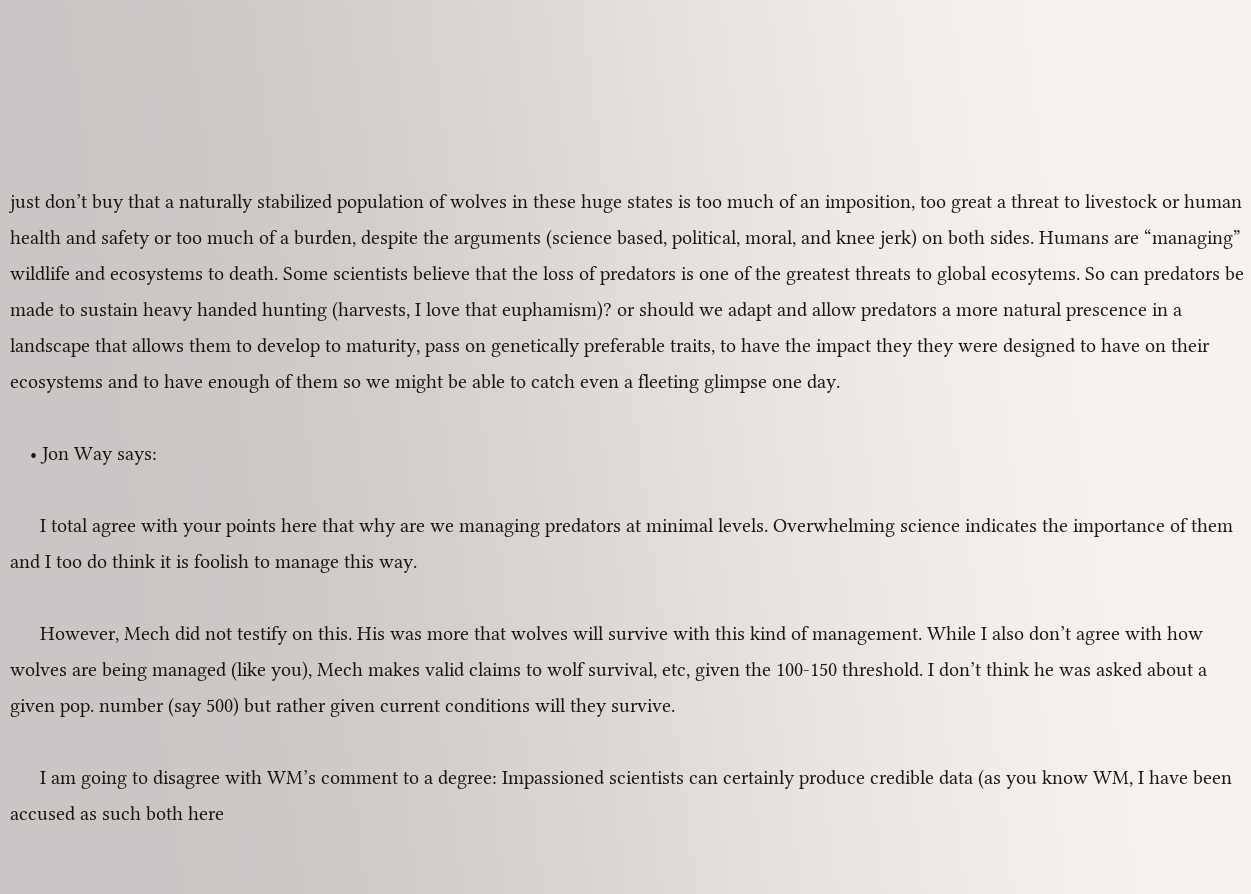just don’t buy that a naturally stabilized population of wolves in these huge states is too much of an imposition, too great a threat to livestock or human health and safety or too much of a burden, despite the arguments (science based, political, moral, and knee jerk) on both sides. Humans are “managing” wildlife and ecosystems to death. Some scientists believe that the loss of predators is one of the greatest threats to global ecosytems. So can predators be made to sustain heavy handed hunting (harvests, I love that euphamism)? or should we adapt and allow predators a more natural prescence in a landscape that allows them to develop to maturity, pass on genetically preferable traits, to have the impact they they were designed to have on their ecosystems and to have enough of them so we might be able to catch even a fleeting glimpse one day.

    • Jon Way says:

      I total agree with your points here that why are we managing predators at minimal levels. Overwhelming science indicates the importance of them and I too do think it is foolish to manage this way.

      However, Mech did not testify on this. His was more that wolves will survive with this kind of management. While I also don’t agree with how wolves are being managed (like you), Mech makes valid claims to wolf survival, etc, given the 100-150 threshold. I don’t think he was asked about a given pop. number (say 500) but rather given current conditions will they survive.

      I am going to disagree with WM’s comment to a degree: Impassioned scientists can certainly produce credible data (as you know WM, I have been accused as such both here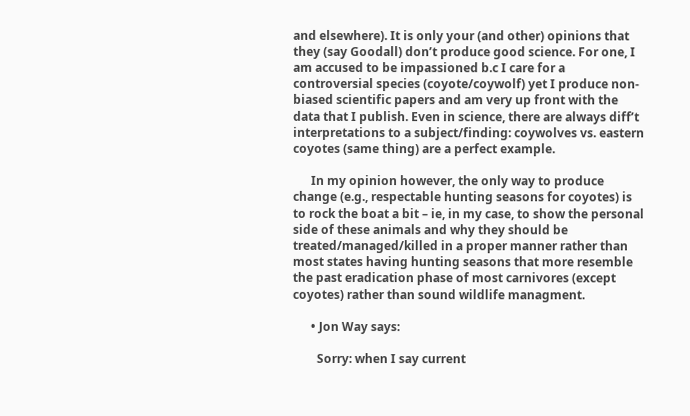and elsewhere). It is only your (and other) opinions that they (say Goodall) don’t produce good science. For one, I am accused to be impassioned b.c I care for a controversial species (coyote/coywolf) yet I produce non-biased scientific papers and am very up front with the data that I publish. Even in science, there are always diff’t interpretations to a subject/finding: coywolves vs. eastern coyotes (same thing) are a perfect example.

      In my opinion however, the only way to produce change (e.g., respectable hunting seasons for coyotes) is to rock the boat a bit – ie, in my case, to show the personal side of these animals and why they should be treated/managed/killed in a proper manner rather than most states having hunting seasons that more resemble the past eradication phase of most carnivores (except coyotes) rather than sound wildlife managment.

      • Jon Way says:

        Sorry: when I say current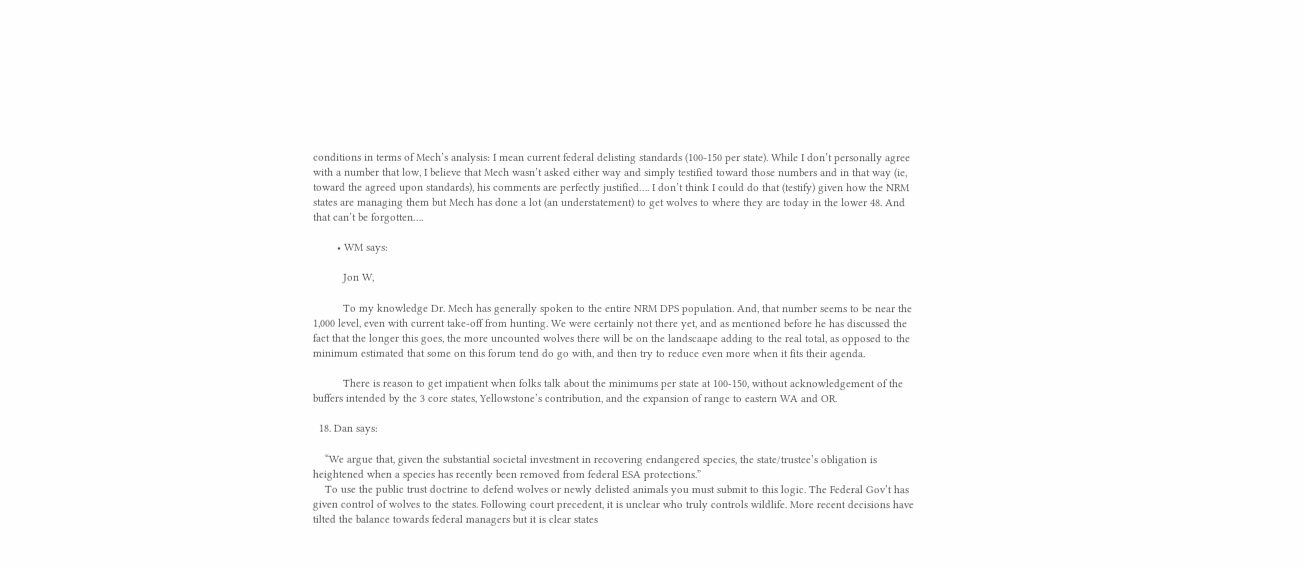conditions in terms of Mech’s analysis: I mean current federal delisting standards (100-150 per state). While I don’t personally agree with a number that low, I believe that Mech wasn’t asked either way and simply testified toward those numbers and in that way (ie, toward the agreed upon standards), his comments are perfectly justified…. I don’t think I could do that (testify) given how the NRM states are managing them but Mech has done a lot (an understatement) to get wolves to where they are today in the lower 48. And that can’t be forgotten….

        • WM says:

          Jon W,

          To my knowledge Dr. Mech has generally spoken to the entire NRM DPS population. And, that number seems to be near the 1,000 level, even with current take-off from hunting. We were certainly not there yet, and as mentioned before he has discussed the fact that the longer this goes, the more uncounted wolves there will be on the landscaape adding to the real total, as opposed to the minimum estimated that some on this forum tend do go with, and then try to reduce even more when it fits their agenda.

          There is reason to get impatient when folks talk about the minimums per state at 100-150, without acknowledgement of the buffers intended by the 3 core states, Yellowstone’s contribution, and the expansion of range to eastern WA and OR.

  18. Dan says:

    “We argue that, given the substantial societal investment in recovering endangered species, the state/trustee’s obligation is heightened when a species has recently been removed from federal ESA protections.”
    To use the public trust doctrine to defend wolves or newly delisted animals you must submit to this logic. The Federal Gov’t has given control of wolves to the states. Following court precedent, it is unclear who truly controls wildlife. More recent decisions have tilted the balance towards federal managers but it is clear states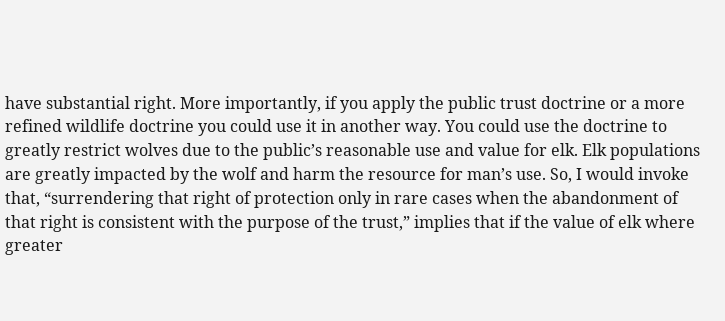have substantial right. More importantly, if you apply the public trust doctrine or a more refined wildlife doctrine you could use it in another way. You could use the doctrine to greatly restrict wolves due to the public’s reasonable use and value for elk. Elk populations are greatly impacted by the wolf and harm the resource for man’s use. So, I would invoke that, “surrendering that right of protection only in rare cases when the abandonment of that right is consistent with the purpose of the trust,” implies that if the value of elk where greater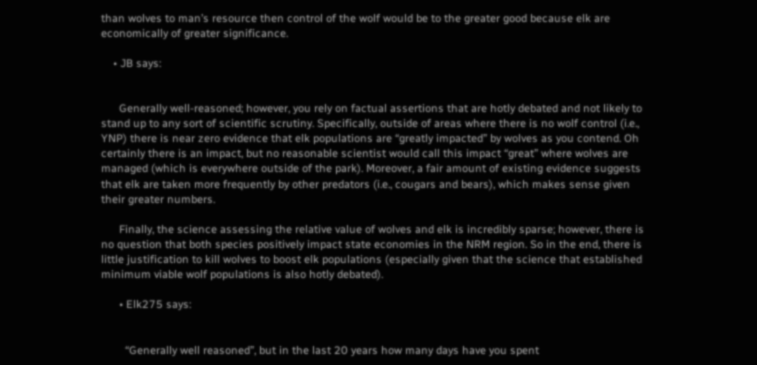than wolves to man’s resource then control of the wolf would be to the greater good because elk are economically of greater significance.

    • JB says:


      Generally well-reasoned; however, you rely on factual assertions that are hotly debated and not likely to stand up to any sort of scientific scrutiny. Specifically, outside of areas where there is no wolf control (i.e., YNP) there is near zero evidence that elk populations are “greatly impacted” by wolves as you contend. Oh certainly there is an impact, but no reasonable scientist would call this impact “great” where wolves are managed (which is everywhere outside of the park). Moreover, a fair amount of existing evidence suggests that elk are taken more frequently by other predators (i.e., cougars and bears), which makes sense given their greater numbers.

      Finally, the science assessing the relative value of wolves and elk is incredibly sparse; however, there is no question that both species positively impact state economies in the NRM region. So in the end, there is little justification to kill wolves to boost elk populations (especially given that the science that established minimum viable wolf populations is also hotly debated).

      • Elk275 says:


        “Generally well reasoned”, but in the last 20 years how many days have you spent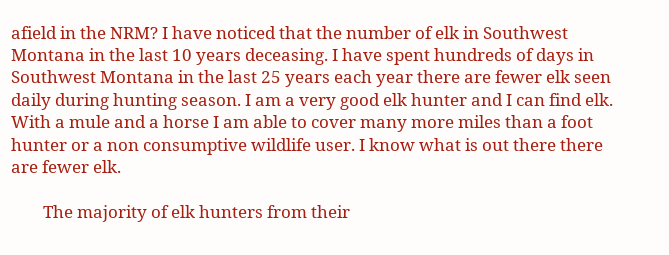afield in the NRM? I have noticed that the number of elk in Southwest Montana in the last 10 years deceasing. I have spent hundreds of days in Southwest Montana in the last 25 years each year there are fewer elk seen daily during hunting season. I am a very good elk hunter and I can find elk. With a mule and a horse I am able to cover many more miles than a foot hunter or a non consumptive wildlife user. I know what is out there there are fewer elk.

        The majority of elk hunters from their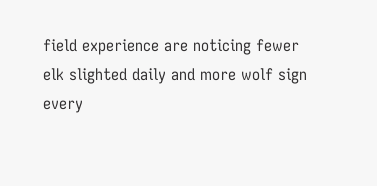field experience are noticing fewer elk slighted daily and more wolf sign every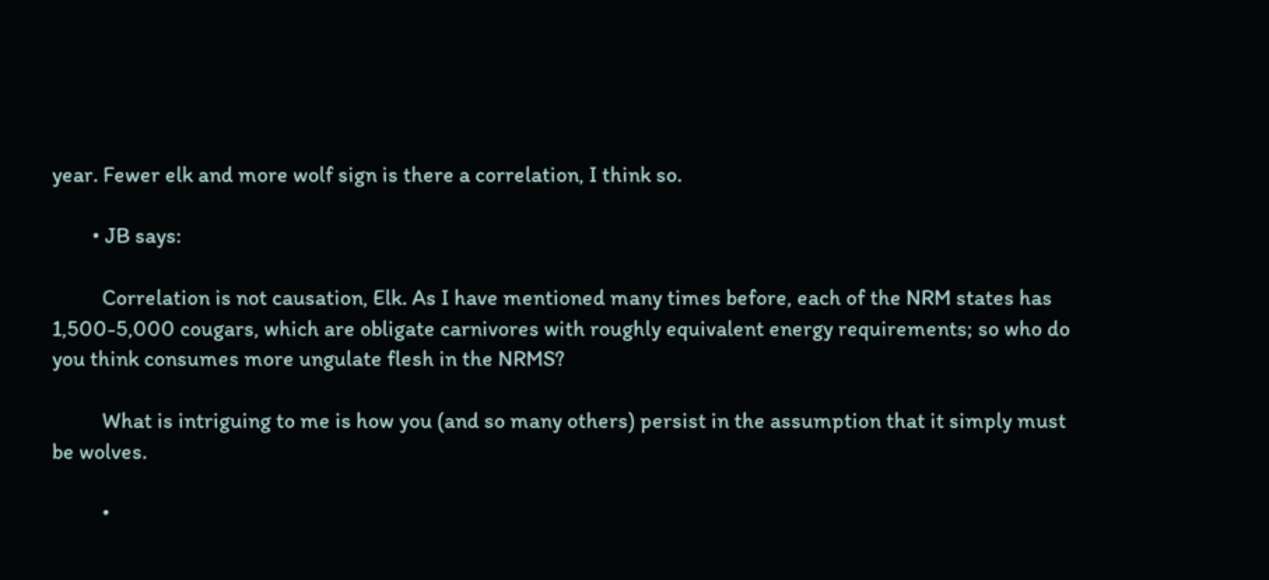year. Fewer elk and more wolf sign is there a correlation, I think so.

        • JB says:

          Correlation is not causation, Elk. As I have mentioned many times before, each of the NRM states has 1,500-5,000 cougars, which are obligate carnivores with roughly equivalent energy requirements; so who do you think consumes more ungulate flesh in the NRMS?

          What is intriguing to me is how you (and so many others) persist in the assumption that it simply must be wolves.

          •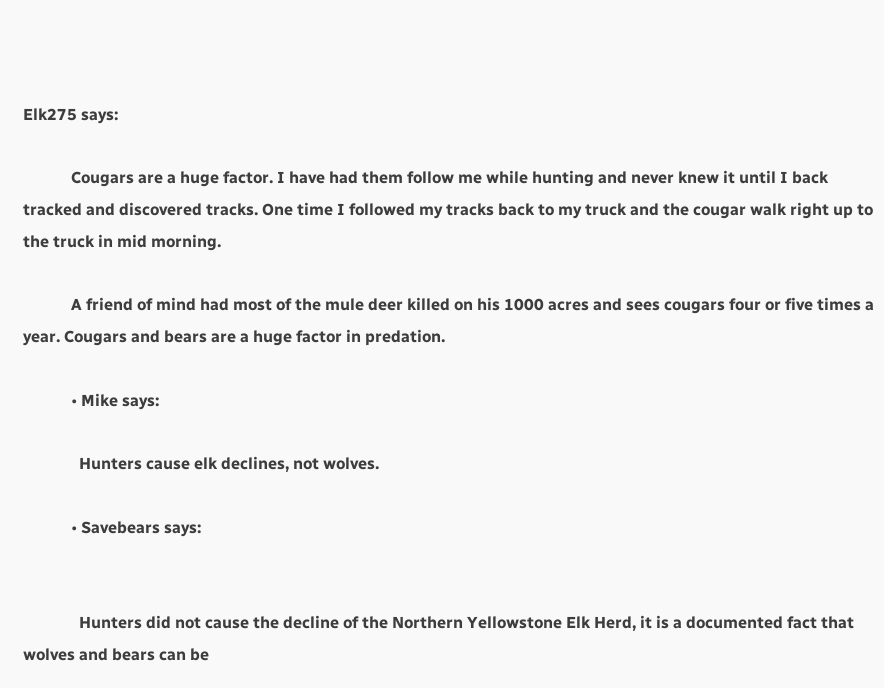Elk275 says:

            Cougars are a huge factor. I have had them follow me while hunting and never knew it until I back tracked and discovered tracks. One time I followed my tracks back to my truck and the cougar walk right up to the truck in mid morning.

            A friend of mind had most of the mule deer killed on his 1000 acres and sees cougars four or five times a year. Cougars and bears are a huge factor in predation.

            • Mike says:

              Hunters cause elk declines, not wolves.

            • Savebears says:


              Hunters did not cause the decline of the Northern Yellowstone Elk Herd, it is a documented fact that wolves and bears can be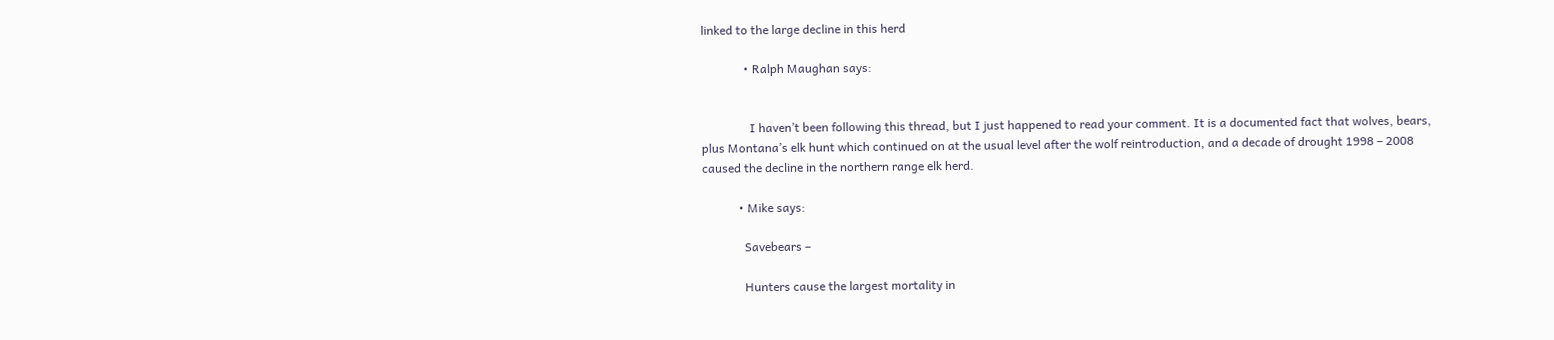linked to the large decline in this herd

              • Ralph Maughan says:


                I haven’t been following this thread, but I just happened to read your comment. It is a documented fact that wolves, bears, plus Montana’s elk hunt which continued on at the usual level after the wolf reintroduction, and a decade of drought 1998 – 2008 caused the decline in the northern range elk herd.

            • Mike says:

              Savebears –

              Hunters cause the largest mortality in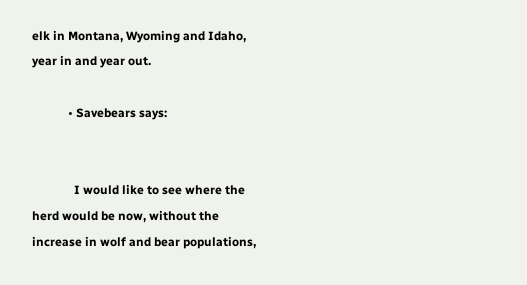elk in Montana, Wyoming and Idaho, year in and year out.

            • Savebears says:


              I would like to see where the herd would be now, without the increase in wolf and bear populations,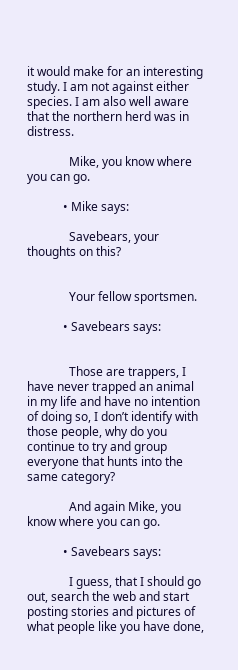it would make for an interesting study. I am not against either species. I am also well aware that the northern herd was in distress.

              Mike, you know where you can go.

            • Mike says:

              Savebears, your thoughts on this?


              Your fellow sportsmen.

            • Savebears says:


              Those are trappers, I have never trapped an animal in my life and have no intention of doing so, I don’t identify with those people, why do you continue to try and group everyone that hunts into the same category?

              And again Mike, you know where you can go.

            • Savebears says:

              I guess, that I should go out, search the web and start posting stories and pictures of what people like you have done,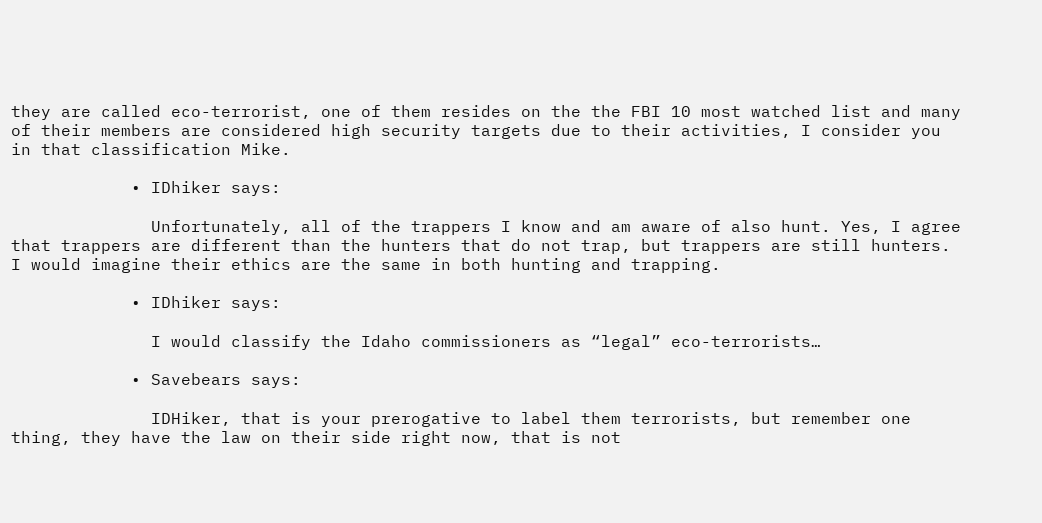they are called eco-terrorist, one of them resides on the the FBI 10 most watched list and many of their members are considered high security targets due to their activities, I consider you in that classification Mike.

            • IDhiker says:

              Unfortunately, all of the trappers I know and am aware of also hunt. Yes, I agree that trappers are different than the hunters that do not trap, but trappers are still hunters. I would imagine their ethics are the same in both hunting and trapping.

            • IDhiker says:

              I would classify the Idaho commissioners as “legal” eco-terrorists…

            • Savebears says:

              IDHiker, that is your prerogative to label them terrorists, but remember one thing, they have the law on their side right now, that is not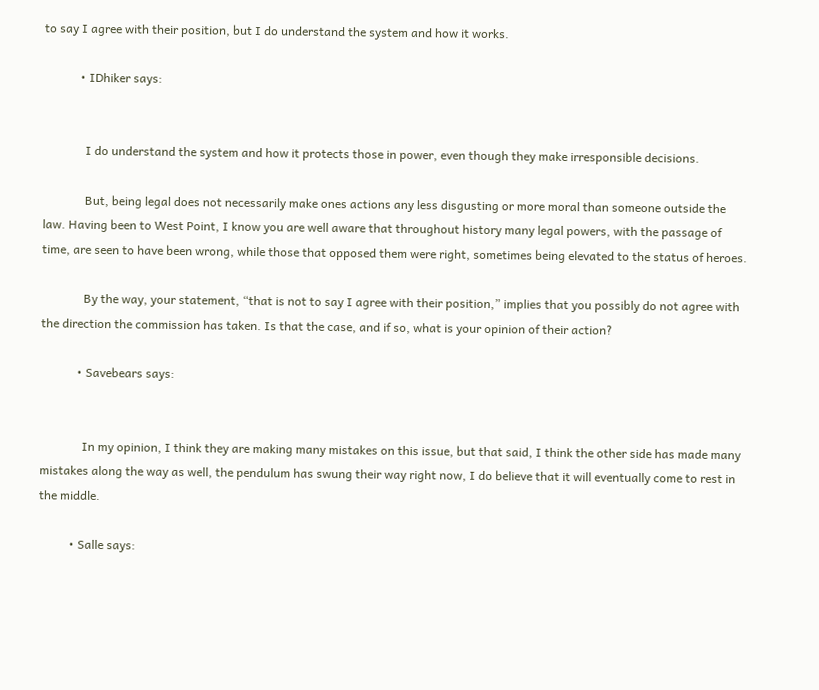to say I agree with their position, but I do understand the system and how it works.

            • IDhiker says:


              I do understand the system and how it protects those in power, even though they make irresponsible decisions.

              But, being legal does not necessarily make ones actions any less disgusting or more moral than someone outside the law. Having been to West Point, I know you are well aware that throughout history many legal powers, with the passage of time, are seen to have been wrong, while those that opposed them were right, sometimes being elevated to the status of heroes.

              By the way, your statement, “that is not to say I agree with their position,” implies that you possibly do not agree with the direction the commission has taken. Is that the case, and if so, what is your opinion of their action?

            • Savebears says:


              In my opinion, I think they are making many mistakes on this issue, but that said, I think the other side has made many mistakes along the way as well, the pendulum has swung their way right now, I do believe that it will eventually come to rest in the middle.

          • Salle says: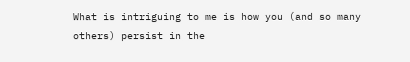What is intriguing to me is how you (and so many others) persist in the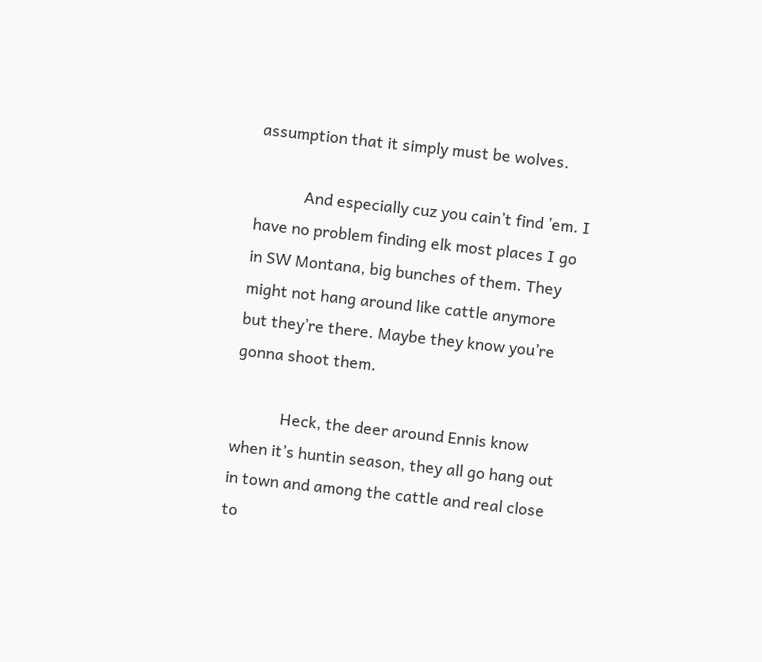assumption that it simply must be wolves.

            And especially cuz you cain’t find ’em. I have no problem finding elk most places I go in SW Montana, big bunches of them. They might not hang around like cattle anymore but they’re there. Maybe they know you’re gonna shoot them.

            Heck, the deer around Ennis know when it’s huntin season, they all go hang out in town and among the cattle and real close to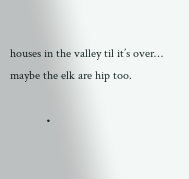houses in the valley til it’s over… maybe the elk are hip too.

            •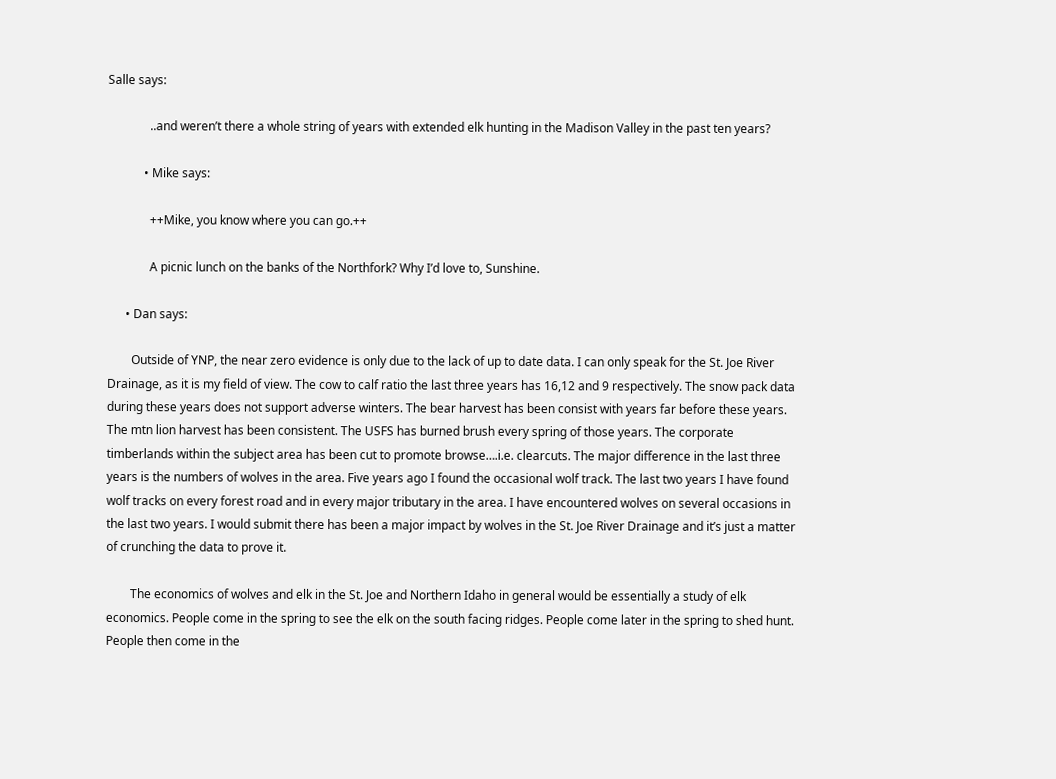Salle says:

              ..and weren’t there a whole string of years with extended elk hunting in the Madison Valley in the past ten years?

            • Mike says:

              ++Mike, you know where you can go.++

              A picnic lunch on the banks of the Northfork? Why I’d love to, Sunshine.

      • Dan says:

        Outside of YNP, the near zero evidence is only due to the lack of up to date data. I can only speak for the St. Joe River Drainage, as it is my field of view. The cow to calf ratio the last three years has 16,12 and 9 respectively. The snow pack data during these years does not support adverse winters. The bear harvest has been consist with years far before these years. The mtn lion harvest has been consistent. The USFS has burned brush every spring of those years. The corporate timberlands within the subject area has been cut to promote browse….i.e. clearcuts. The major difference in the last three years is the numbers of wolves in the area. Five years ago I found the occasional wolf track. The last two years I have found wolf tracks on every forest road and in every major tributary in the area. I have encountered wolves on several occasions in the last two years. I would submit there has been a major impact by wolves in the St. Joe River Drainage and it’s just a matter of crunching the data to prove it.

        The economics of wolves and elk in the St. Joe and Northern Idaho in general would be essentially a study of elk economics. People come in the spring to see the elk on the south facing ridges. People come later in the spring to shed hunt. People then come in the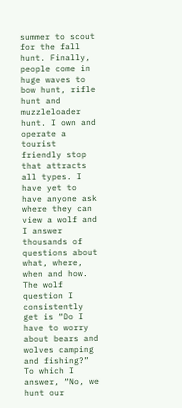summer to scout for the fall hunt. Finally, people come in huge waves to bow hunt, rifle hunt and muzzleloader hunt. I own and operate a tourist friendly stop that attracts all types. I have yet to have anyone ask where they can view a wolf and I answer thousands of questions about what, where, when and how. The wolf question I consistently get is “Do I have to worry about bears and wolves camping and fishing?” To which I answer, “No, we hunt our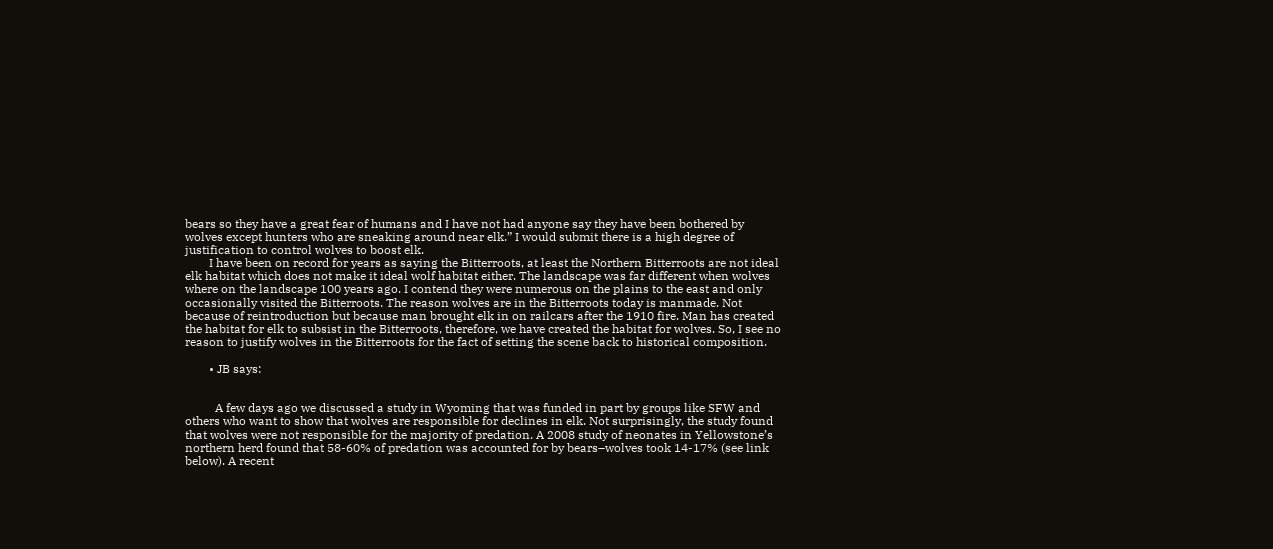bears so they have a great fear of humans and I have not had anyone say they have been bothered by wolves except hunters who are sneaking around near elk.” I would submit there is a high degree of justification to control wolves to boost elk.
        I have been on record for years as saying the Bitterroots, at least the Northern Bitterroots are not ideal elk habitat which does not make it ideal wolf habitat either. The landscape was far different when wolves where on the landscape 100 years ago. I contend they were numerous on the plains to the east and only occasionally visited the Bitterroots. The reason wolves are in the Bitterroots today is manmade. Not because of reintroduction but because man brought elk in on railcars after the 1910 fire. Man has created the habitat for elk to subsist in the Bitterroots, therefore, we have created the habitat for wolves. So, I see no reason to justify wolves in the Bitterroots for the fact of setting the scene back to historical composition.

        • JB says:


          A few days ago we discussed a study in Wyoming that was funded in part by groups like SFW and others who want to show that wolves are responsible for declines in elk. Not surprisingly, the study found that wolves were not responsible for the majority of predation. A 2008 study of neonates in Yellowstone’s northern herd found that 58-60% of predation was accounted for by bears–wolves took 14-17% (see link below). A recent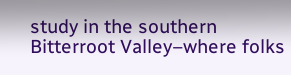study in the southern Bitterroot Valley–where folks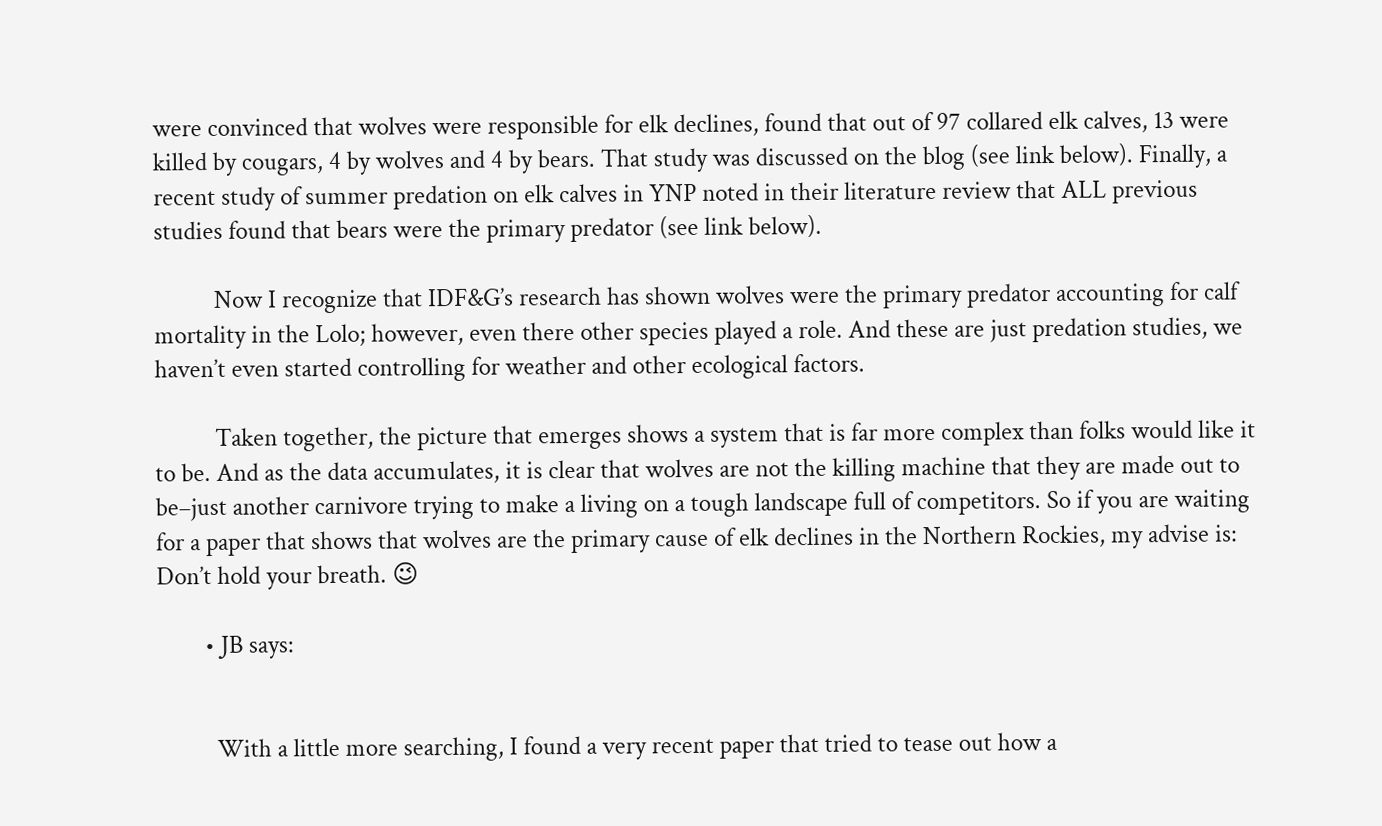were convinced that wolves were responsible for elk declines, found that out of 97 collared elk calves, 13 were killed by cougars, 4 by wolves and 4 by bears. That study was discussed on the blog (see link below). Finally, a recent study of summer predation on elk calves in YNP noted in their literature review that ALL previous studies found that bears were the primary predator (see link below).

          Now I recognize that IDF&G’s research has shown wolves were the primary predator accounting for calf mortality in the Lolo; however, even there other species played a role. And these are just predation studies, we haven’t even started controlling for weather and other ecological factors.

          Taken together, the picture that emerges shows a system that is far more complex than folks would like it to be. And as the data accumulates, it is clear that wolves are not the killing machine that they are made out to be–just another carnivore trying to make a living on a tough landscape full of competitors. So if you are waiting for a paper that shows that wolves are the primary cause of elk declines in the Northern Rockies, my advise is: Don’t hold your breath. 😉

        • JB says:


          With a little more searching, I found a very recent paper that tried to tease out how a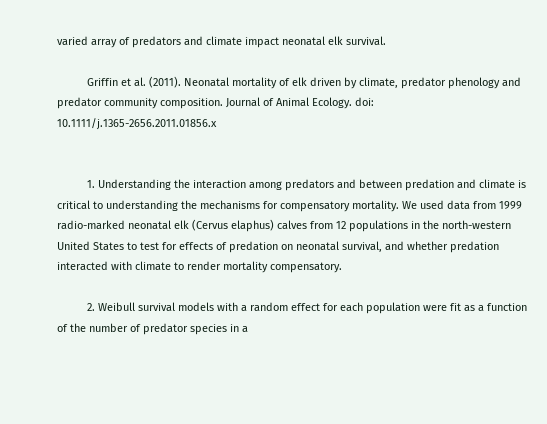varied array of predators and climate impact neonatal elk survival.

          Griffin et al. (2011). Neonatal mortality of elk driven by climate, predator phenology and predator community composition. Journal of Animal Ecology. doi: 10.1111/j.1365-2656.2011.01856.x


          1. Understanding the interaction among predators and between predation and climate is critical to understanding the mechanisms for compensatory mortality. We used data from 1999 radio-marked neonatal elk (Cervus elaphus) calves from 12 populations in the north-western United States to test for effects of predation on neonatal survival, and whether predation interacted with climate to render mortality compensatory.

          2. Weibull survival models with a random effect for each population were fit as a function of the number of predator species in a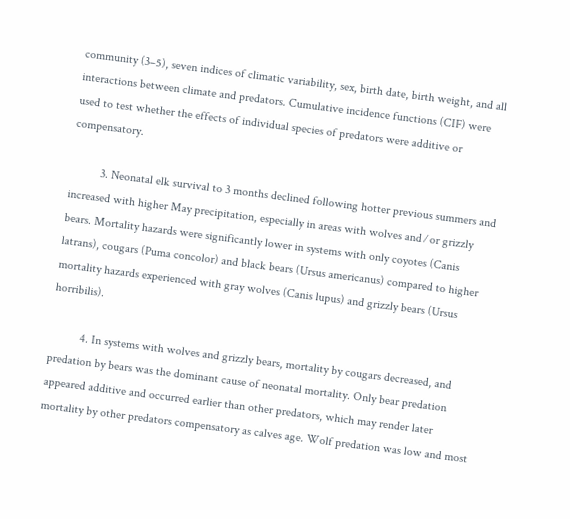community (3–5), seven indices of climatic variability, sex, birth date, birth weight, and all interactions between climate and predators. Cumulative incidence functions (CIF) were used to test whether the effects of individual species of predators were additive or compensatory.

          3. Neonatal elk survival to 3 months declined following hotter previous summers and increased with higher May precipitation, especially in areas with wolves and ⁄ or grizzly bears. Mortality hazards were significantly lower in systems with only coyotes (Canis latrans), cougars (Puma concolor) and black bears (Ursus americanus) compared to higher mortality hazards experienced with gray wolves (Canis lupus) and grizzly bears (Ursus horribilis).

          4. In systems with wolves and grizzly bears, mortality by cougars decreased, and predation by bears was the dominant cause of neonatal mortality. Only bear predation appeared additive and occurred earlier than other predators, which may render later mortality by other predators compensatory as calves age. Wolf predation was low and most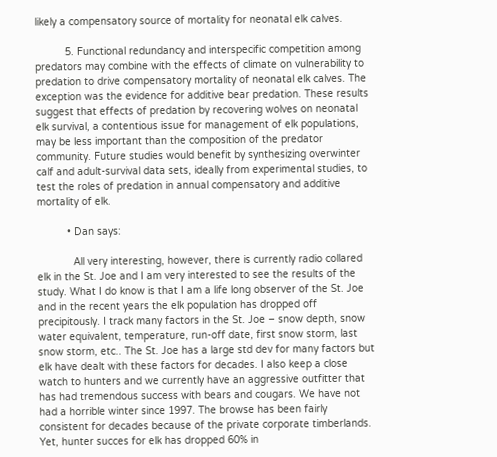likely a compensatory source of mortality for neonatal elk calves.

          5. Functional redundancy and interspecific competition among predators may combine with the effects of climate on vulnerability to predation to drive compensatory mortality of neonatal elk calves. The exception was the evidence for additive bear predation. These results suggest that effects of predation by recovering wolves on neonatal elk survival, a contentious issue for management of elk populations, may be less important than the composition of the predator community. Future studies would benefit by synthesizing overwinter calf and adult-survival data sets, ideally from experimental studies, to test the roles of predation in annual compensatory and additive mortality of elk.

          • Dan says:

            All very interesting, however, there is currently radio collared elk in the St. Joe and I am very interested to see the results of the study. What I do know is that I am a life long observer of the St. Joe and in the recent years the elk population has dropped off precipitously. I track many factors in the St. Joe – snow depth, snow water equivalent, temperature, run-off date, first snow storm, last snow storm, etc.. The St. Joe has a large std dev for many factors but elk have dealt with these factors for decades. I also keep a close watch to hunters and we currently have an aggressive outfitter that has had tremendous success with bears and cougars. We have not had a horrible winter since 1997. The browse has been fairly consistent for decades because of the private corporate timberlands. Yet, hunter succes for elk has dropped 60% in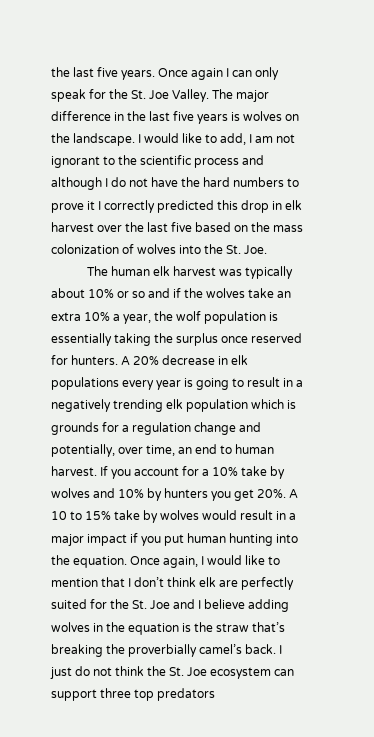the last five years. Once again I can only speak for the St. Joe Valley. The major difference in the last five years is wolves on the landscape. I would like to add, I am not ignorant to the scientific process and although I do not have the hard numbers to prove it I correctly predicted this drop in elk harvest over the last five based on the mass colonization of wolves into the St. Joe.
            The human elk harvest was typically about 10% or so and if the wolves take an extra 10% a year, the wolf population is essentially taking the surplus once reserved for hunters. A 20% decrease in elk populations every year is going to result in a negatively trending elk population which is grounds for a regulation change and potentially, over time, an end to human harvest. If you account for a 10% take by wolves and 10% by hunters you get 20%. A 10 to 15% take by wolves would result in a major impact if you put human hunting into the equation. Once again, I would like to mention that I don’t think elk are perfectly suited for the St. Joe and I believe adding wolves in the equation is the straw that’s breaking the proverbially camel’s back. I just do not think the St. Joe ecosystem can support three top predators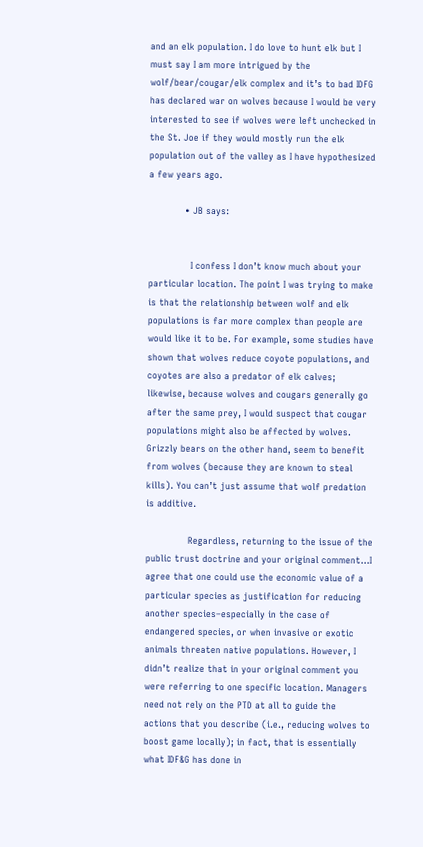and an elk population. I do love to hunt elk but I must say I am more intrigued by the wolf/bear/cougar/elk complex and it’s to bad IDFG has declared war on wolves because I would be very interested to see if wolves were left unchecked in the St. Joe if they would mostly run the elk population out of the valley as I have hypothesized a few years ago.

            • JB says:


              I confess I don’t know much about your particular location. The point I was trying to make is that the relationship between wolf and elk populations is far more complex than people are would like it to be. For example, some studies have shown that wolves reduce coyote populations, and coyotes are also a predator of elk calves; likewise, because wolves and cougars generally go after the same prey, I would suspect that cougar populations might also be affected by wolves. Grizzly bears on the other hand, seem to benefit from wolves (because they are known to steal kills). You can’t just assume that wolf predation is additive.

              Regardless, returning to the issue of the public trust doctrine and your original comment…I agree that one could use the economic value of a particular species as justification for reducing another species–especially in the case of endangered species, or when invasive or exotic animals threaten native populations. However, I didn’t realize that in your original comment you were referring to one specific location. Managers need not rely on the PTD at all to guide the actions that you describe (i.e., reducing wolves to boost game locally); in fact, that is essentially what IDF&G has done in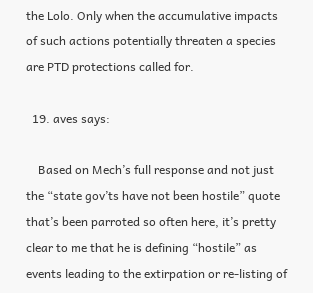the Lolo. Only when the accumulative impacts of such actions potentially threaten a species are PTD protections called for.

  19. aves says:

    Based on Mech’s full response and not just the “state gov’ts have not been hostile” quote that’s been parroted so often here, it’s pretty clear to me that he is defining “hostile” as events leading to the extirpation or re-listing of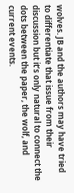wolves. JB and the authors may have tried to differentiate that issue from their discussion but it’s only natural to connect the dots between the paper, the wolf, and current events.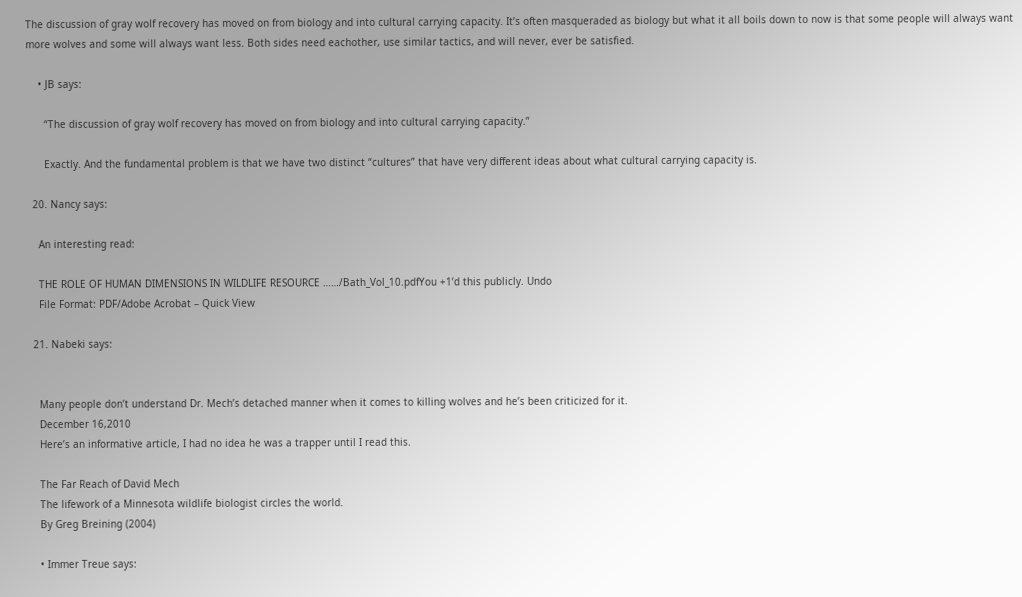The discussion of gray wolf recovery has moved on from biology and into cultural carrying capacity. It’s often masqueraded as biology but what it all boils down to now is that some people will always want more wolves and some will always want less. Both sides need eachother, use similar tactics, and will never, ever be satisfied.

    • JB says:

      “The discussion of gray wolf recovery has moved on from biology and into cultural carrying capacity.”

      Exactly. And the fundamental problem is that we have two distinct “cultures” that have very different ideas about what cultural carrying capacity is.

  20. Nancy says:

    An interesting read:

    THE ROLE OF HUMAN DIMENSIONS IN WILDLIFE RESOURCE ……/Bath_Vol_10.pdfYou +1’d this publicly. Undo
    File Format: PDF/Adobe Acrobat – Quick View

  21. Nabeki says:


    Many people don’t understand Dr. Mech’s detached manner when it comes to killing wolves and he’s been criticized for it.
    December 16,2010
    Here’s an informative article, I had no idea he was a trapper until I read this.

    The Far Reach of David Mech
    The lifework of a Minnesota wildlife biologist circles the world.
    By Greg Breining (2004)

    • Immer Treue says: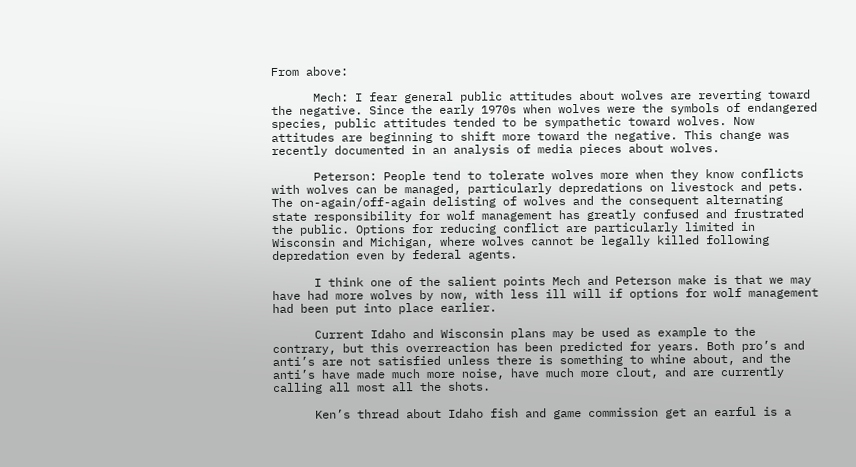From above:

      Mech: I fear general public attitudes about wolves are reverting toward the negative. Since the early 1970s when wolves were the symbols of endangered species, public attitudes tended to be sympathetic toward wolves. Now attitudes are beginning to shift more toward the negative. This change was recently documented in an analysis of media pieces about wolves.

      Peterson: People tend to tolerate wolves more when they know conflicts with wolves can be managed, particularly depredations on livestock and pets. The on-again/off-again delisting of wolves and the consequent alternating state responsibility for wolf management has greatly confused and frustrated the public. Options for reducing conflict are particularly limited in Wisconsin and Michigan, where wolves cannot be legally killed following depredation even by federal agents.

      I think one of the salient points Mech and Peterson make is that we may have had more wolves by now, with less ill will if options for wolf management had been put into place earlier.

      Current Idaho and Wisconsin plans may be used as example to the contrary, but this overreaction has been predicted for years. Both pro’s and anti’s are not satisfied unless there is something to whine about, and the anti’s have made much more noise, have much more clout, and are currently calling all most all the shots.

      Ken’s thread about Idaho fish and game commission get an earful is a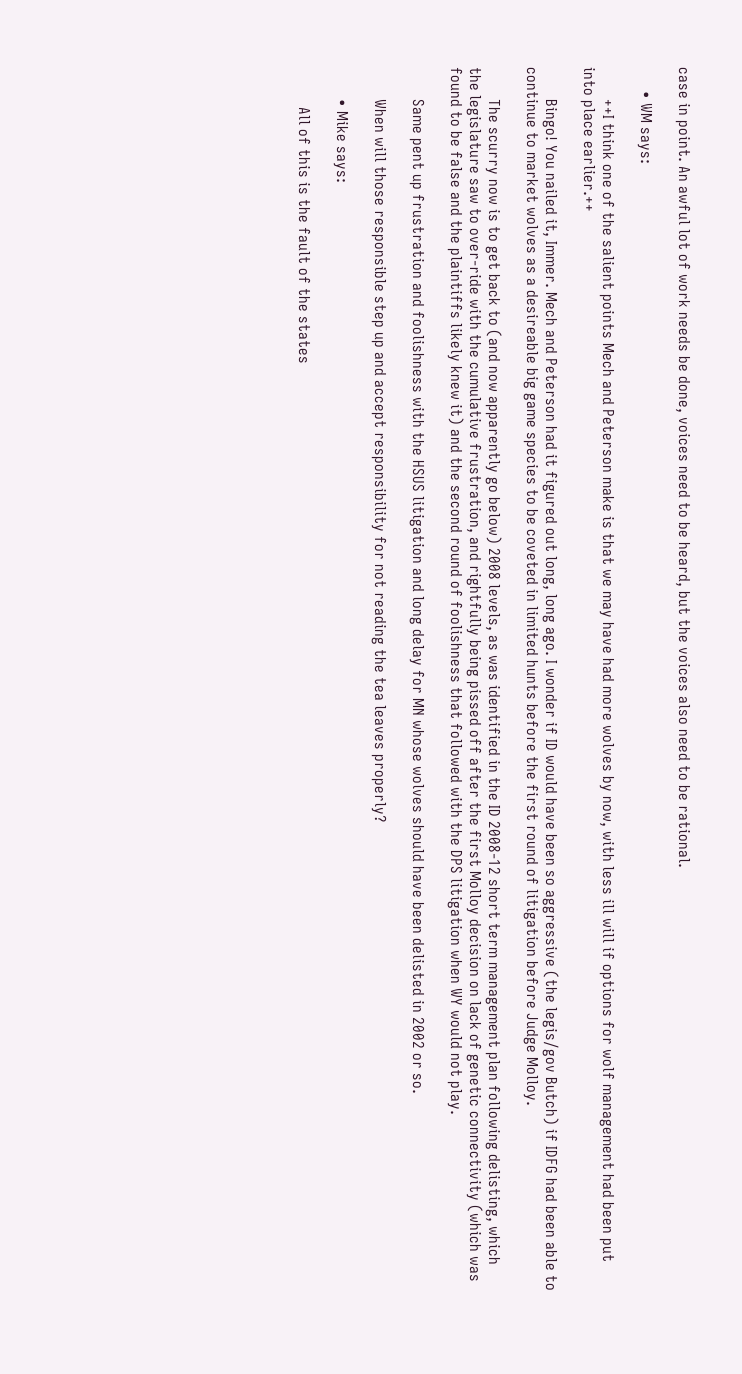case in point. An awful lot of work needs be done, voices need to be heard, but the voices also need to be rational.

      • WM says:

        ++I think one of the salient points Mech and Peterson make is that we may have had more wolves by now, with less ill will if options for wolf management had been put into place earlier.++

        Bingo! You nailed it, Immer. Mech and Peterson had it figured out long, long ago. I wonder if ID would have been so aggressive (the legis/gov Butch) if IDFG had been able to continue to market wolves as a desireable big game species to be coveted in limited hunts before the first round of litigation before Judge Molloy.

        The scurry now is to get back to (and now apparently go below) 2008 levels, as was identified in the ID 2008-12 short term management plan following delisting, which the legislature saw to over-ride with the cumulative frustration, and rightfully being pissed off after the first Molloy decision on lack of genetic connectivity (which was found to be false and the plaintiffs likely knew it) and the second round of foolishness that followed with the DPS litigation when WY would not play.

        Same pent up frustration and foolishness with the HSUS litigation and long delay for MN whose wolves should have been delisted in 2002 or so.

        When will those responsible step up and accept responsibility for not reading the tea leaves properly?

        • Mike says:

          All of this is the fault of the states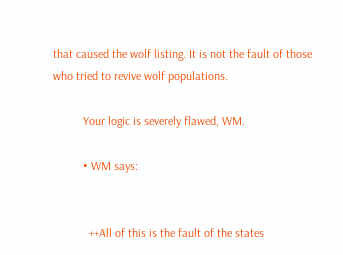that caused the wolf listing. It is not the fault of those who tried to revive wolf populations.

          Your logic is severely flawed, WM.

          • WM says:


            ++All of this is the fault of the states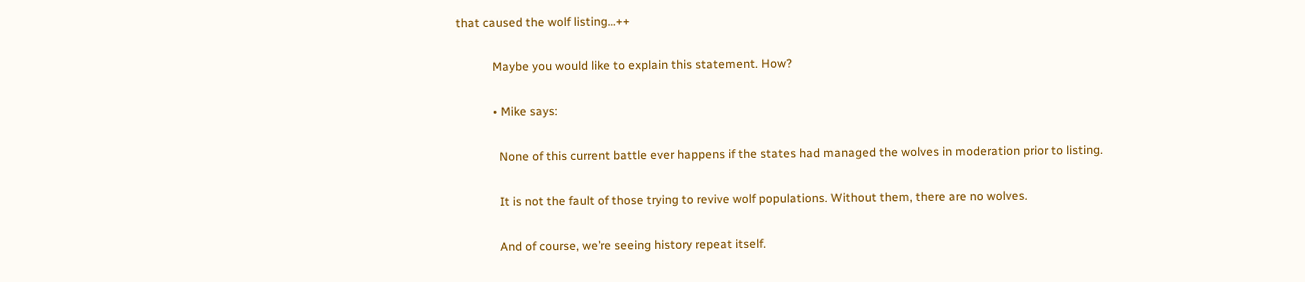that caused the wolf listing…++

            Maybe you would like to explain this statement. How?

            • Mike says:

              None of this current battle ever happens if the states had managed the wolves in moderation prior to listing.

              It is not the fault of those trying to revive wolf populations. Without them, there are no wolves.

              And of course, we’re seeing history repeat itself.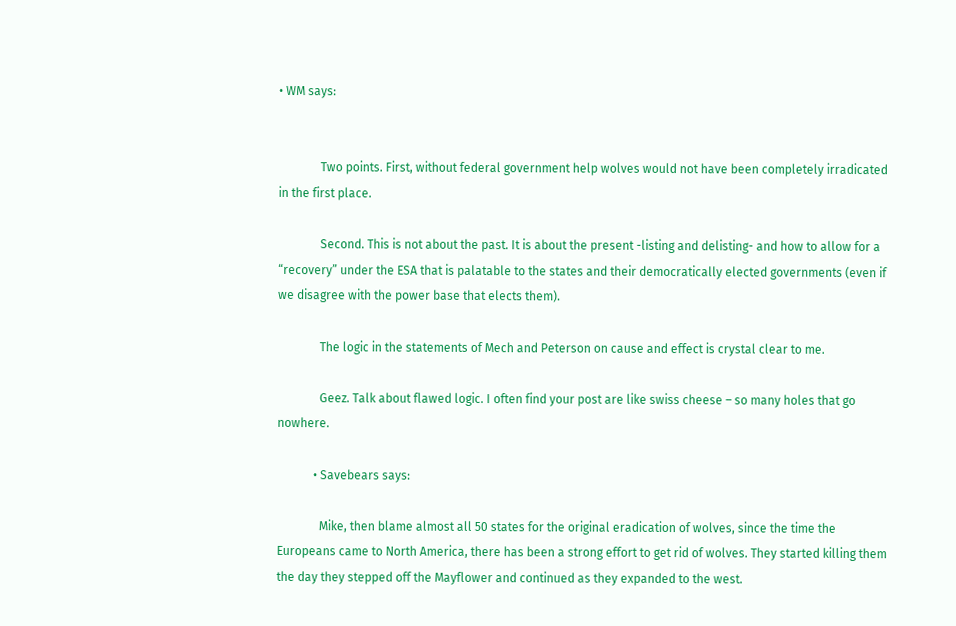• WM says:


              Two points. First, without federal government help wolves would not have been completely irradicated in the first place.

              Second. This is not about the past. It is about the present -listing and delisting- and how to allow for a “recovery” under the ESA that is palatable to the states and their democratically elected governments (even if we disagree with the power base that elects them).

              The logic in the statements of Mech and Peterson on cause and effect is crystal clear to me.

              Geez. Talk about flawed logic. I often find your post are like swiss cheese – so many holes that go nowhere.

            • Savebears says:

              Mike, then blame almost all 50 states for the original eradication of wolves, since the time the Europeans came to North America, there has been a strong effort to get rid of wolves. They started killing them the day they stepped off the Mayflower and continued as they expanded to the west.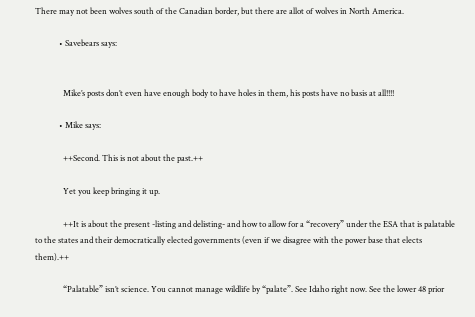There may not been wolves south of the Canadian border, but there are allot of wolves in North America.

            • Savebears says:


              Mike’s posts don’t even have enough body to have holes in them, his posts have no basis at all!!!!

            • Mike says:

              ++Second. This is not about the past.++

              Yet you keep bringing it up.

              ++It is about the present -listing and delisting- and how to allow for a “recovery” under the ESA that is palatable to the states and their democratically elected governments (even if we disagree with the power base that elects them).++

              “Palatable” isn’t science. You cannot manage wildlife by “palate”. See Idaho right now. See the lower 48 prior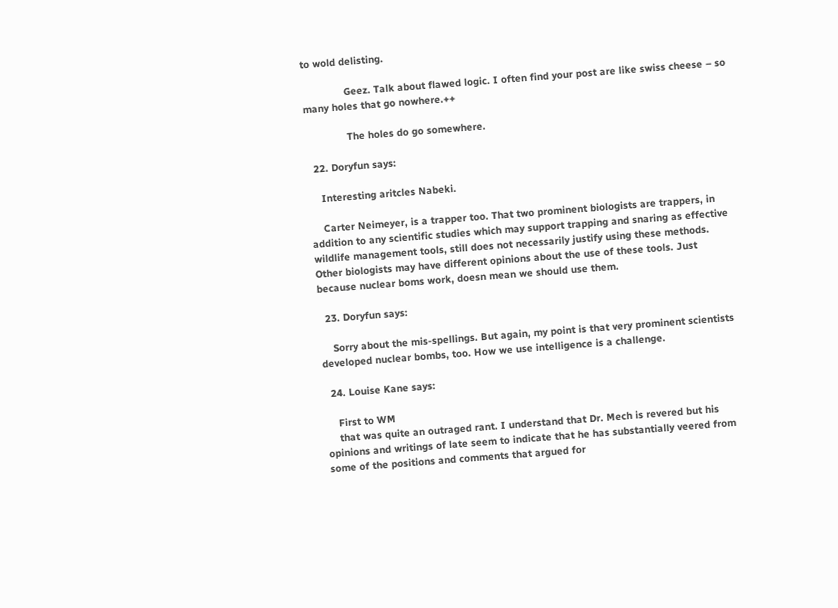to wold delisting.

              Geez. Talk about flawed logic. I often find your post are like swiss cheese – so many holes that go nowhere.++

              The holes do go somewhere.

  22. Doryfun says:

    Interesting aritcles Nabeki.

    Carter Neimeyer, is a trapper too. That two prominent biologists are trappers, in addition to any scientific studies which may support trapping and snaring as effective wildlife management tools, still does not necessarily justify using these methods. Other biologists may have different opinions about the use of these tools. Just because nuclear boms work, doesn mean we should use them.

  23. Doryfun says:

    Sorry about the mis-spellings. But again, my point is that very prominent scientists developed nuclear bombs, too. How we use intelligence is a challenge.

  24. Louise Kane says:

    First to WM
    that was quite an outraged rant. I understand that Dr. Mech is revered but his opinions and writings of late seem to indicate that he has substantially veered from some of the positions and comments that argued for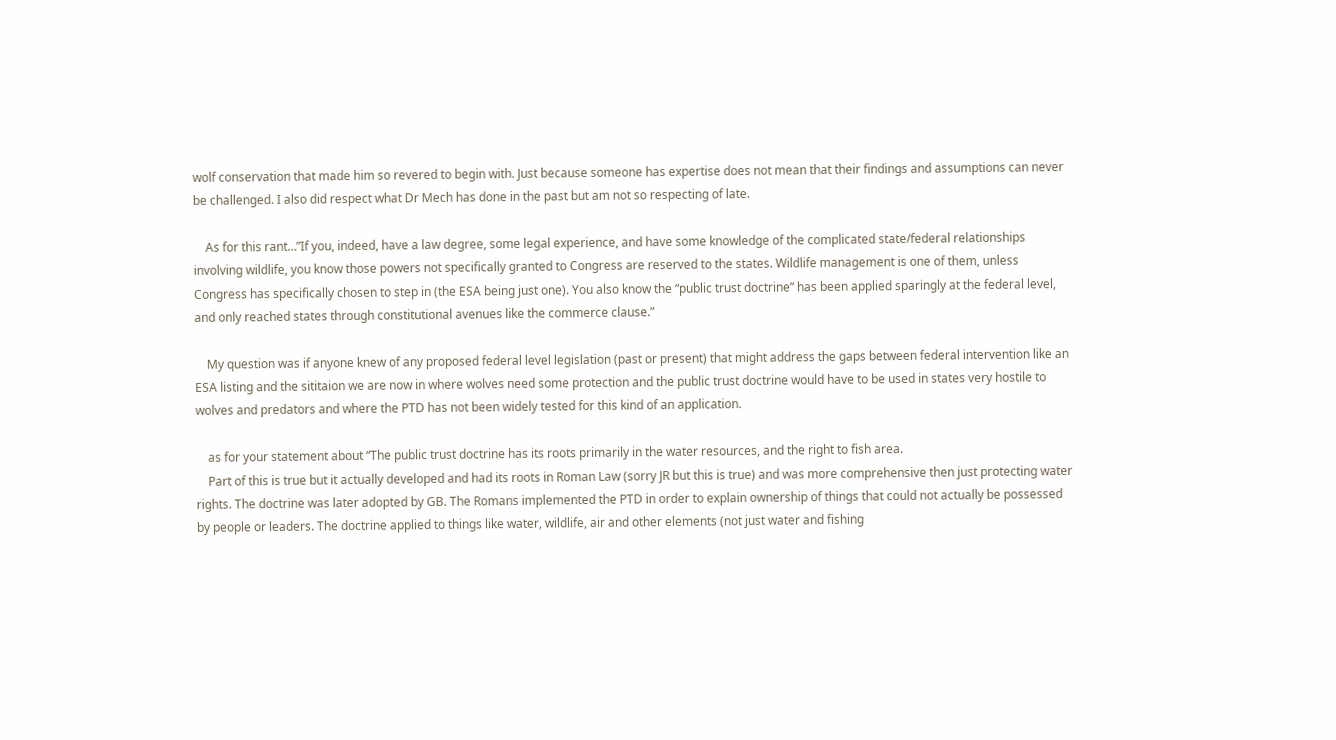wolf conservation that made him so revered to begin with. Just because someone has expertise does not mean that their findings and assumptions can never be challenged. I also did respect what Dr Mech has done in the past but am not so respecting of late.

    As for this rant…”If you, indeed, have a law degree, some legal experience, and have some knowledge of the complicated state/federal relationships involving wildlife, you know those powers not specifically granted to Congress are reserved to the states. Wildlife management is one of them, unless Congress has specifically chosen to step in (the ESA being just one). You also know the “public trust doctrine” has been applied sparingly at the federal level, and only reached states through constitutional avenues like the commerce clause.”

    My question was if anyone knew of any proposed federal level legislation (past or present) that might address the gaps between federal intervention like an ESA listing and the sititaion we are now in where wolves need some protection and the public trust doctrine would have to be used in states very hostile to wolves and predators and where the PTD has not been widely tested for this kind of an application.

    as for your statement about “The public trust doctrine has its roots primarily in the water resources, and the right to fish area.
    Part of this is true but it actually developed and had its roots in Roman Law (sorry JR but this is true) and was more comprehensive then just protecting water rights. The doctrine was later adopted by GB. The Romans implemented the PTD in order to explain ownership of things that could not actually be possessed by people or leaders. The doctrine applied to things like water, wildlife, air and other elements (not just water and fishing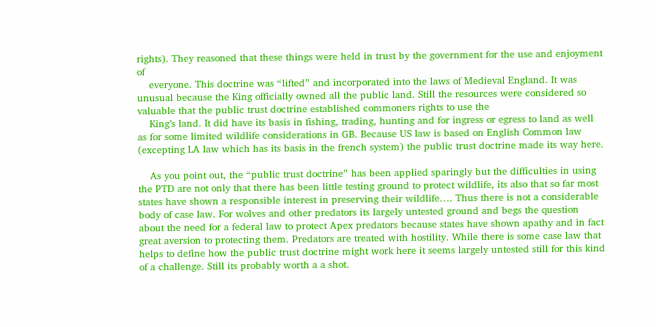rights). They reasoned that these things were held in trust by the government for the use and enjoyment of
    everyone. This doctrine was “lifted” and incorporated into the laws of Medieval England. It was unusual because the King officially owned all the public land. Still the resources were considered so valuable that the public trust doctrine established commoners rights to use the
    King’s land. It did have its basis in fishing, trading, hunting and for ingress or egress to land as well as for some limited wildlife considerations in GB. Because US law is based on English Common law (excepting LA law which has its basis in the french system) the public trust doctrine made its way here.

    As you point out, the “public trust doctrine” has been applied sparingly but the difficulties in using the PTD are not only that there has been little testing ground to protect wildlife, its also that so far most states have shown a responsible interest in preserving their wildlife…. Thus there is not a considerable body of case law. For wolves and other predators its largely untested ground and begs the question about the need for a federal law to protect Apex predators because states have shown apathy and in fact great aversion to protecting them. Predators are treated with hostility. While there is some case law that helps to define how the public trust doctrine might work here it seems largely untested still for this kind of a challenge. Still its probably worth a a shot.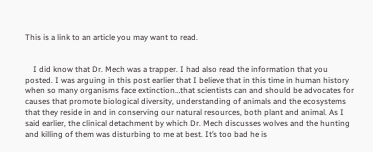This is a link to an article you may want to read.


    I did know that Dr. Mech was a trapper. I had also read the information that you posted. I was arguing in this post earlier that I believe that in this time in human history when so many organisms face extinction…that scientists can and should be advocates for causes that promote biological diversity, understanding of animals and the ecosystems that they reside in and in conserving our natural resources, both plant and animal. As I said earlier, the clinical detachment by which Dr. Mech discusses wolves and the hunting and killing of them was disturbing to me at best. It’s too bad he is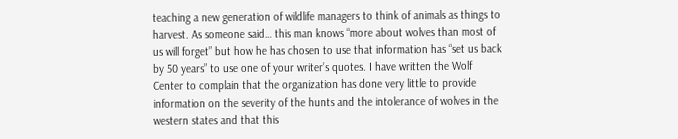teaching a new generation of wildlife managers to think of animals as things to harvest. As someone said… this man knows “more about wolves than most of us will forget” but how he has chosen to use that information has “set us back by 50 years” to use one of your writer’s quotes. I have written the Wolf Center to complain that the organization has done very little to provide information on the severity of the hunts and the intolerance of wolves in the western states and that this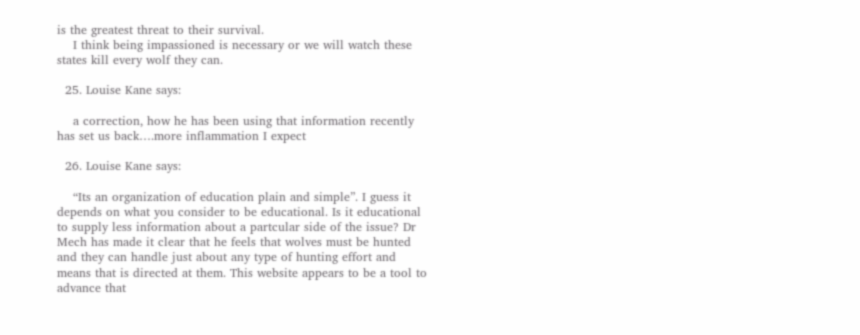is the greatest threat to their survival.
    I think being impassioned is necessary or we will watch these states kill every wolf they can.

  25. Louise Kane says:

    a correction, how he has been using that information recently has set us back….more inflammation I expect

  26. Louise Kane says:

    “Its an organization of education plain and simple”. I guess it depends on what you consider to be educational. Is it educational to supply less information about a partcular side of the issue? Dr Mech has made it clear that he feels that wolves must be hunted and they can handle just about any type of hunting effort and means that is directed at them. This website appears to be a tool to advance that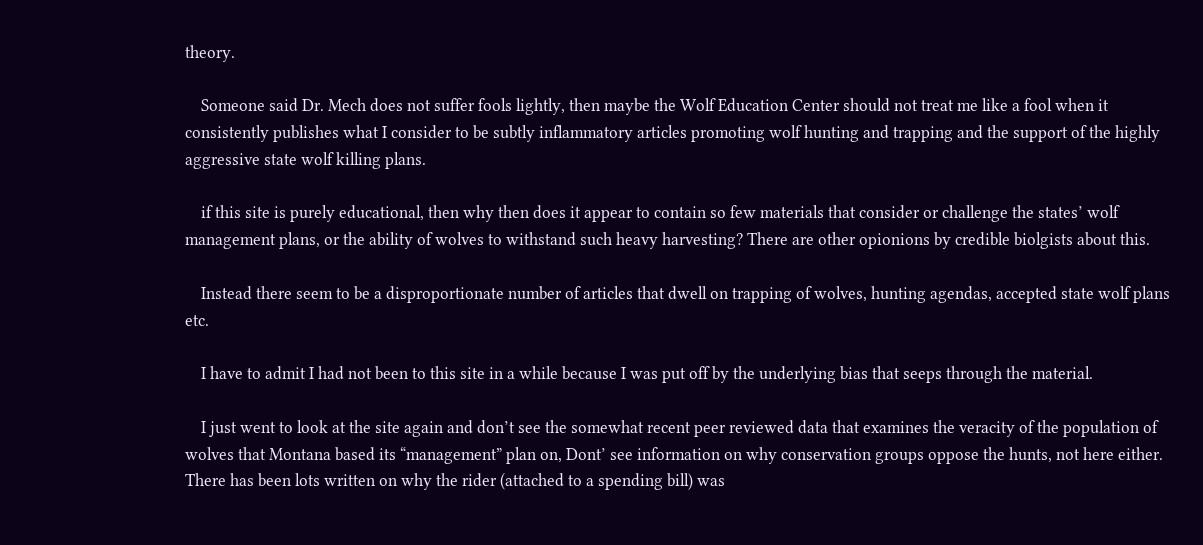theory.

    Someone said Dr. Mech does not suffer fools lightly, then maybe the Wolf Education Center should not treat me like a fool when it consistently publishes what I consider to be subtly inflammatory articles promoting wolf hunting and trapping and the support of the highly aggressive state wolf killing plans.

    if this site is purely educational, then why then does it appear to contain so few materials that consider or challenge the states’ wolf management plans, or the ability of wolves to withstand such heavy harvesting? There are other opionions by credible biolgists about this.

    Instead there seem to be a disproportionate number of articles that dwell on trapping of wolves, hunting agendas, accepted state wolf plans etc.

    I have to admit I had not been to this site in a while because I was put off by the underlying bias that seeps through the material.

    I just went to look at the site again and don’t see the somewhat recent peer reviewed data that examines the veracity of the population of wolves that Montana based its “management” plan on, Dont’ see information on why conservation groups oppose the hunts, not here either. There has been lots written on why the rider (attached to a spending bill) was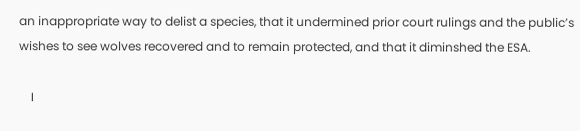an inappropriate way to delist a species, that it undermined prior court rulings and the public’s wishes to see wolves recovered and to remain protected, and that it diminshed the ESA.

    I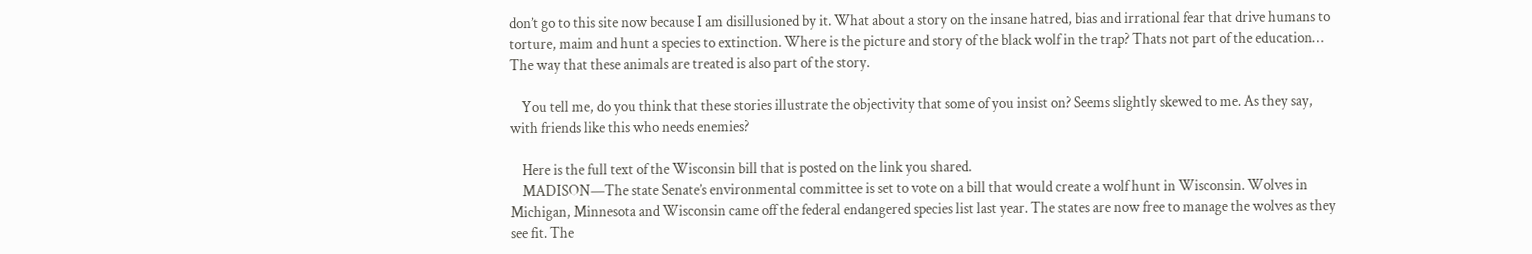don’t go to this site now because I am disillusioned by it. What about a story on the insane hatred, bias and irrational fear that drive humans to torture, maim and hunt a species to extinction. Where is the picture and story of the black wolf in the trap? Thats not part of the education… The way that these animals are treated is also part of the story.

    You tell me, do you think that these stories illustrate the objectivity that some of you insist on? Seems slightly skewed to me. As they say, with friends like this who needs enemies?

    Here is the full text of the Wisconsin bill that is posted on the link you shared.
    MADISON—The state Senate’s environmental committee is set to vote on a bill that would create a wolf hunt in Wisconsin. Wolves in Michigan, Minnesota and Wisconsin came off the federal endangered species list last year. The states are now free to manage the wolves as they see fit. The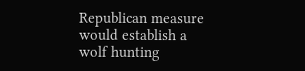Republican measure would establish a wolf hunting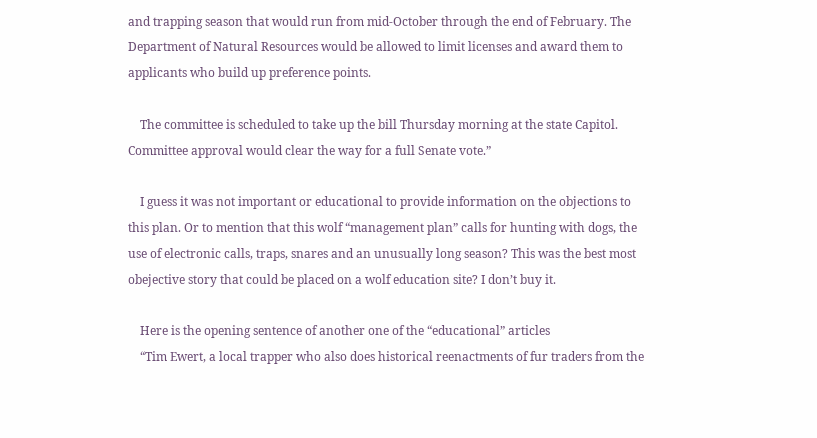and trapping season that would run from mid-October through the end of February. The Department of Natural Resources would be allowed to limit licenses and award them to applicants who build up preference points.

    The committee is scheduled to take up the bill Thursday morning at the state Capitol. Committee approval would clear the way for a full Senate vote.”

    I guess it was not important or educational to provide information on the objections to this plan. Or to mention that this wolf “management plan” calls for hunting with dogs, the use of electronic calls, traps, snares and an unusually long season? This was the best most obejective story that could be placed on a wolf education site? I don’t buy it.

    Here is the opening sentence of another one of the “educational” articles
    “Tim Ewert, a local trapper who also does historical reenactments of fur traders from the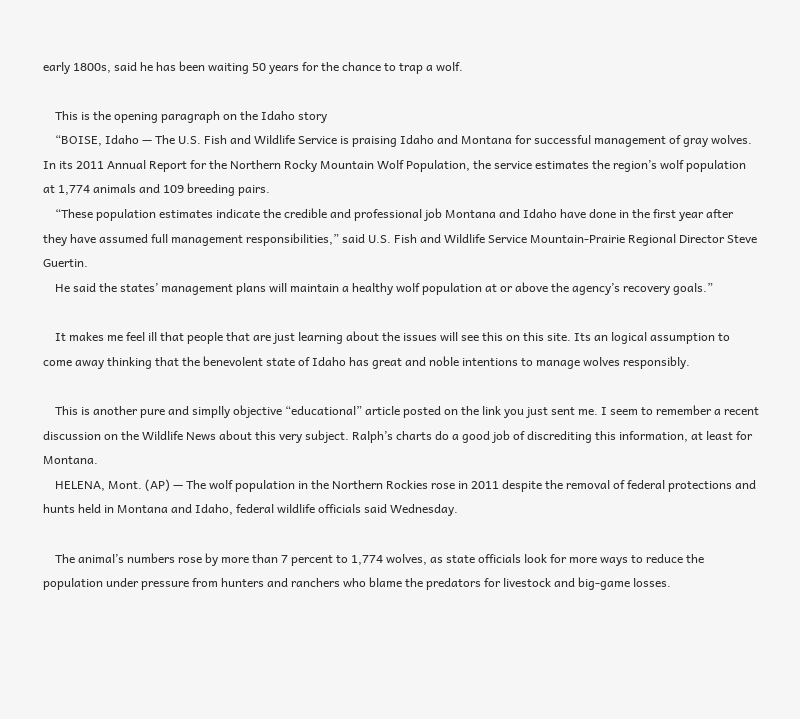early 1800s, said he has been waiting 50 years for the chance to trap a wolf.

    This is the opening paragraph on the Idaho story
    “BOISE, Idaho — The U.S. Fish and Wildlife Service is praising Idaho and Montana for successful management of gray wolves. In its 2011 Annual Report for the Northern Rocky Mountain Wolf Population, the service estimates the region’s wolf population at 1,774 animals and 109 breeding pairs.
    “These population estimates indicate the credible and professional job Montana and Idaho have done in the first year after they have assumed full management responsibilities,” said U.S. Fish and Wildlife Service Mountain-Prairie Regional Director Steve Guertin.
    He said the states’ management plans will maintain a healthy wolf population at or above the agency’s recovery goals.”

    It makes me feel ill that people that are just learning about the issues will see this on this site. Its an logical assumption to come away thinking that the benevolent state of Idaho has great and noble intentions to manage wolves responsibly.

    This is another pure and simplly objective “educational” article posted on the link you just sent me. I seem to remember a recent discussion on the Wildlife News about this very subject. Ralph’s charts do a good job of discrediting this information, at least for Montana.
    HELENA, Mont. (AP) — The wolf population in the Northern Rockies rose in 2011 despite the removal of federal protections and hunts held in Montana and Idaho, federal wildlife officials said Wednesday.

    The animal’s numbers rose by more than 7 percent to 1,774 wolves, as state officials look for more ways to reduce the population under pressure from hunters and ranchers who blame the predators for livestock and big-game losses.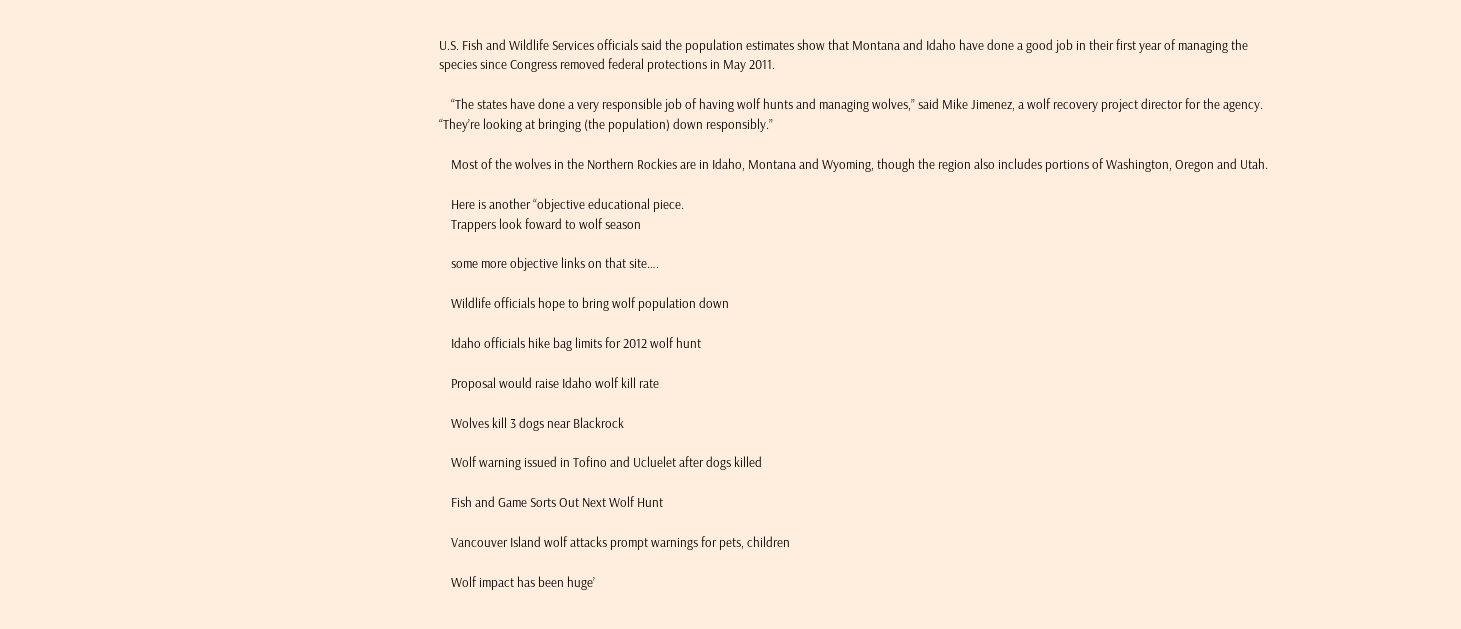U.S. Fish and Wildlife Services officials said the population estimates show that Montana and Idaho have done a good job in their first year of managing the species since Congress removed federal protections in May 2011.

    “The states have done a very responsible job of having wolf hunts and managing wolves,” said Mike Jimenez, a wolf recovery project director for the agency. “They’re looking at bringing (the population) down responsibly.”

    Most of the wolves in the Northern Rockies are in Idaho, Montana and Wyoming, though the region also includes portions of Washington, Oregon and Utah.

    Here is another “objective educational piece.
    Trappers look foward to wolf season

    some more objective links on that site….

    Wildlife officials hope to bring wolf population down

    Idaho officials hike bag limits for 2012 wolf hunt

    Proposal would raise Idaho wolf kill rate

    Wolves kill 3 dogs near Blackrock

    Wolf warning issued in Tofino and Ucluelet after dogs killed

    Fish and Game Sorts Out Next Wolf Hunt

    Vancouver Island wolf attacks prompt warnings for pets, children

    Wolf impact has been huge’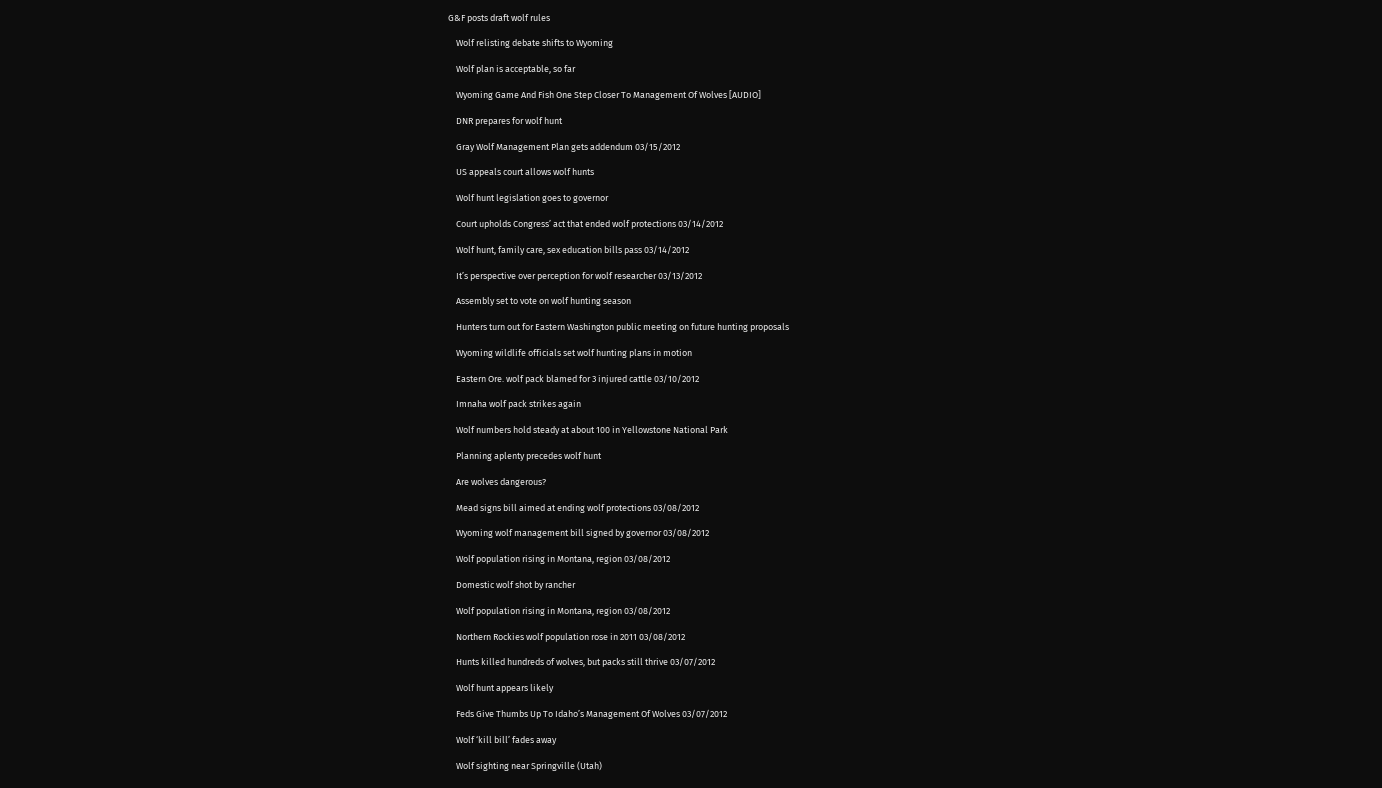G&F posts draft wolf rules

    Wolf relisting debate shifts to Wyoming

    Wolf plan is acceptable, so far

    Wyoming Game And Fish One Step Closer To Management Of Wolves [AUDIO]

    DNR prepares for wolf hunt

    Gray Wolf Management Plan gets addendum 03/15/2012

    US appeals court allows wolf hunts

    Wolf hunt legislation goes to governor

    Court upholds Congress’ act that ended wolf protections 03/14/2012

    Wolf hunt, family care, sex education bills pass 03/14/2012

    It’s perspective over perception for wolf researcher 03/13/2012

    Assembly set to vote on wolf hunting season

    Hunters turn out for Eastern Washington public meeting on future hunting proposals

    Wyoming wildlife officials set wolf hunting plans in motion

    Eastern Ore. wolf pack blamed for 3 injured cattle 03/10/2012

    Imnaha wolf pack strikes again

    Wolf numbers hold steady at about 100 in Yellowstone National Park

    Planning aplenty precedes wolf hunt

    Are wolves dangerous?

    Mead signs bill aimed at ending wolf protections 03/08/2012

    Wyoming wolf management bill signed by governor 03/08/2012

    Wolf population rising in Montana, region 03/08/2012

    Domestic wolf shot by rancher

    Wolf population rising in Montana, region 03/08/2012

    Northern Rockies wolf population rose in 2011 03/08/2012

    Hunts killed hundreds of wolves, but packs still thrive 03/07/2012

    Wolf hunt appears likely

    Feds Give Thumbs Up To Idaho’s Management Of Wolves 03/07/2012

    Wolf ‘kill bill’ fades away

    Wolf sighting near Springville (Utah)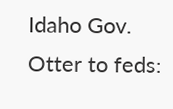Idaho Gov. Otter to feds: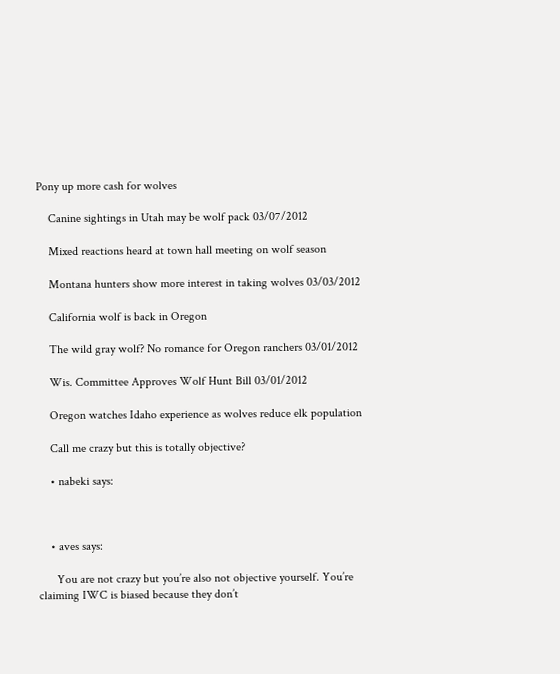Pony up more cash for wolves

    Canine sightings in Utah may be wolf pack 03/07/2012

    Mixed reactions heard at town hall meeting on wolf season

    Montana hunters show more interest in taking wolves 03/03/2012

    California wolf is back in Oregon

    The wild gray wolf? No romance for Oregon ranchers 03/01/2012

    Wis. Committee Approves Wolf Hunt Bill 03/01/2012

    Oregon watches Idaho experience as wolves reduce elk population

    Call me crazy but this is totally objective?

    • nabeki says:



    • aves says:

      You are not crazy but you’re also not objective yourself. You’re claiming IWC is biased because they don’t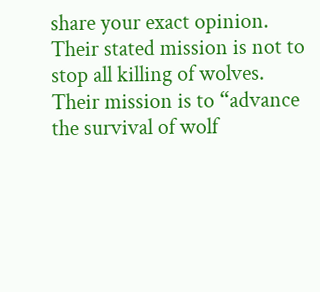share your exact opinion. Their stated mission is not to stop all killing of wolves. Their mission is to “advance the survival of wolf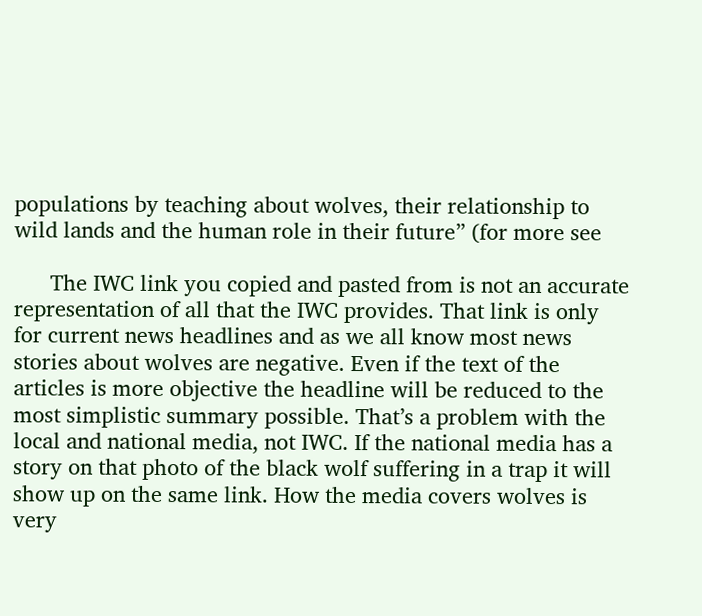populations by teaching about wolves, their relationship to wild lands and the human role in their future” (for more see

      The IWC link you copied and pasted from is not an accurate representation of all that the IWC provides. That link is only for current news headlines and as we all know most news stories about wolves are negative. Even if the text of the articles is more objective the headline will be reduced to the most simplistic summary possible. That’s a problem with the local and national media, not IWC. If the national media has a story on that photo of the black wolf suffering in a trap it will show up on the same link. How the media covers wolves is very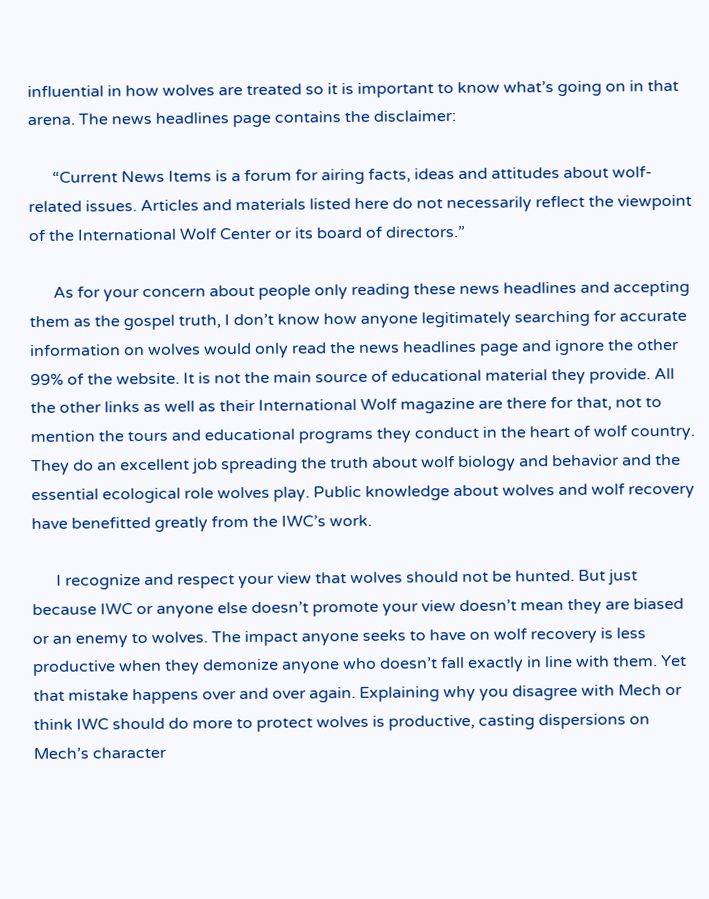influential in how wolves are treated so it is important to know what’s going on in that arena. The news headlines page contains the disclaimer:

      “Current News Items is a forum for airing facts, ideas and attitudes about wolf-related issues. Articles and materials listed here do not necessarily reflect the viewpoint of the International Wolf Center or its board of directors.”

      As for your concern about people only reading these news headlines and accepting them as the gospel truth, I don’t know how anyone legitimately searching for accurate information on wolves would only read the news headlines page and ignore the other 99% of the website. It is not the main source of educational material they provide. All the other links as well as their International Wolf magazine are there for that, not to mention the tours and educational programs they conduct in the heart of wolf country. They do an excellent job spreading the truth about wolf biology and behavior and the essential ecological role wolves play. Public knowledge about wolves and wolf recovery have benefitted greatly from the IWC’s work.

      I recognize and respect your view that wolves should not be hunted. But just because IWC or anyone else doesn’t promote your view doesn’t mean they are biased or an enemy to wolves. The impact anyone seeks to have on wolf recovery is less productive when they demonize anyone who doesn’t fall exactly in line with them. Yet that mistake happens over and over again. Explaining why you disagree with Mech or think IWC should do more to protect wolves is productive, casting dispersions on Mech’s character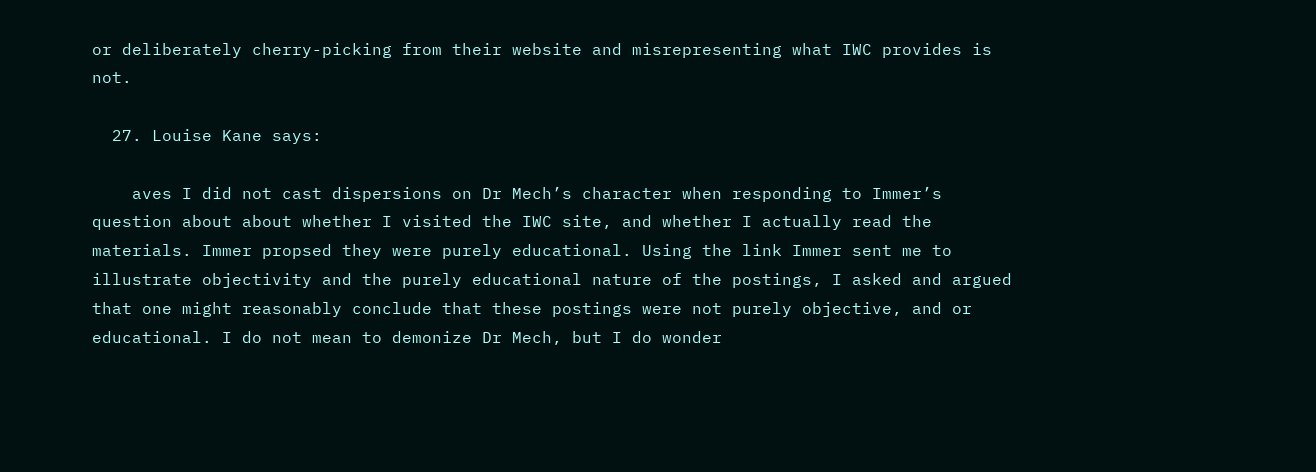or deliberately cherry-picking from their website and misrepresenting what IWC provides is not.

  27. Louise Kane says:

    aves I did not cast dispersions on Dr Mech’s character when responding to Immer’s question about about whether I visited the IWC site, and whether I actually read the materials. Immer propsed they were purely educational. Using the link Immer sent me to illustrate objectivity and the purely educational nature of the postings, I asked and argued that one might reasonably conclude that these postings were not purely objective, and or educational. I do not mean to demonize Dr Mech, but I do wonder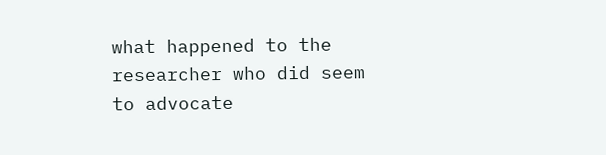what happened to the researcher who did seem to advocate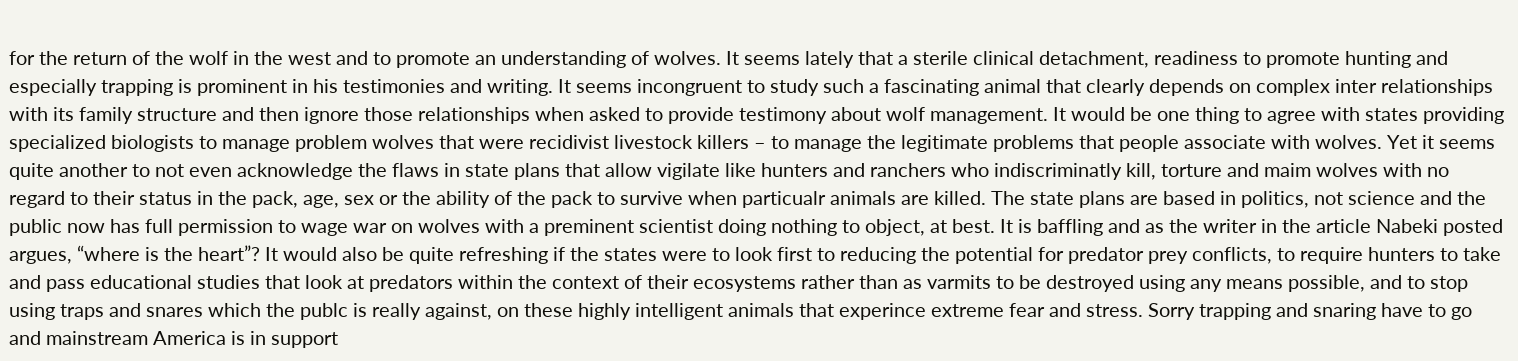for the return of the wolf in the west and to promote an understanding of wolves. It seems lately that a sterile clinical detachment, readiness to promote hunting and especially trapping is prominent in his testimonies and writing. It seems incongruent to study such a fascinating animal that clearly depends on complex inter relationships with its family structure and then ignore those relationships when asked to provide testimony about wolf management. It would be one thing to agree with states providing specialized biologists to manage problem wolves that were recidivist livestock killers – to manage the legitimate problems that people associate with wolves. Yet it seems quite another to not even acknowledge the flaws in state plans that allow vigilate like hunters and ranchers who indiscriminatly kill, torture and maim wolves with no regard to their status in the pack, age, sex or the ability of the pack to survive when particualr animals are killed. The state plans are based in politics, not science and the public now has full permission to wage war on wolves with a preminent scientist doing nothing to object, at best. It is baffling and as the writer in the article Nabeki posted argues, “where is the heart”? It would also be quite refreshing if the states were to look first to reducing the potential for predator prey conflicts, to require hunters to take and pass educational studies that look at predators within the context of their ecosystems rather than as varmits to be destroyed using any means possible, and to stop using traps and snares which the publc is really against, on these highly intelligent animals that experince extreme fear and stress. Sorry trapping and snaring have to go and mainstream America is in support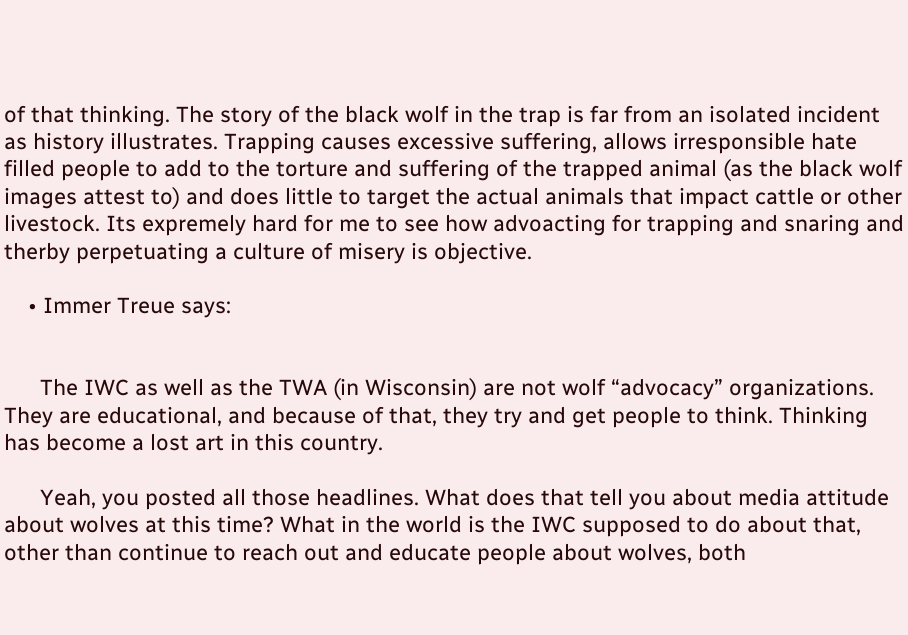of that thinking. The story of the black wolf in the trap is far from an isolated incident as history illustrates. Trapping causes excessive suffering, allows irresponsible hate filled people to add to the torture and suffering of the trapped animal (as the black wolf images attest to) and does little to target the actual animals that impact cattle or other livestock. Its expremely hard for me to see how advoacting for trapping and snaring and therby perpetuating a culture of misery is objective.

    • Immer Treue says:


      The IWC as well as the TWA (in Wisconsin) are not wolf “advocacy” organizations. They are educational, and because of that, they try and get people to think. Thinking has become a lost art in this country.

      Yeah, you posted all those headlines. What does that tell you about media attitude about wolves at this time? What in the world is the IWC supposed to do about that, other than continue to reach out and educate people about wolves, both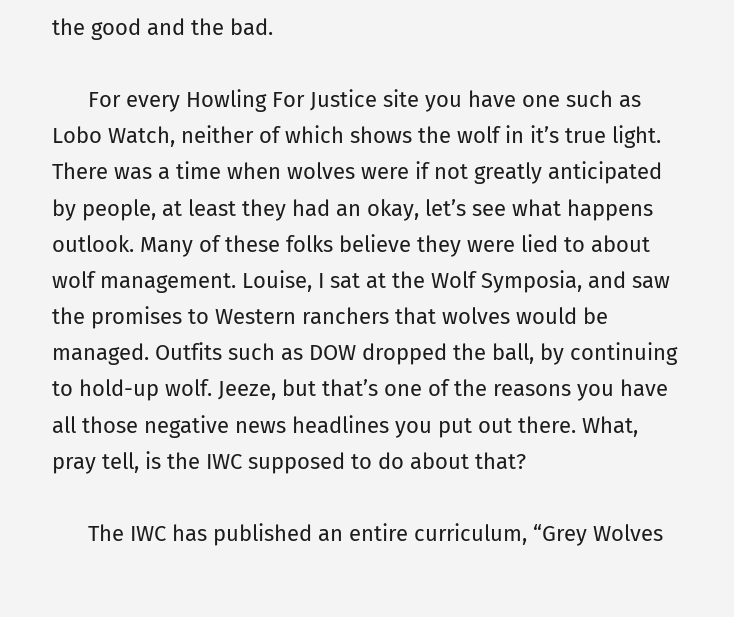the good and the bad.

      For every Howling For Justice site you have one such as Lobo Watch, neither of which shows the wolf in it’s true light. There was a time when wolves were if not greatly anticipated by people, at least they had an okay, let’s see what happens outlook. Many of these folks believe they were lied to about wolf management. Louise, I sat at the Wolf Symposia, and saw the promises to Western ranchers that wolves would be managed. Outfits such as DOW dropped the ball, by continuing to hold-up wolf. Jeeze, but that’s one of the reasons you have all those negative news headlines you put out there. What, pray tell, is the IWC supposed to do about that?

      The IWC has published an entire curriculum, “Grey Wolves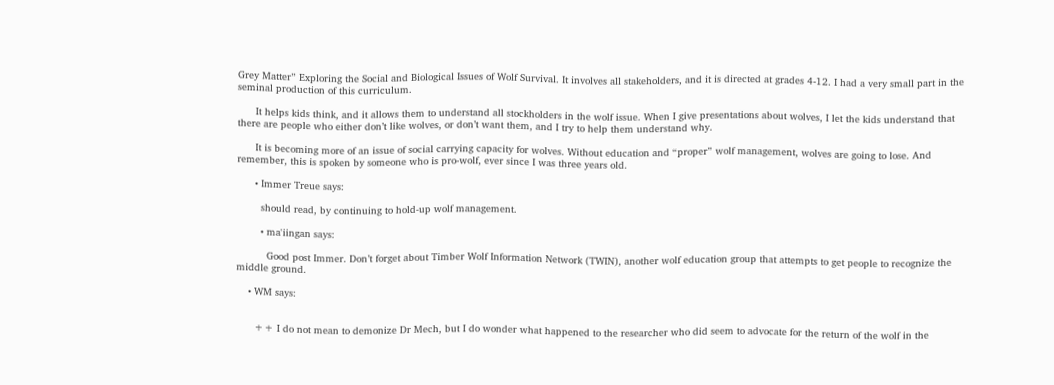Grey Matter” Exploring the Social and Biological Issues of Wolf Survival. It involves all stakeholders, and it is directed at grades 4-12. I had a very small part in the seminal production of this curriculum.

      It helps kids think, and it allows them to understand all stockholders in the wolf issue. When I give presentations about wolves, I let the kids understand that there are people who either don’t like wolves, or don’t want them, and I try to help them understand why.

      It is becoming more of an issue of social carrying capacity for wolves. Without education and “proper” wolf management, wolves are going to lose. And remember, this is spoken by someone who is pro-wolf, ever since I was three years old.

      • Immer Treue says:

        should read, by continuing to hold-up wolf management.

        • ma'iingan says:

          Good post Immer. Don’t forget about Timber Wolf Information Network (TWIN), another wolf education group that attempts to get people to recognize the middle ground.

    • WM says:


      ++ I do not mean to demonize Dr Mech, but I do wonder what happened to the researcher who did seem to advocate for the return of the wolf in the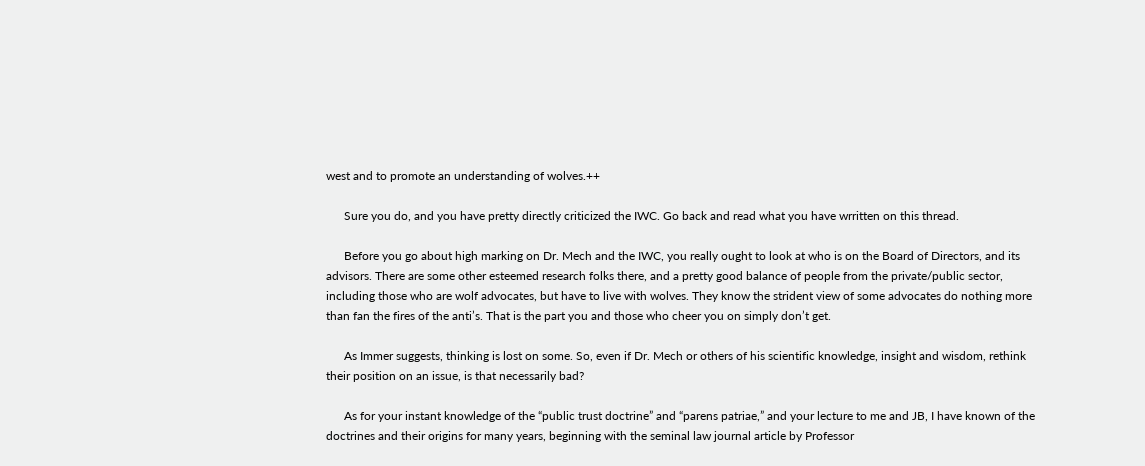west and to promote an understanding of wolves.++

      Sure you do, and you have pretty directly criticized the IWC. Go back and read what you have wrritten on this thread.

      Before you go about high marking on Dr. Mech and the IWC, you really ought to look at who is on the Board of Directors, and its advisors. There are some other esteemed research folks there, and a pretty good balance of people from the private/public sector, including those who are wolf advocates, but have to live with wolves. They know the strident view of some advocates do nothing more than fan the fires of the anti’s. That is the part you and those who cheer you on simply don’t get.

      As Immer suggests, thinking is lost on some. So, even if Dr. Mech or others of his scientific knowledge, insight and wisdom, rethink their position on an issue, is that necessarily bad?

      As for your instant knowledge of the “public trust doctrine” and “parens patriae,” and your lecture to me and JB, I have known of the doctrines and their origins for many years, beginning with the seminal law journal article by Professor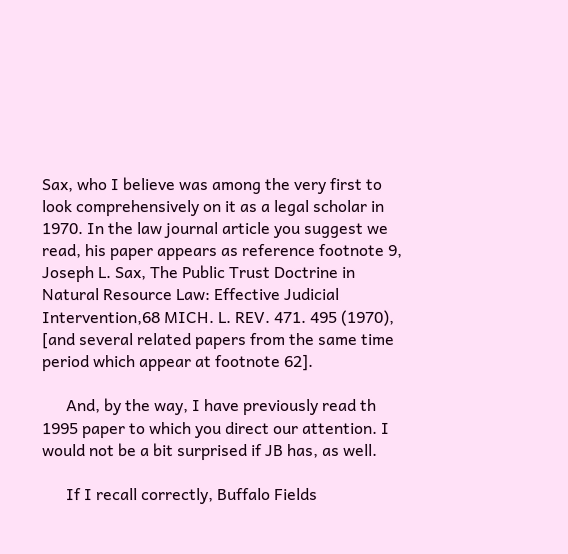Sax, who I believe was among the very first to look comprehensively on it as a legal scholar in 1970. In the law journal article you suggest we read, his paper appears as reference footnote 9, Joseph L. Sax, The Public Trust Doctrine in Natural Resource Law: Effective Judicial Intervention,68 MICH. L. REV. 471. 495 (1970), [and several related papers from the same time period which appear at footnote 62].

      And, by the way, I have previously read th 1995 paper to which you direct our attention. I would not be a bit surprised if JB has, as well.

      If I recall correctly, Buffalo Fields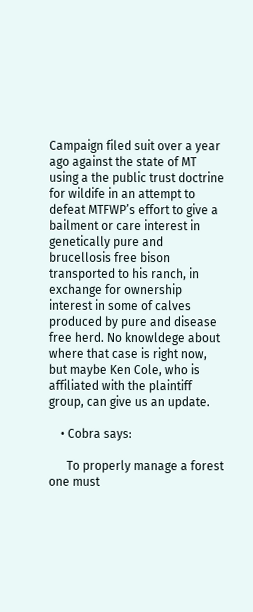Campaign filed suit over a year ago against the state of MT using a the public trust doctrine for wildife in an attempt to defeat MTFWP’s effort to give a bailment or care interest in genetically pure and brucellosis free bison transported to his ranch, in exchange for ownership interest in some of calves produced by pure and disease free herd. No knowldege about where that case is right now, but maybe Ken Cole, who is affiliated with the plaintiff group, can give us an update.

    • Cobra says:

      To properly manage a forest one must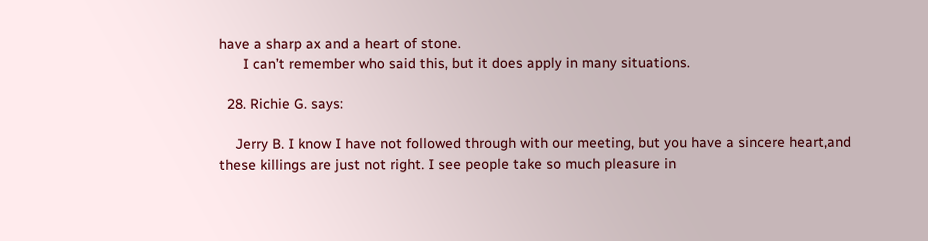have a sharp ax and a heart of stone.
      I can’t remember who said this, but it does apply in many situations.

  28. Richie G. says:

    Jerry B. I know I have not followed through with our meeting, but you have a sincere heart,and these killings are just not right. I see people take so much pleasure in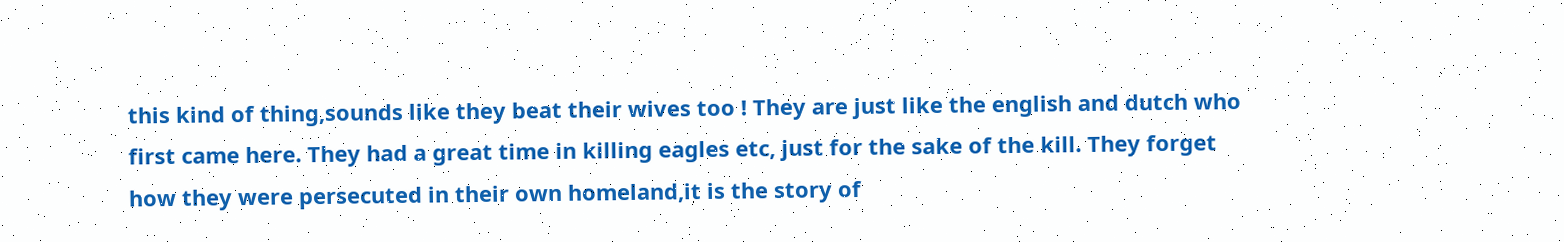this kind of thing,sounds like they beat their wives too ! They are just like the english and dutch who first came here. They had a great time in killing eagles etc, just for the sake of the kill. They forget how they were persecuted in their own homeland,it is the story of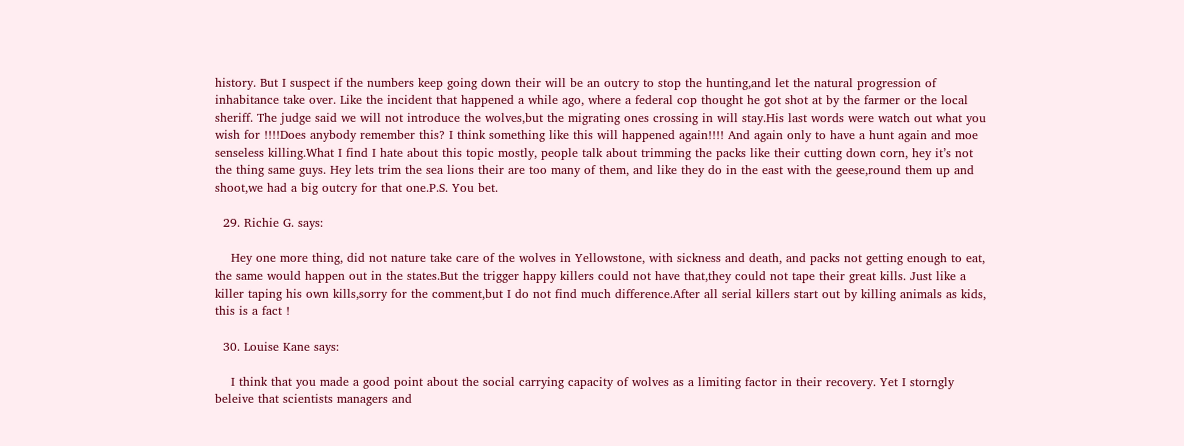history. But I suspect if the numbers keep going down their will be an outcry to stop the hunting,and let the natural progression of inhabitance take over. Like the incident that happened a while ago, where a federal cop thought he got shot at by the farmer or the local sheriff. The judge said we will not introduce the wolves,but the migrating ones crossing in will stay.His last words were watch out what you wish for !!!!Does anybody remember this? I think something like this will happened again!!!! And again only to have a hunt again and moe senseless killing.What I find I hate about this topic mostly, people talk about trimming the packs like their cutting down corn, hey it’s not the thing same guys. Hey lets trim the sea lions their are too many of them, and like they do in the east with the geese,round them up and shoot,we had a big outcry for that one.P.S. You bet.

  29. Richie G. says:

    Hey one more thing, did not nature take care of the wolves in Yellowstone, with sickness and death, and packs not getting enough to eat, the same would happen out in the states.But the trigger happy killers could not have that,they could not tape their great kills. Just like a killer taping his own kills,sorry for the comment,but I do not find much difference.After all serial killers start out by killing animals as kids, this is a fact !

  30. Louise Kane says:

    I think that you made a good point about the social carrying capacity of wolves as a limiting factor in their recovery. Yet I storngly beleive that scientists managers and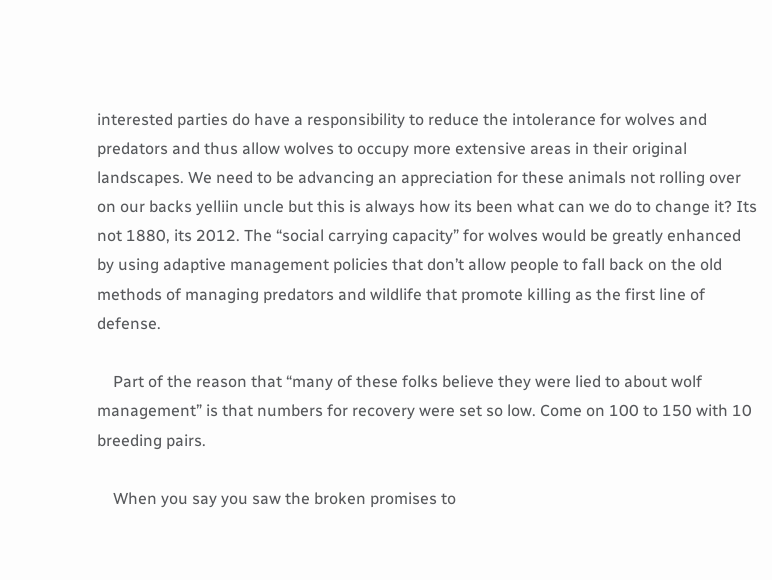interested parties do have a responsibility to reduce the intolerance for wolves and predators and thus allow wolves to occupy more extensive areas in their original landscapes. We need to be advancing an appreciation for these animals not rolling over on our backs yelliin uncle but this is always how its been what can we do to change it? Its not 1880, its 2012. The “social carrying capacity” for wolves would be greatly enhanced by using adaptive management policies that don’t allow people to fall back on the old methods of managing predators and wildlife that promote killing as the first line of defense.

    Part of the reason that “many of these folks believe they were lied to about wolf management” is that numbers for recovery were set so low. Come on 100 to 150 with 10 breeding pairs.

    When you say you saw the broken promises to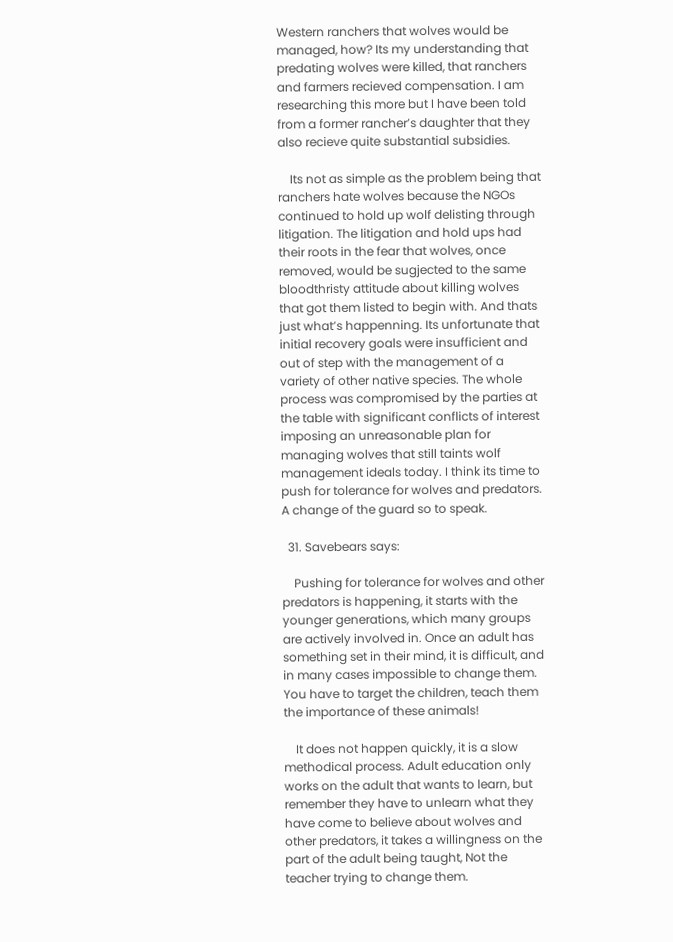Western ranchers that wolves would be managed, how? Its my understanding that predating wolves were killed, that ranchers and farmers recieved compensation. I am researching this more but I have been told from a former rancher’s daughter that they also recieve quite substantial subsidies.

    Its not as simple as the problem being that ranchers hate wolves because the NGOs continued to hold up wolf delisting through litigation. The litigation and hold ups had their roots in the fear that wolves, once removed, would be sugjected to the same bloodthristy attitude about killing wolves that got them listed to begin with. And thats just what’s happenning. Its unfortunate that initial recovery goals were insufficient and out of step with the management of a variety of other native species. The whole process was compromised by the parties at the table with significant conflicts of interest imposing an unreasonable plan for managing wolves that still taints wolf management ideals today. I think its time to push for tolerance for wolves and predators. A change of the guard so to speak.

  31. Savebears says:

    Pushing for tolerance for wolves and other predators is happening, it starts with the younger generations, which many groups are actively involved in. Once an adult has something set in their mind, it is difficult, and in many cases impossible to change them. You have to target the children, teach them the importance of these animals!

    It does not happen quickly, it is a slow methodical process. Adult education only works on the adult that wants to learn, but remember they have to unlearn what they have come to believe about wolves and other predators, it takes a willingness on the part of the adult being taught, Not the teacher trying to change them.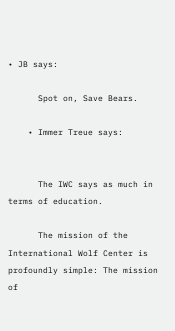• JB says:

      Spot on, Save Bears.

    • Immer Treue says:


      The IWC says as much in terms of education.

      The mission of the International Wolf Center is profoundly simple: The mission of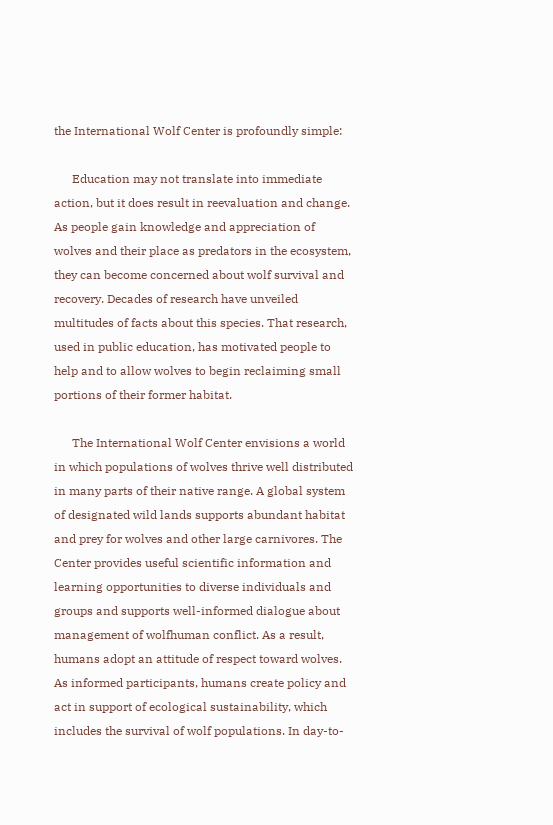the International Wolf Center is profoundly simple:

      Education may not translate into immediate action, but it does result in reevaluation and change. As people gain knowledge and appreciation of wolves and their place as predators in the ecosystem, they can become concerned about wolf survival and recovery. Decades of research have unveiled multitudes of facts about this species. That research, used in public education, has motivated people to help and to allow wolves to begin reclaiming small portions of their former habitat.

      The International Wolf Center envisions a world in which populations of wolves thrive well distributed in many parts of their native range. A global system of designated wild lands supports abundant habitat and prey for wolves and other large carnivores. The Center provides useful scientific information and learning opportunities to diverse individuals and groups and supports well-informed dialogue about management of wolfhuman conflict. As a result, humans adopt an attitude of respect toward wolves. As informed participants, humans create policy and act in support of ecological sustainability, which includes the survival of wolf populations. In day-to-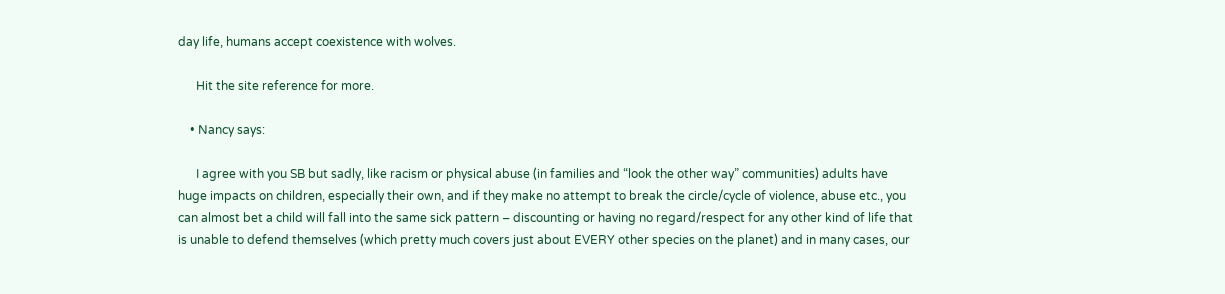day life, humans accept coexistence with wolves.

      Hit the site reference for more.

    • Nancy says:

      I agree with you SB but sadly, like racism or physical abuse (in families and “look the other way” communities) adults have huge impacts on children, especially their own, and if they make no attempt to break the circle/cycle of violence, abuse etc., you can almost bet a child will fall into the same sick pattern – discounting or having no regard/respect for any other kind of life that is unable to defend themselves (which pretty much covers just about EVERY other species on the planet) and in many cases, our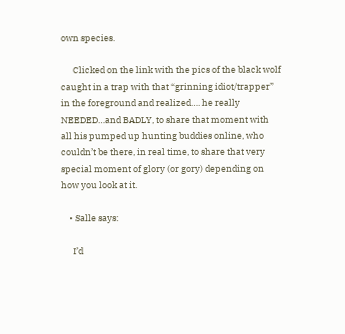own species.

      Clicked on the link with the pics of the black wolf caught in a trap with that “grinning idiot/trapper” in the foreground and realized…. he really NEEDED…and BADLY, to share that moment with all his pumped up hunting buddies online, who couldn’t be there, in real time, to share that very special moment of glory (or gory) depending on how you look at it.

    • Salle says:

      I’d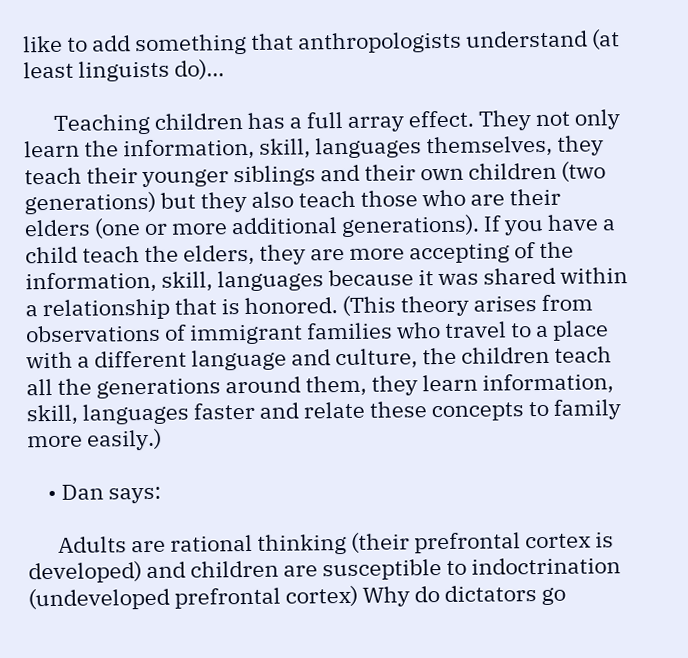like to add something that anthropologists understand (at least linguists do)…

      Teaching children has a full array effect. They not only learn the information, skill, languages themselves, they teach their younger siblings and their own children (two generations) but they also teach those who are their elders (one or more additional generations). If you have a child teach the elders, they are more accepting of the information, skill, languages because it was shared within a relationship that is honored. (This theory arises from observations of immigrant families who travel to a place with a different language and culture, the children teach all the generations around them, they learn information, skill, languages faster and relate these concepts to family more easily.)

    • Dan says:

      Adults are rational thinking (their prefrontal cortex is developed) and children are susceptible to indoctrination (undeveloped prefrontal cortex) Why do dictators go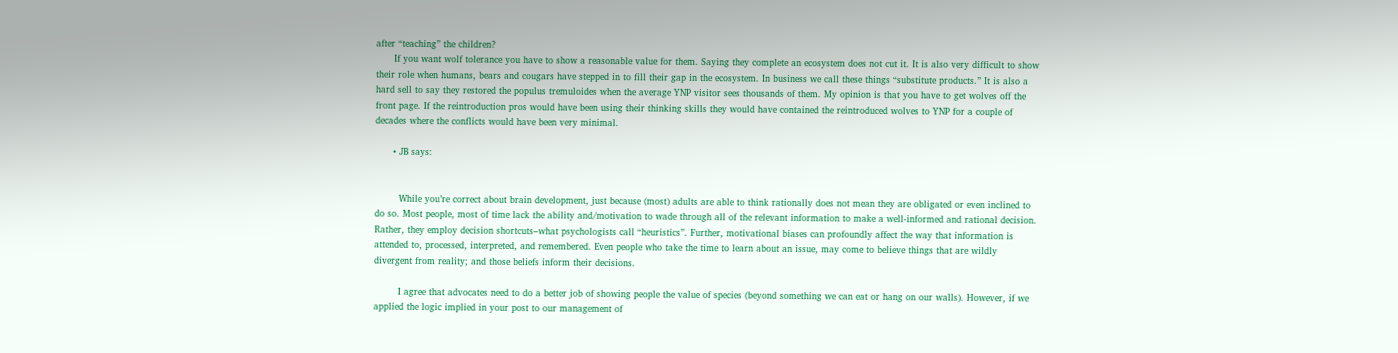after “teaching” the children?
      If you want wolf tolerance you have to show a reasonable value for them. Saying they complete an ecosystem does not cut it. It is also very difficult to show their role when humans, bears and cougars have stepped in to fill their gap in the ecosystem. In business we call these things “substitute products.” It is also a hard sell to say they restored the populus tremuloides when the average YNP visitor sees thousands of them. My opinion is that you have to get wolves off the front page. If the reintroduction pros would have been using their thinking skills they would have contained the reintroduced wolves to YNP for a couple of decades where the conflicts would have been very minimal.

      • JB says:


        While you’re correct about brain development, just because (most) adults are able to think rationally does not mean they are obligated or even inclined to do so. Most people, most of time lack the ability and/motivation to wade through all of the relevant information to make a well-informed and rational decision. Rather, they employ decision shortcuts–what psychologists call “heuristics”. Further, motivational biases can profoundly affect the way that information is attended to, processed, interpreted, and remembered. Even people who take the time to learn about an issue, may come to believe things that are wildly divergent from reality; and those beliefs inform their decisions.

        I agree that advocates need to do a better job of showing people the value of species (beyond something we can eat or hang on our walls). However, if we applied the logic implied in your post to our management of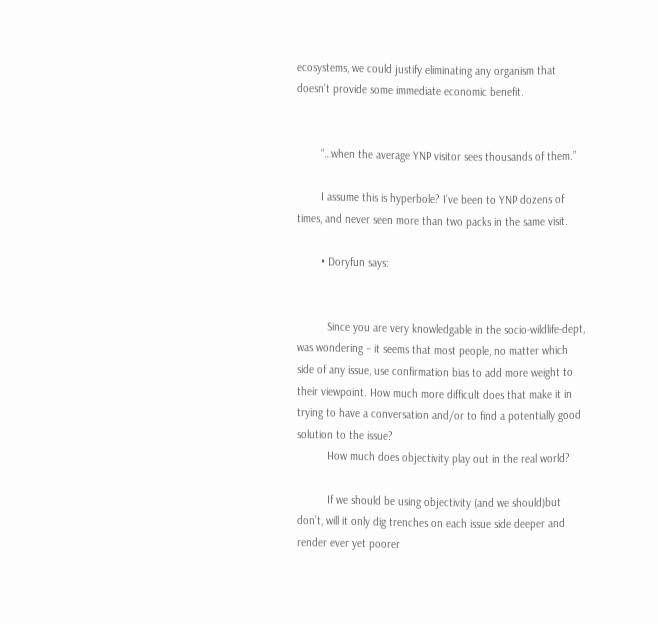ecosystems, we could justify eliminating any organism that doesn’t provide some immediate economic benefit.


        “…when the average YNP visitor sees thousands of them.”

        I assume this is hyperbole? I’ve been to YNP dozens of times, and never seen more than two packs in the same visit.

        • Doryfun says:


          Since you are very knowledgable in the socio-wildlife-dept, was wondering – it seems that most people, no matter which side of any issue, use confirmation bias to add more weight to their viewpoint. How much more difficult does that make it in trying to have a conversation and/or to find a potentially good solution to the issue?
          How much does objectivity play out in the real world?

          If we should be using objectivity (and we should)but don’t, will it only dig trenches on each issue side deeper and render ever yet poorer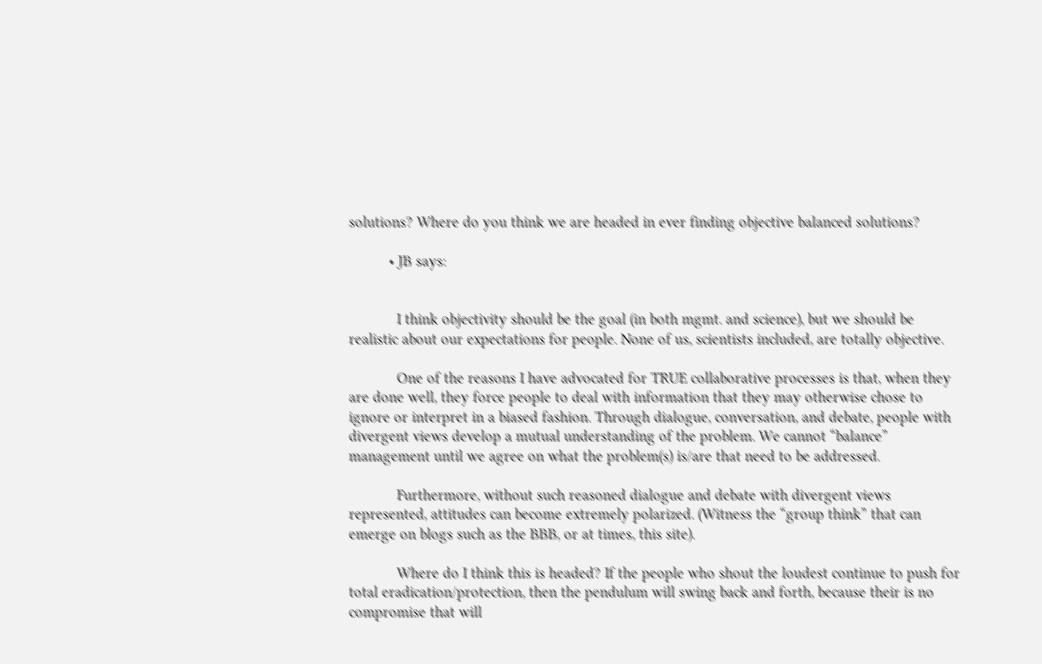solutions? Where do you think we are headed in ever finding objective balanced solutions?

          • JB says:


            I think objectivity should be the goal (in both mgmt. and science), but we should be realistic about our expectations for people. None of us, scientists included, are totally objective.

            One of the reasons I have advocated for TRUE collaborative processes is that, when they are done well, they force people to deal with information that they may otherwise chose to ignore or interpret in a biased fashion. Through dialogue, conversation, and debate, people with divergent views develop a mutual understanding of the problem. We cannot “balance” management until we agree on what the problem(s) is/are that need to be addressed.

            Furthermore, without such reasoned dialogue and debate with divergent views represented, attitudes can become extremely polarized. (Witness the “group think” that can emerge on blogs such as the BBB, or at times, this site).

            Where do I think this is headed? If the people who shout the loudest continue to push for total eradication/protection, then the pendulum will swing back and forth, because their is no compromise that will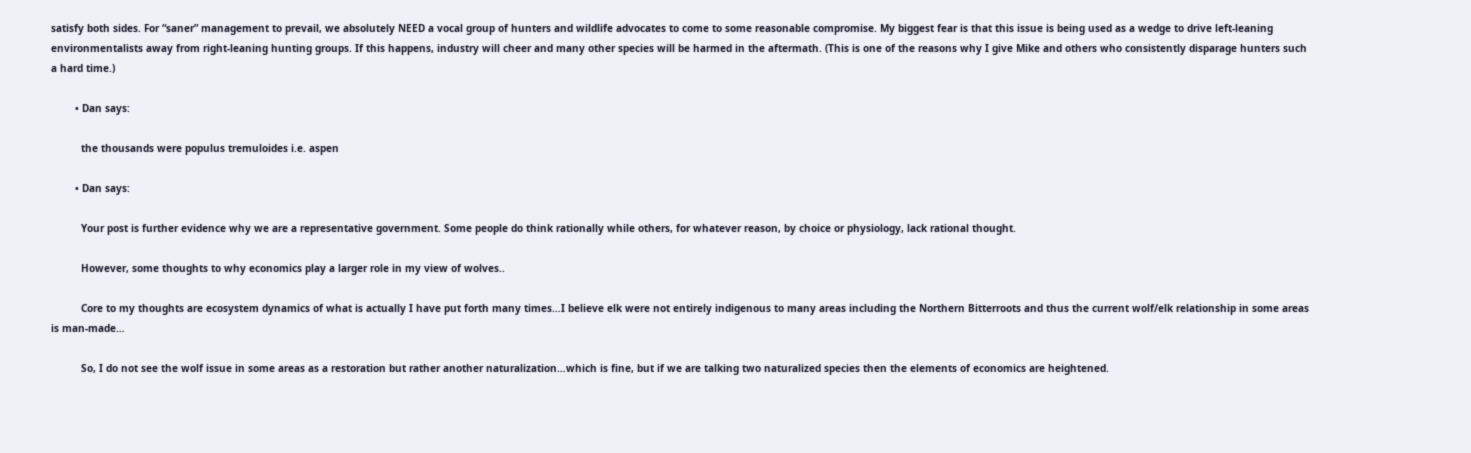satisfy both sides. For “saner” management to prevail, we absolutely NEED a vocal group of hunters and wildlife advocates to come to some reasonable compromise. My biggest fear is that this issue is being used as a wedge to drive left-leaning environmentalists away from right-leaning hunting groups. If this happens, industry will cheer and many other species will be harmed in the aftermath. (This is one of the reasons why I give Mike and others who consistently disparage hunters such a hard time.)

        • Dan says:

          the thousands were populus tremuloides i.e. aspen

        • Dan says:

          Your post is further evidence why we are a representative government. Some people do think rationally while others, for whatever reason, by choice or physiology, lack rational thought.

          However, some thoughts to why economics play a larger role in my view of wolves..

          Core to my thoughts are ecosystem dynamics of what is actually I have put forth many times…I believe elk were not entirely indigenous to many areas including the Northern Bitterroots and thus the current wolf/elk relationship in some areas is man-made…

          So, I do not see the wolf issue in some areas as a restoration but rather another naturalization…which is fine, but if we are talking two naturalized species then the elements of economics are heightened.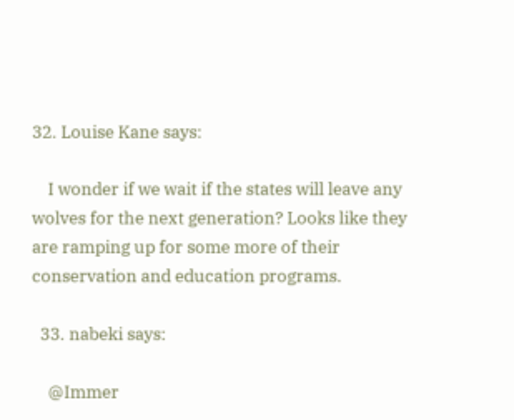32. Louise Kane says:

    I wonder if we wait if the states will leave any wolves for the next generation? Looks like they are ramping up for some more of their conservation and education programs.

  33. nabeki says:

    @Immer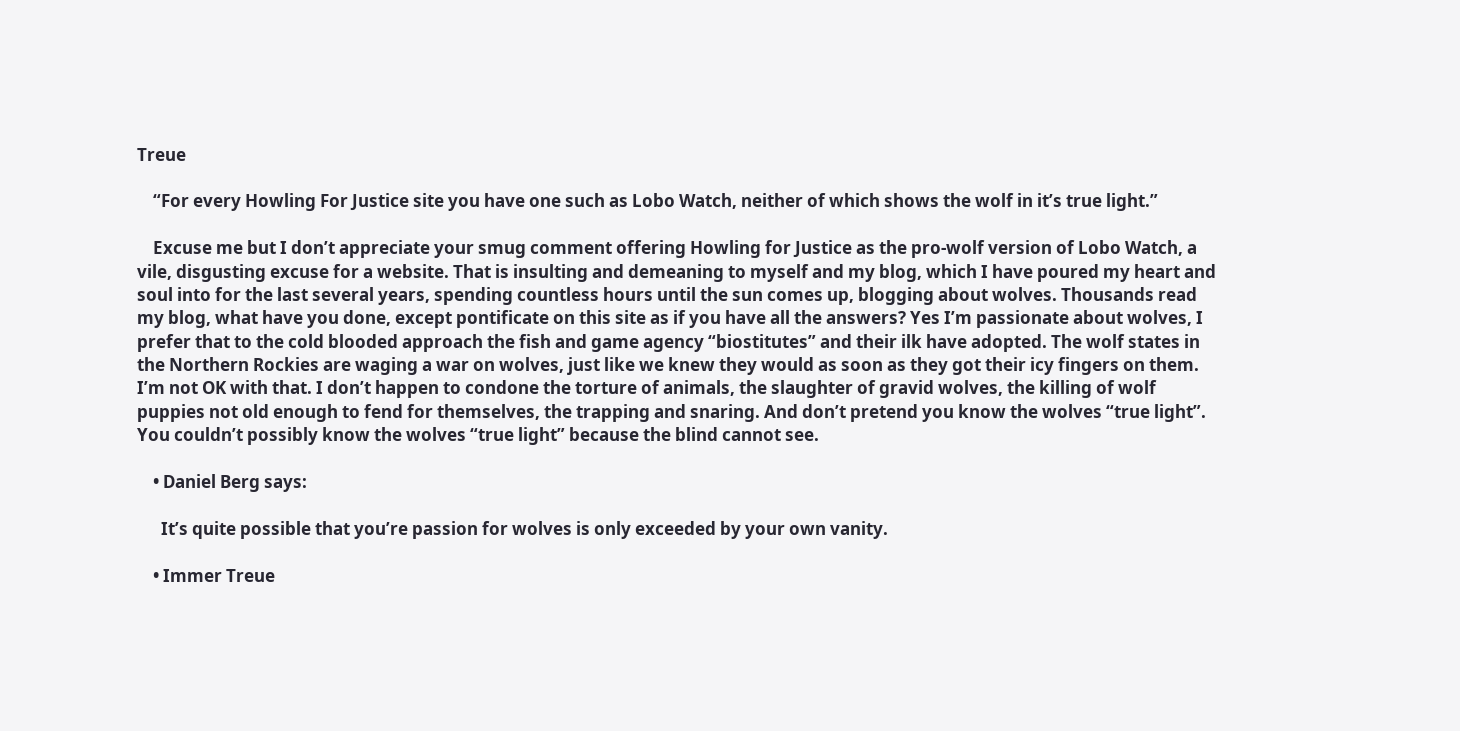Treue

    “For every Howling For Justice site you have one such as Lobo Watch, neither of which shows the wolf in it’s true light.”

    Excuse me but I don’t appreciate your smug comment offering Howling for Justice as the pro-wolf version of Lobo Watch, a vile, disgusting excuse for a website. That is insulting and demeaning to myself and my blog, which I have poured my heart and soul into for the last several years, spending countless hours until the sun comes up, blogging about wolves. Thousands read my blog, what have you done, except pontificate on this site as if you have all the answers? Yes I’m passionate about wolves, I prefer that to the cold blooded approach the fish and game agency “biostitutes” and their ilk have adopted. The wolf states in the Northern Rockies are waging a war on wolves, just like we knew they would as soon as they got their icy fingers on them. I’m not OK with that. I don’t happen to condone the torture of animals, the slaughter of gravid wolves, the killing of wolf puppies not old enough to fend for themselves, the trapping and snaring. And don’t pretend you know the wolves “true light”. You couldn’t possibly know the wolves “true light” because the blind cannot see.

    • Daniel Berg says:

      It’s quite possible that you’re passion for wolves is only exceeded by your own vanity.

    • Immer Treue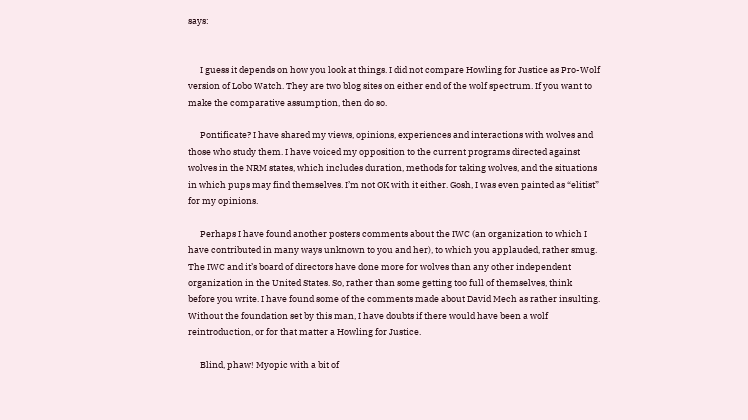says:


      I guess it depends on how you look at things. I did not compare Howling for Justice as Pro-Wolf version of Lobo Watch. They are two blog sites on either end of the wolf spectrum. If you want to make the comparative assumption, then do so.

      Pontificate? I have shared my views, opinions, experiences and interactions with wolves and those who study them. I have voiced my opposition to the current programs directed against wolves in the NRM states, which includes duration, methods for taking wolves, and the situations in which pups may find themselves. I’m not OK with it either. Gosh, I was even painted as “elitist” for my opinions.

      Perhaps I have found another posters comments about the IWC (an organization to which I have contributed in many ways unknown to you and her), to which you applauded, rather smug. The IWC and it’s board of directors have done more for wolves than any other independent organization in the United States. So, rather than some getting too full of themselves, think before you write. I have found some of the comments made about David Mech as rather insulting. Without the foundation set by this man, I have doubts if there would have been a wolf reintroduction, or for that matter a Howling for Justice.

      Blind, phaw! Myopic with a bit of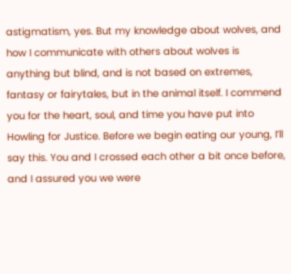astigmatism, yes. But my knowledge about wolves, and how I communicate with others about wolves is anything but blind, and is not based on extremes, fantasy or fairytales, but in the animal itself. I commend you for the heart, soul, and time you have put into Howling for Justice. Before we begin eating our young, I’ll say this. You and I crossed each other a bit once before, and I assured you we were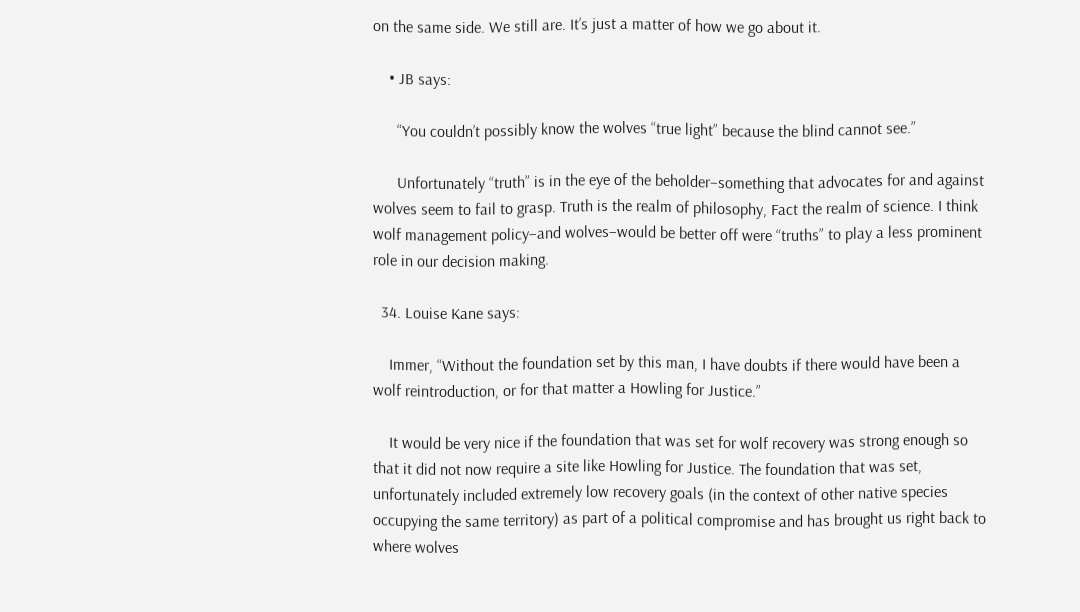on the same side. We still are. It’s just a matter of how we go about it.

    • JB says:

      “You couldn’t possibly know the wolves “true light” because the blind cannot see.”

      Unfortunately “truth” is in the eye of the beholder–something that advocates for and against wolves seem to fail to grasp. Truth is the realm of philosophy, Fact the realm of science. I think wolf management policy–and wolves–would be better off were “truths” to play a less prominent role in our decision making.

  34. Louise Kane says:

    Immer, “Without the foundation set by this man, I have doubts if there would have been a wolf reintroduction, or for that matter a Howling for Justice.”

    It would be very nice if the foundation that was set for wolf recovery was strong enough so that it did not now require a site like Howling for Justice. The foundation that was set, unfortunately included extremely low recovery goals (in the context of other native species occupying the same territory) as part of a political compromise and has brought us right back to where wolves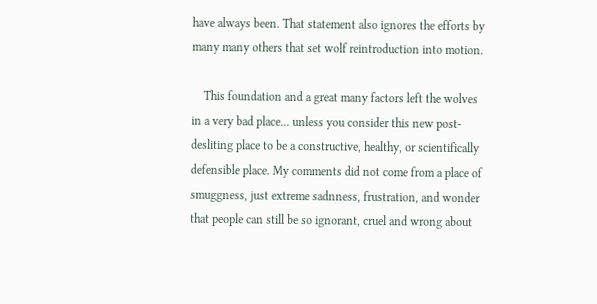have always been. That statement also ignores the efforts by many many others that set wolf reintroduction into motion.

    This foundation and a great many factors left the wolves in a very bad place… unless you consider this new post- desliting place to be a constructive, healthy, or scientifically defensible place. My comments did not come from a place of smuggness, just extreme sadnness, frustration, and wonder that people can still be so ignorant, cruel and wrong about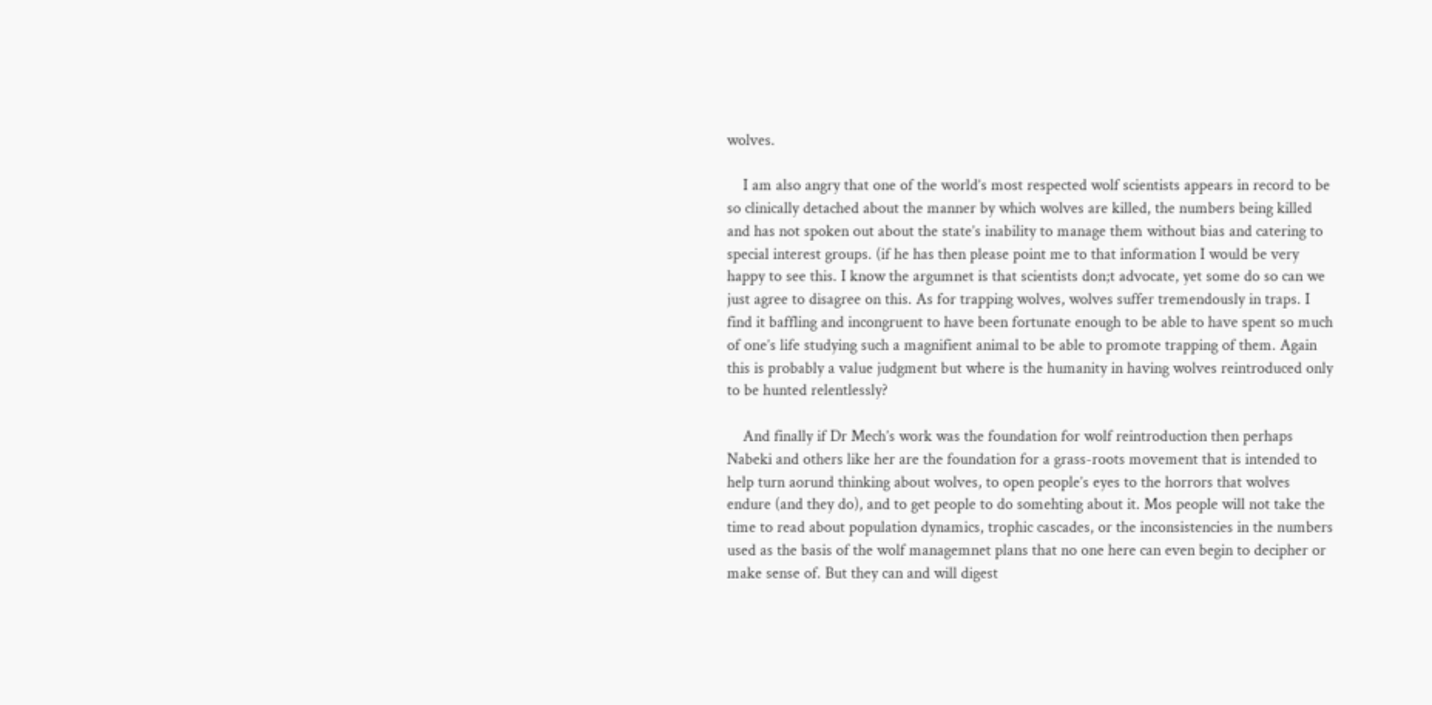wolves.

    I am also angry that one of the world’s most respected wolf scientists appears in record to be so clinically detached about the manner by which wolves are killed, the numbers being killed and has not spoken out about the state’s inability to manage them without bias and catering to special interest groups. (if he has then please point me to that information I would be very happy to see this. I know the argumnet is that scientists don;t advocate, yet some do so can we just agree to disagree on this. As for trapping wolves, wolves suffer tremendously in traps. I find it baffling and incongruent to have been fortunate enough to be able to have spent so much of one’s life studying such a magnifient animal to be able to promote trapping of them. Again this is probably a value judgment but where is the humanity in having wolves reintroduced only to be hunted relentlessly?

    And finally if Dr Mech’s work was the foundation for wolf reintroduction then perhaps Nabeki and others like her are the foundation for a grass-roots movement that is intended to help turn aorund thinking about wolves, to open people’s eyes to the horrors that wolves endure (and they do), and to get people to do somehting about it. Mos people will not take the time to read about population dynamics, trophic cascades, or the inconsistencies in the numbers used as the basis of the wolf managemnet plans that no one here can even begin to decipher or make sense of. But they can and will digest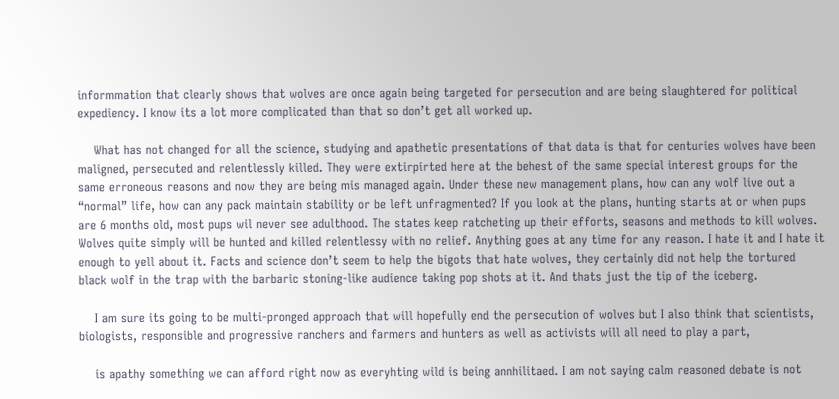informmation that clearly shows that wolves are once again being targeted for persecution and are being slaughtered for political expediency. I know its a lot more complicated than that so don’t get all worked up.

    What has not changed for all the science, studying and apathetic presentations of that data is that for centuries wolves have been maligned, persecuted and relentlessly killed. They were extirpirted here at the behest of the same special interest groups for the same erroneous reasons and now they are being mis managed again. Under these new management plans, how can any wolf live out a “normal” life, how can any pack maintain stability or be left unfragmented? If you look at the plans, hunting starts at or when pups are 6 months old, most pups wil never see adulthood. The states keep ratcheting up their efforts, seasons and methods to kill wolves. Wolves quite simply will be hunted and killed relentlessy with no relief. Anything goes at any time for any reason. I hate it and I hate it enough to yell about it. Facts and science don’t seem to help the bigots that hate wolves, they certainly did not help the tortured black wolf in the trap with the barbaric stoning-like audience taking pop shots at it. And thats just the tip of the iceberg.

    I am sure its going to be multi-pronged approach that will hopefully end the persecution of wolves but I also think that scientists, biologists, responsible and progressive ranchers and farmers and hunters as well as activists will all need to play a part,

    is apathy something we can afford right now as everyhting wild is being annhilitaed. I am not saying calm reasoned debate is not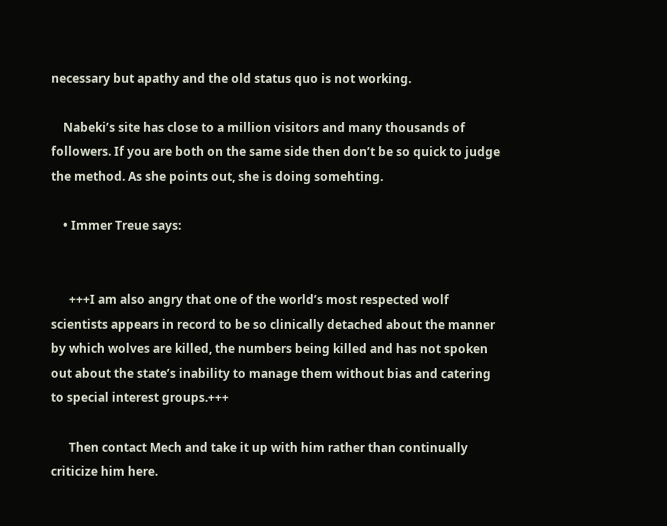necessary but apathy and the old status quo is not working.

    Nabeki’s site has close to a million visitors and many thousands of followers. If you are both on the same side then don’t be so quick to judge the method. As she points out, she is doing somehting.

    • Immer Treue says:


      +++I am also angry that one of the world’s most respected wolf scientists appears in record to be so clinically detached about the manner by which wolves are killed, the numbers being killed and has not spoken out about the state’s inability to manage them without bias and catering to special interest groups.+++

      Then contact Mech and take it up with him rather than continually criticize him here.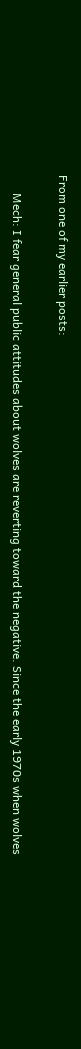From one of my earlier posts:

      Mech: I fear general public attitudes about wolves are reverting toward the negative. Since the early 1970s when wolves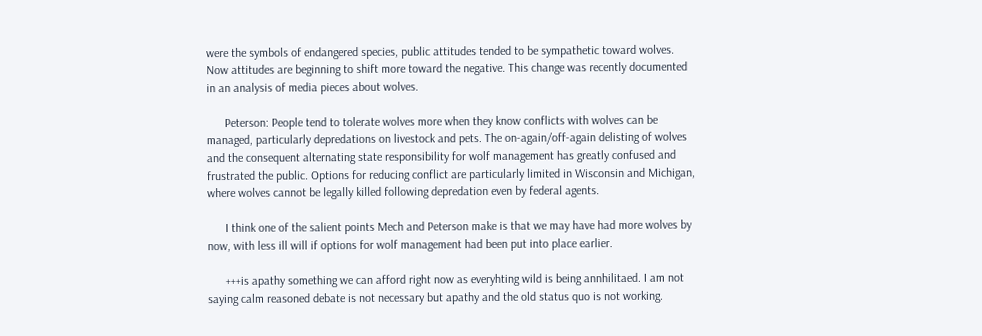were the symbols of endangered species, public attitudes tended to be sympathetic toward wolves. Now attitudes are beginning to shift more toward the negative. This change was recently documented in an analysis of media pieces about wolves.

      Peterson: People tend to tolerate wolves more when they know conflicts with wolves can be managed, particularly depredations on livestock and pets. The on-again/off-again delisting of wolves and the consequent alternating state responsibility for wolf management has greatly confused and frustrated the public. Options for reducing conflict are particularly limited in Wisconsin and Michigan, where wolves cannot be legally killed following depredation even by federal agents.

      I think one of the salient points Mech and Peterson make is that we may have had more wolves by now, with less ill will if options for wolf management had been put into place earlier.

      +++is apathy something we can afford right now as everyhting wild is being annhilitaed. I am not saying calm reasoned debate is not necessary but apathy and the old status quo is not working.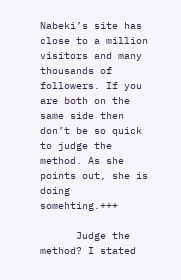Nabeki’s site has close to a million visitors and many thousands of followers. If you are both on the same side then don’t be so quick to judge the method. As she points out, she is doing somehting.+++

      Judge the method? I stated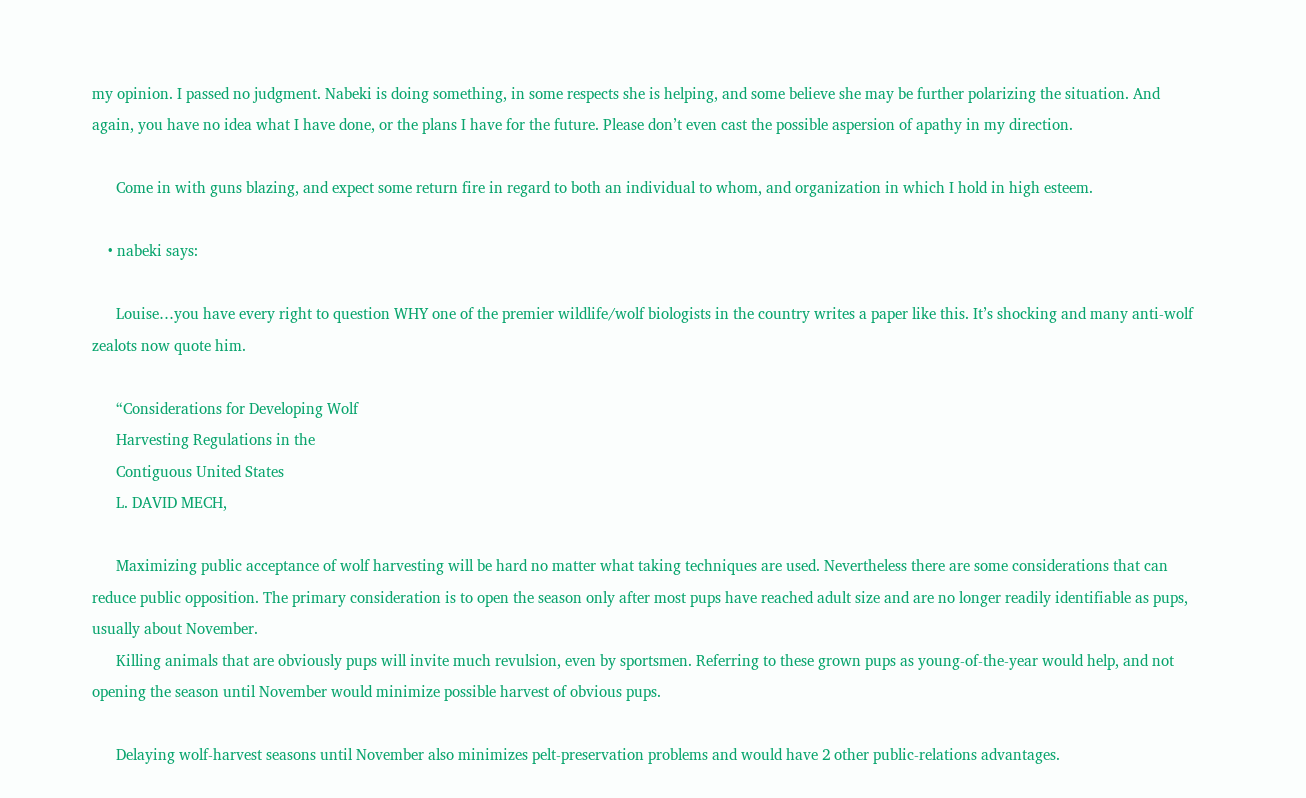my opinion. I passed no judgment. Nabeki is doing something, in some respects she is helping, and some believe she may be further polarizing the situation. And again, you have no idea what I have done, or the plans I have for the future. Please don’t even cast the possible aspersion of apathy in my direction.

      Come in with guns blazing, and expect some return fire in regard to both an individual to whom, and organization in which I hold in high esteem.

    • nabeki says:

      Louise…you have every right to question WHY one of the premier wildlife/wolf biologists in the country writes a paper like this. It’s shocking and many anti-wolf zealots now quote him.

      “Considerations for Developing Wolf
      Harvesting Regulations in the
      Contiguous United States
      L. DAVID MECH,

      Maximizing public acceptance of wolf harvesting will be hard no matter what taking techniques are used. Nevertheless there are some considerations that can reduce public opposition. The primary consideration is to open the season only after most pups have reached adult size and are no longer readily identifiable as pups, usually about November.
      Killing animals that are obviously pups will invite much revulsion, even by sportsmen. Referring to these grown pups as young-of-the-year would help, and not opening the season until November would minimize possible harvest of obvious pups.

      Delaying wolf-harvest seasons until November also minimizes pelt-preservation problems and would have 2 other public-relations advantages.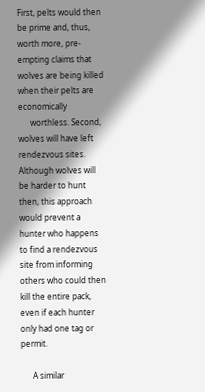First, pelts would then be prime and, thus, worth more, pre-empting claims that wolves are being killed when their pelts are economically
      worthless. Second, wolves will have left rendezvous sites. Although wolves will be harder to hunt then, this approach would prevent a hunter who happens to find a rendezvous site from informing others who could then kill the entire pack, even if each hunter only had one tag or permit.

      A similar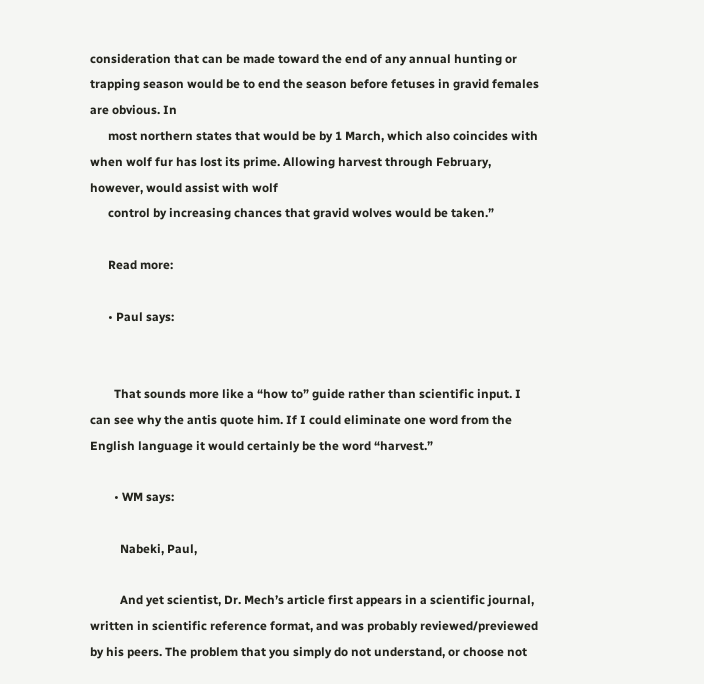consideration that can be made toward the end of any annual hunting or trapping season would be to end the season before fetuses in gravid females are obvious. In
      most northern states that would be by 1 March, which also coincides with when wolf fur has lost its prime. Allowing harvest through February, however, would assist with wolf
      control by increasing chances that gravid wolves would be taken.”

      Read more:

      • Paul says:


        That sounds more like a “how to” guide rather than scientific input. I can see why the antis quote him. If I could eliminate one word from the English language it would certainly be the word “harvest.”

        • WM says:

          Nabeki, Paul,

          And yet scientist, Dr. Mech’s article first appears in a scientific journal, written in scientific reference format, and was probably reviewed/previewed by his peers. The problem that you simply do not understand, or choose not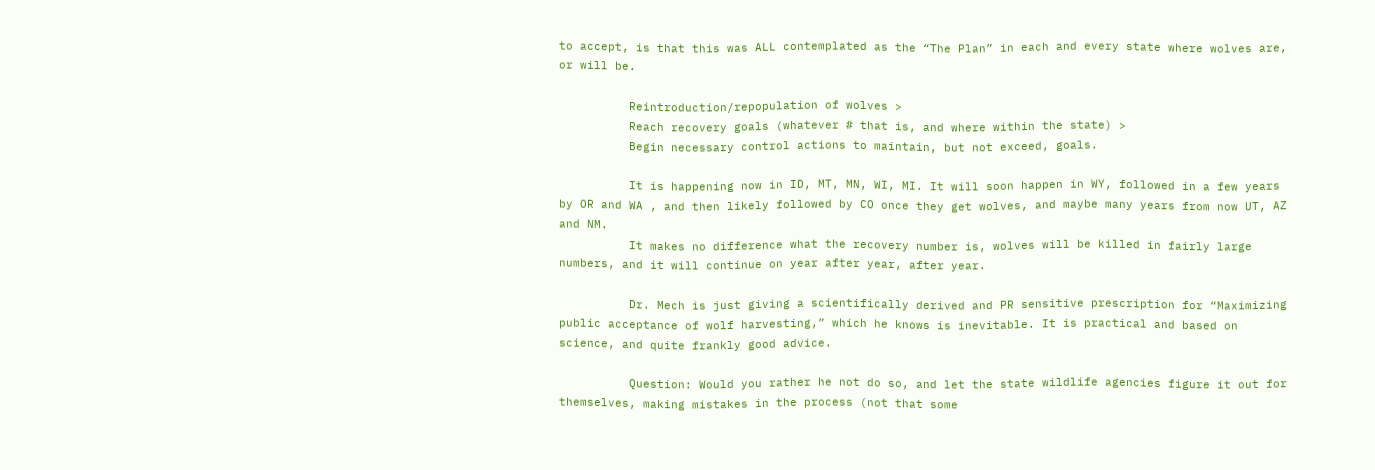to accept, is that this was ALL contemplated as the “The Plan” in each and every state where wolves are, or will be.

          Reintroduction/repopulation of wolves >
          Reach recovery goals (whatever # that is, and where within the state) >
          Begin necessary control actions to maintain, but not exceed, goals.

          It is happening now in ID, MT, MN, WI, MI. It will soon happen in WY, followed in a few years by OR and WA , and then likely followed by CO once they get wolves, and maybe many years from now UT, AZ and NM.
          It makes no difference what the recovery number is, wolves will be killed in fairly large numbers, and it will continue on year after year, after year.

          Dr. Mech is just giving a scientifically derived and PR sensitive prescription for “Maximizing public acceptance of wolf harvesting,” which he knows is inevitable. It is practical and based on science, and quite frankly good advice.

          Question: Would you rather he not do so, and let the state wildlife agencies figure it out for themselves, making mistakes in the process (not that some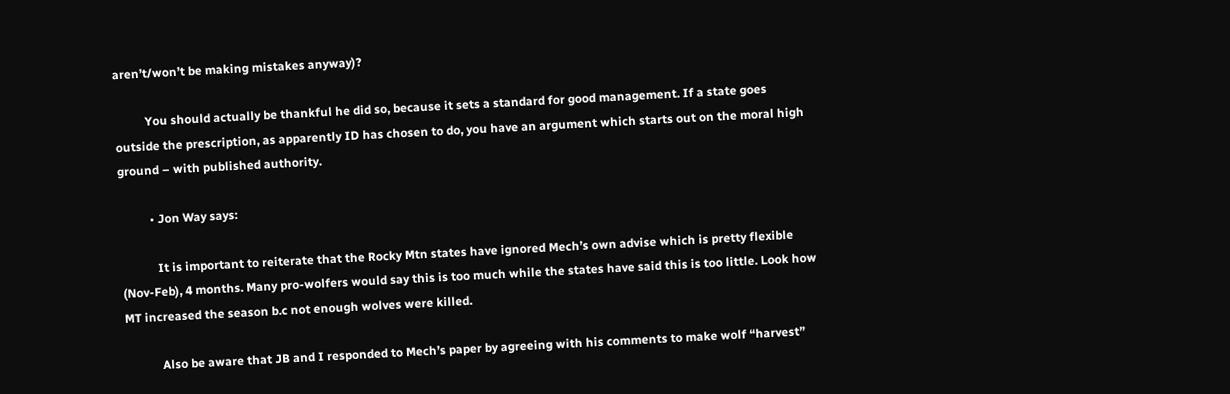aren’t/won’t be making mistakes anyway)?

          You should actually be thankful he did so, because it sets a standard for good management. If a state goes outside the prescription, as apparently ID has chosen to do, you have an argument which starts out on the moral high ground – with published authority.

          • Jon Way says:

            It is important to reiterate that the Rocky Mtn states have ignored Mech’s own advise which is pretty flexible (Nov-Feb), 4 months. Many pro-wolfers would say this is too much while the states have said this is too little. Look how MT increased the season b.c not enough wolves were killed.

            Also be aware that JB and I responded to Mech’s paper by agreeing with his comments to make wolf “harvest”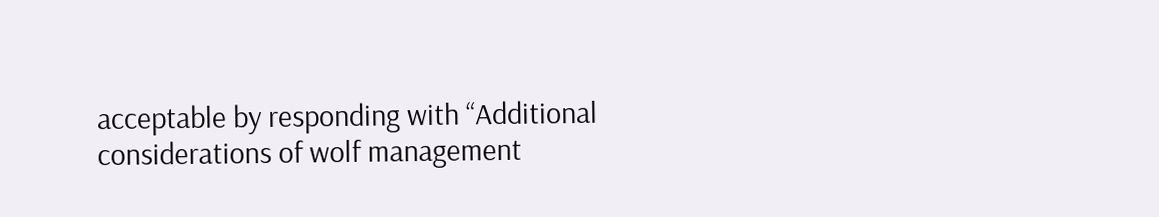acceptable by responding with “Additional considerations of wolf management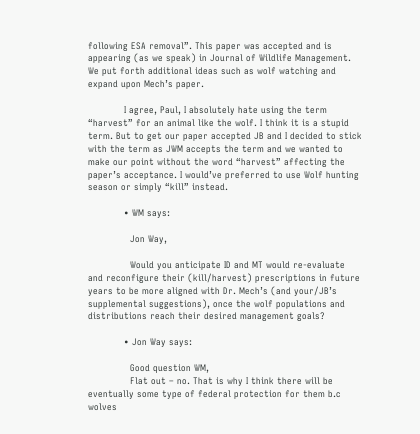following ESA removal”. This paper was accepted and is appearing (as we speak) in Journal of Wildlife Management. We put forth additional ideas such as wolf watching and expand upon Mech’s paper.

            I agree, Paul, I absolutely hate using the term “harvest” for an animal like the wolf. I think it is a stupid term. But to get our paper accepted JB and I decided to stick with the term as JWM accepts the term and we wanted to make our point without the word “harvest” affecting the paper’s acceptance. I would’ve preferred to use Wolf hunting season or simply “kill” instead.

            • WM says:

              Jon Way,

              Would you anticipate ID and MT would re-evaluate and reconfigure their (kill/harvest) prescriptions in future years to be more aligned with Dr. Mech’s (and your/JB’s supplemental suggestions), once the wolf populations and distributions reach their desired management goals?

            • Jon Way says:

              Good question WM,
              Flat out – no. That is why I think there will be eventually some type of federal protection for them b.c wolves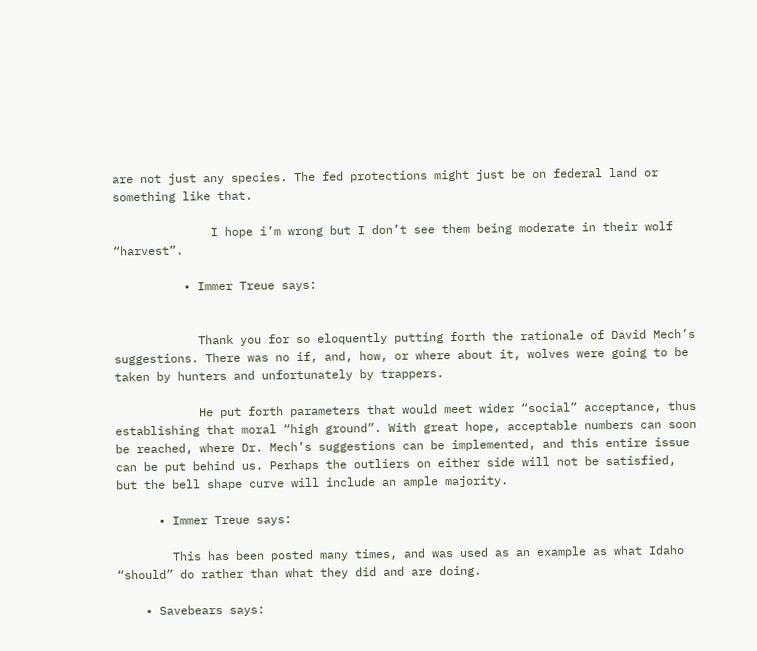are not just any species. The fed protections might just be on federal land or something like that.

              I hope i’m wrong but I don’t see them being moderate in their wolf “harvest”.

          • Immer Treue says:


            Thank you for so eloquently putting forth the rationale of David Mech’s suggestions. There was no if, and, how, or where about it, wolves were going to be taken by hunters and unfortunately by trappers.

            He put forth parameters that would meet wider “social” acceptance, thus establishing that moral “high ground”. With great hope, acceptable numbers can soon be reached, where Dr. Mech’s suggestions can be implemented, and this entire issue can be put behind us. Perhaps the outliers on either side will not be satisfied, but the bell shape curve will include an ample majority.

      • Immer Treue says:

        This has been posted many times, and was used as an example as what Idaho “should” do rather than what they did and are doing.

    • Savebears says: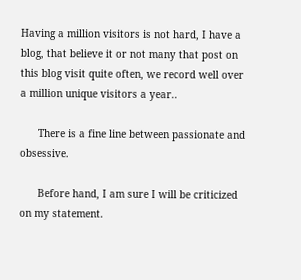Having a million visitors is not hard, I have a blog, that believe it or not many that post on this blog visit quite often, we record well over a million unique visitors a year..

      There is a fine line between passionate and obsessive.

      Before hand, I am sure I will be criticized on my statement.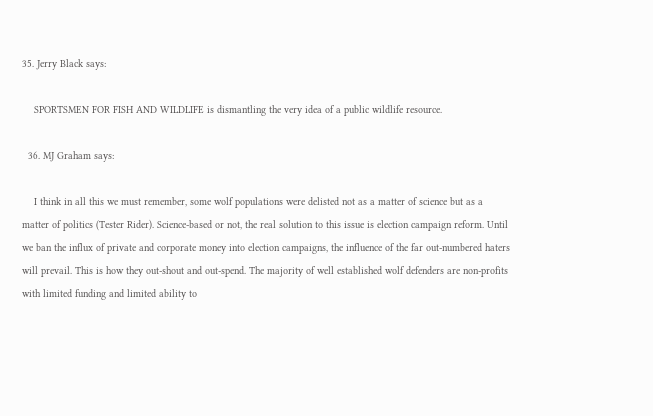35. Jerry Black says:

    SPORTSMEN FOR FISH AND WILDLIFE is dismantling the very idea of a public wildlife resource.

  36. MJ Graham says:

    I think in all this we must remember, some wolf populations were delisted not as a matter of science but as a matter of politics (Tester Rider). Science-based or not, the real solution to this issue is election campaign reform. Until we ban the influx of private and corporate money into election campaigns, the influence of the far out-numbered haters will prevail. This is how they out-shout and out-spend. The majority of well established wolf defenders are non-profits with limited funding and limited ability to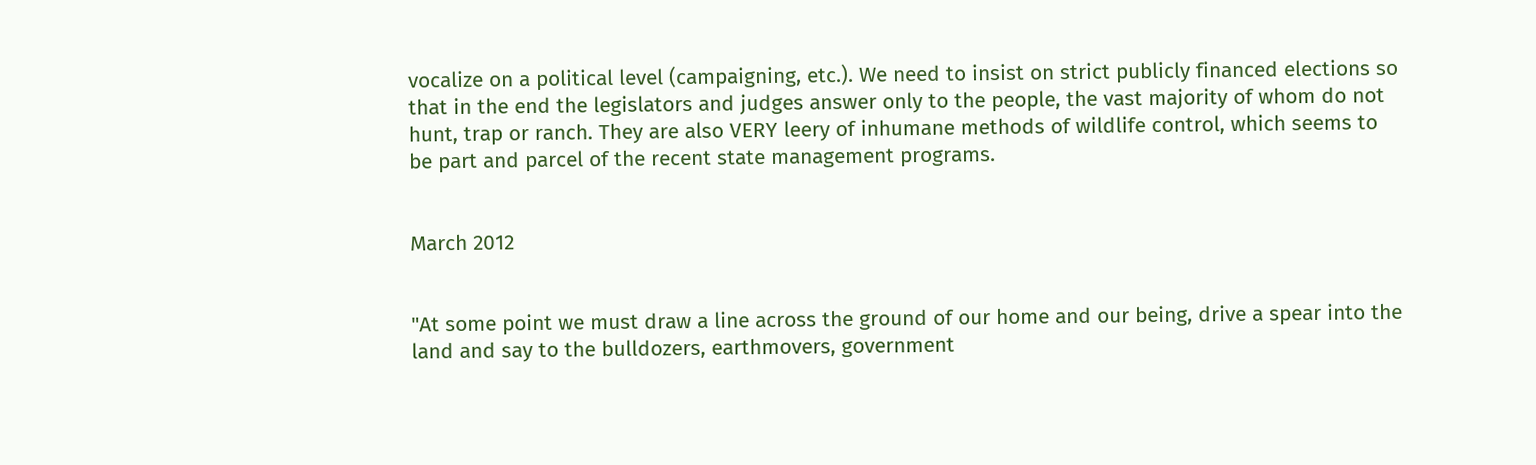vocalize on a political level (campaigning, etc.). We need to insist on strict publicly financed elections so that in the end the legislators and judges answer only to the people, the vast majority of whom do not hunt, trap or ranch. They are also VERY leery of inhumane methods of wildlife control, which seems to be part and parcel of the recent state management programs.


March 2012


"At some point we must draw a line across the ground of our home and our being, drive a spear into the land and say to the bulldozers, earthmovers, government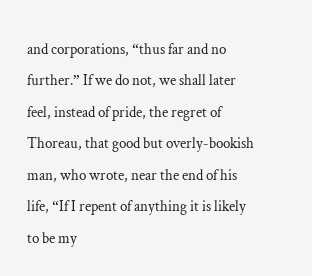and corporations, “thus far and no further.” If we do not, we shall later feel, instead of pride, the regret of Thoreau, that good but overly-bookish man, who wrote, near the end of his life, “If I repent of anything it is likely to be my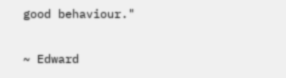good behaviour."

~ Edward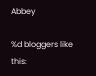Abbey

%d bloggers like this: